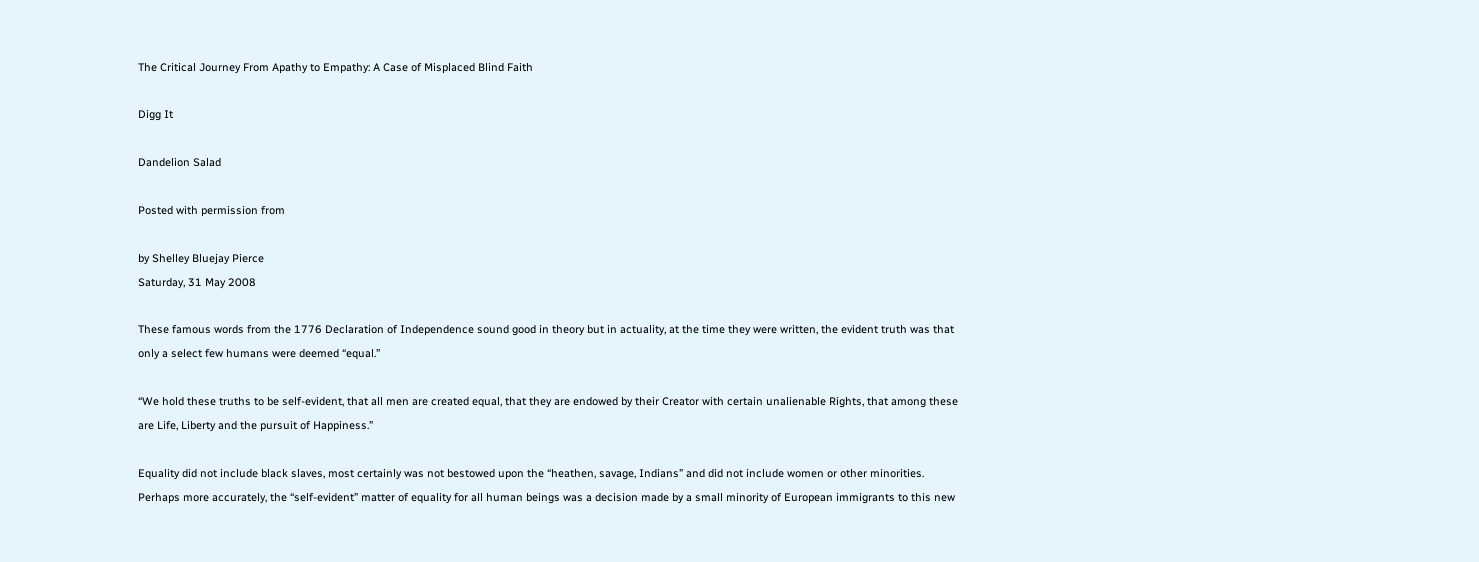The Critical Journey From Apathy to Empathy: A Case of Misplaced Blind Faith

Digg It

Dandelion Salad

Posted with permission from

by Shelley Bluejay Pierce
Saturday, 31 May 2008

These famous words from the 1776 Declaration of Independence sound good in theory but in actuality, at the time they were written, the evident truth was that only a select few humans were deemed “equal.”

“We hold these truths to be self-evident, that all men are created equal, that they are endowed by their Creator with certain unalienable Rights, that among these are Life, Liberty and the pursuit of Happiness.”

Equality did not include black slaves, most certainly was not bestowed upon the “heathen, savage, Indians” and did not include women or other minorities. Perhaps more accurately, the “self-evident” matter of equality for all human beings was a decision made by a small minority of European immigrants to this new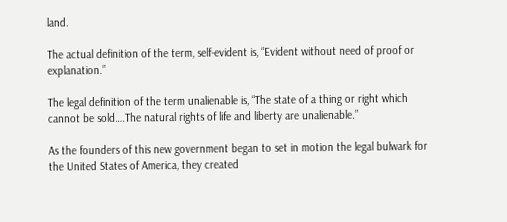land.

The actual definition of the term, self-evident is, “Evident without need of proof or explanation.”

The legal definition of the term unalienable is, “The state of a thing or right which cannot be sold….The natural rights of life and liberty are unalienable.”

As the founders of this new government began to set in motion the legal bulwark for the United States of America, they created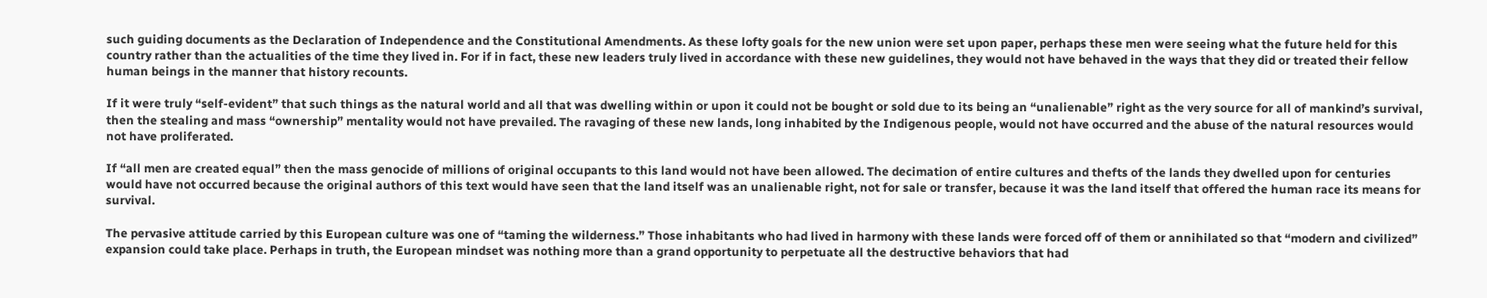such guiding documents as the Declaration of Independence and the Constitutional Amendments. As these lofty goals for the new union were set upon paper, perhaps these men were seeing what the future held for this country rather than the actualities of the time they lived in. For if in fact, these new leaders truly lived in accordance with these new guidelines, they would not have behaved in the ways that they did or treated their fellow human beings in the manner that history recounts.

If it were truly “self-evident” that such things as the natural world and all that was dwelling within or upon it could not be bought or sold due to its being an “unalienable” right as the very source for all of mankind’s survival, then the stealing and mass “ownership” mentality would not have prevailed. The ravaging of these new lands, long inhabited by the Indigenous people, would not have occurred and the abuse of the natural resources would not have proliferated.

If “all men are created equal” then the mass genocide of millions of original occupants to this land would not have been allowed. The decimation of entire cultures and thefts of the lands they dwelled upon for centuries would have not occurred because the original authors of this text would have seen that the land itself was an unalienable right, not for sale or transfer, because it was the land itself that offered the human race its means for survival.

The pervasive attitude carried by this European culture was one of “taming the wilderness.” Those inhabitants who had lived in harmony with these lands were forced off of them or annihilated so that “modern and civilized” expansion could take place. Perhaps in truth, the European mindset was nothing more than a grand opportunity to perpetuate all the destructive behaviors that had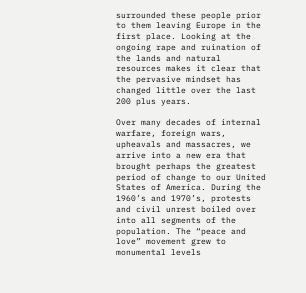surrounded these people prior to them leaving Europe in the first place. Looking at the ongoing rape and ruination of the lands and natural resources makes it clear that the pervasive mindset has changed little over the last 200 plus years.

Over many decades of internal warfare, foreign wars, upheavals and massacres, we arrive into a new era that brought perhaps the greatest period of change to our United States of America. During the 1960’s and 1970’s, protests and civil unrest boiled over into all segments of the population. The “peace and love” movement grew to monumental levels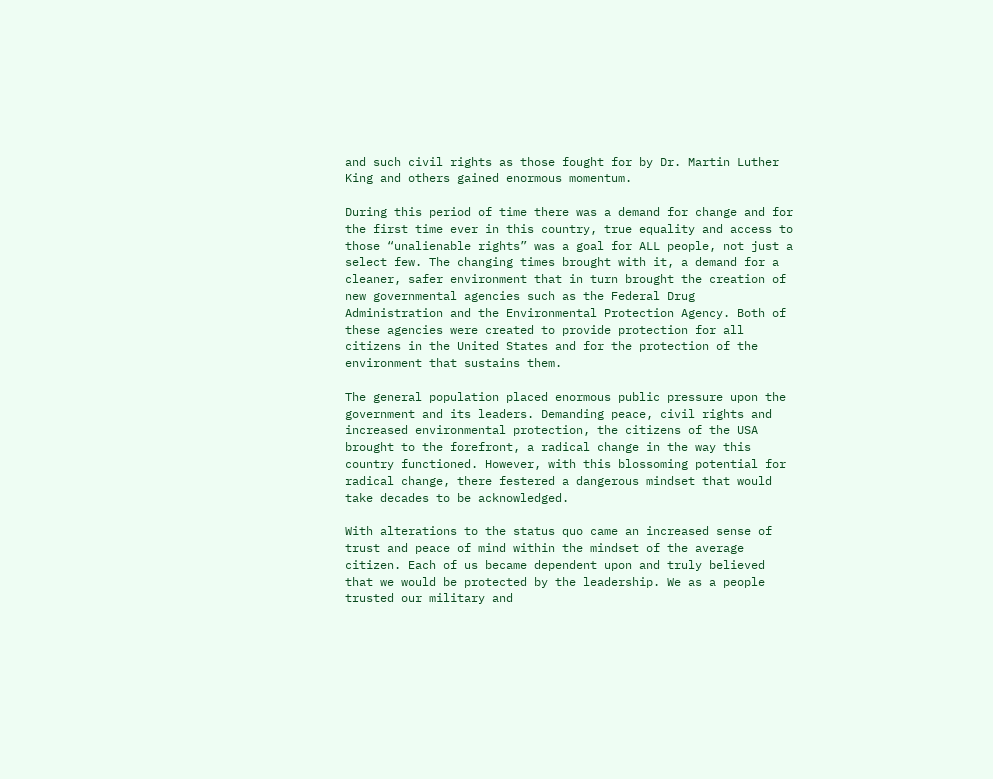and such civil rights as those fought for by Dr. Martin Luther King and others gained enormous momentum.

During this period of time there was a demand for change and for the first time ever in this country, true equality and access to those “unalienable rights” was a goal for ALL people, not just a select few. The changing times brought with it, a demand for a cleaner, safer environment that in turn brought the creation of new governmental agencies such as the Federal Drug Administration and the Environmental Protection Agency. Both of these agencies were created to provide protection for all citizens in the United States and for the protection of the environment that sustains them.

The general population placed enormous public pressure upon the government and its leaders. Demanding peace, civil rights and increased environmental protection, the citizens of the USA brought to the forefront, a radical change in the way this country functioned. However, with this blossoming potential for radical change, there festered a dangerous mindset that would take decades to be acknowledged.

With alterations to the status quo came an increased sense of trust and peace of mind within the mindset of the average citizen. Each of us became dependent upon and truly believed that we would be protected by the leadership. We as a people trusted our military and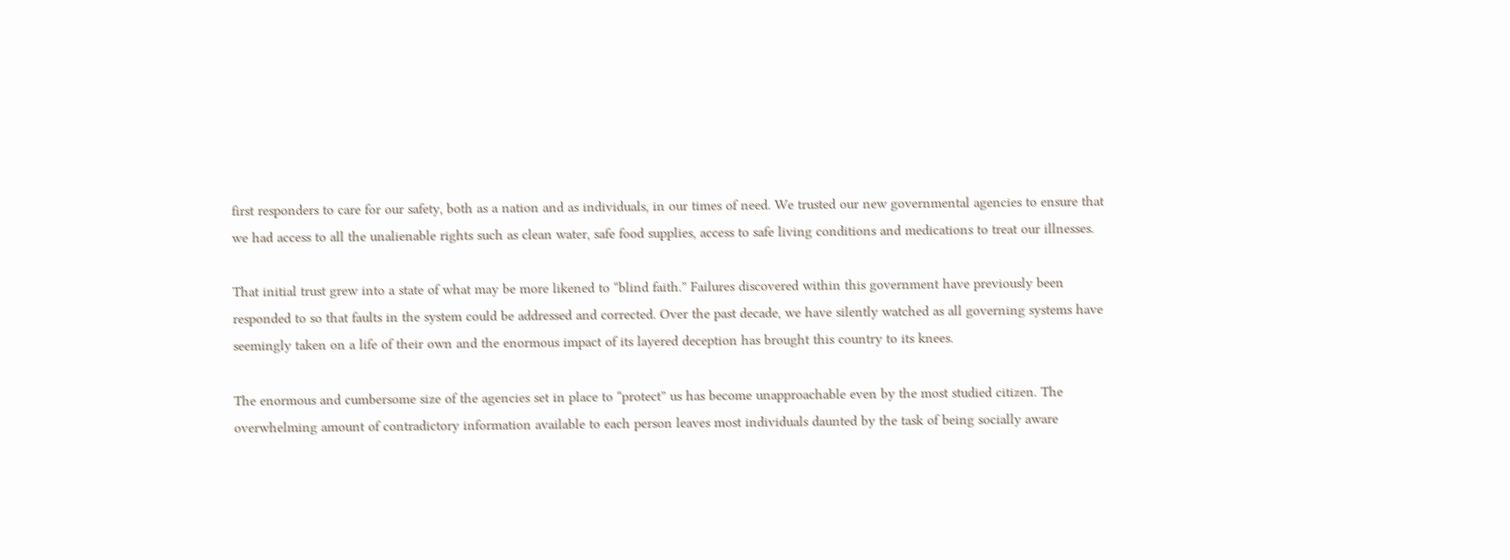first responders to care for our safety, both as a nation and as individuals, in our times of need. We trusted our new governmental agencies to ensure that we had access to all the unalienable rights such as clean water, safe food supplies, access to safe living conditions and medications to treat our illnesses.

That initial trust grew into a state of what may be more likened to “blind faith.” Failures discovered within this government have previously been responded to so that faults in the system could be addressed and corrected. Over the past decade, we have silently watched as all governing systems have seemingly taken on a life of their own and the enormous impact of its layered deception has brought this country to its knees.

The enormous and cumbersome size of the agencies set in place to “protect” us has become unapproachable even by the most studied citizen. The overwhelming amount of contradictory information available to each person leaves most individuals daunted by the task of being socially aware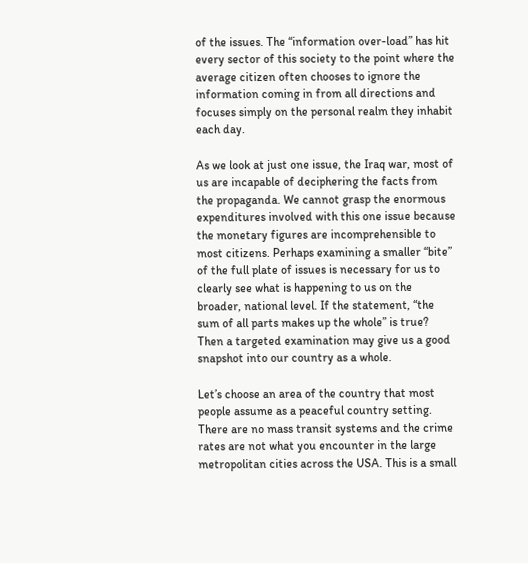of the issues. The “information over-load” has hit every sector of this society to the point where the average citizen often chooses to ignore the information coming in from all directions and focuses simply on the personal realm they inhabit each day.

As we look at just one issue, the Iraq war, most of us are incapable of deciphering the facts from the propaganda. We cannot grasp the enormous expenditures involved with this one issue because the monetary figures are incomprehensible to most citizens. Perhaps examining a smaller “bite” of the full plate of issues is necessary for us to clearly see what is happening to us on the broader, national level. If the statement, “the sum of all parts makes up the whole” is true? Then a targeted examination may give us a good snapshot into our country as a whole.

Let’s choose an area of the country that most people assume as a peaceful country setting. There are no mass transit systems and the crime rates are not what you encounter in the large metropolitan cities across the USA. This is a small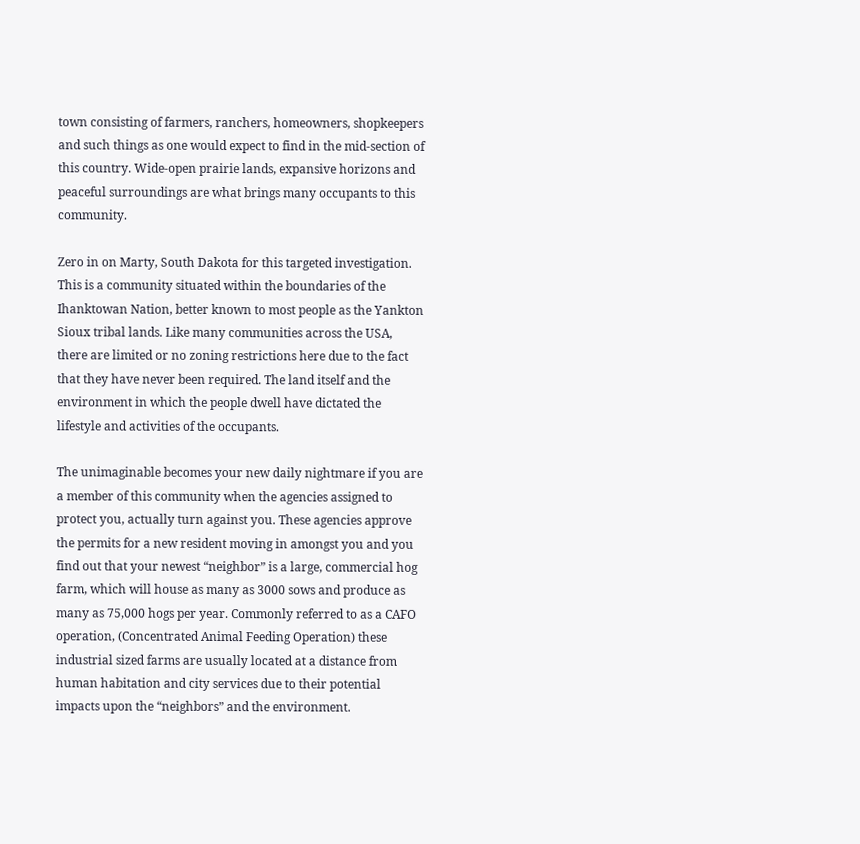town consisting of farmers, ranchers, homeowners, shopkeepers and such things as one would expect to find in the mid-section of this country. Wide-open prairie lands, expansive horizons and peaceful surroundings are what brings many occupants to this community.

Zero in on Marty, South Dakota for this targeted investigation. This is a community situated within the boundaries of the Ihanktowan Nation, better known to most people as the Yankton Sioux tribal lands. Like many communities across the USA, there are limited or no zoning restrictions here due to the fact that they have never been required. The land itself and the environment in which the people dwell have dictated the lifestyle and activities of the occupants.

The unimaginable becomes your new daily nightmare if you are a member of this community when the agencies assigned to protect you, actually turn against you. These agencies approve the permits for a new resident moving in amongst you and you find out that your newest “neighbor” is a large, commercial hog farm, which will house as many as 3000 sows and produce as many as 75,000 hogs per year. Commonly referred to as a CAFO operation, (Concentrated Animal Feeding Operation) these industrial sized farms are usually located at a distance from human habitation and city services due to their potential impacts upon the “neighbors” and the environment.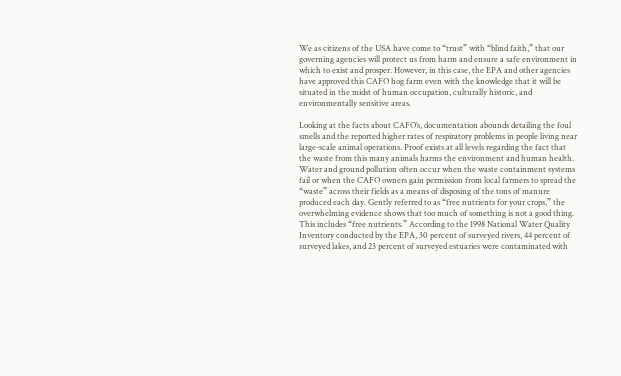We as citizens of the USA have come to “trust” with “blind faith,” that our governing agencies will protect us from harm and ensure a safe environment in which to exist and prosper. However, in this case, the EPA and other agencies have approved this CAFO hog farm even with the knowledge that it will be situated in the midst of human occupation, culturally historic, and environmentally sensitive areas.

Looking at the facts about CAFO’s, documentation abounds detailing the foul smells and the reported higher rates of respiratory problems in people living near large-scale animal operations. Proof exists at all levels regarding the fact that the waste from this many animals harms the environment and human health. Water and ground pollution often occur when the waste containment systems fail or when the CAFO owners gain permission from local farmers to spread the “waste” across their fields as a means of disposing of the tons of manure produced each day. Gently referred to as “free nutrients for your crops,” the overwhelming evidence shows that too much of something is not a good thing. This includes “free nutrients.” According to the 1998 National Water Quality Inventory conducted by the EPA, 30 percent of surveyed rivers, 44 percent of surveyed lakes, and 23 percent of surveyed estuaries were contaminated with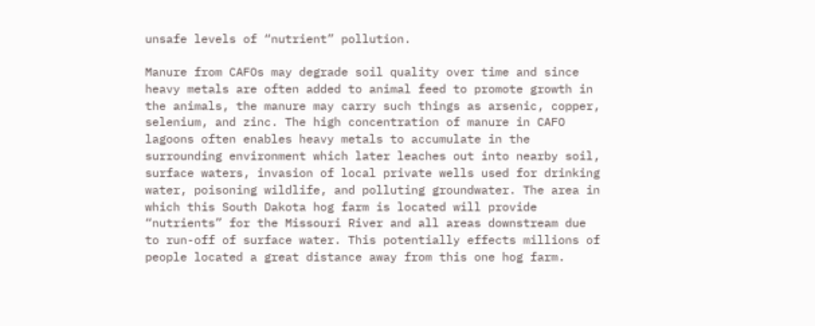unsafe levels of “nutrient” pollution.

Manure from CAFOs may degrade soil quality over time and since heavy metals are often added to animal feed to promote growth in the animals, the manure may carry such things as arsenic, copper, selenium, and zinc. The high concentration of manure in CAFO lagoons often enables heavy metals to accumulate in the surrounding environment which later leaches out into nearby soil, surface waters, invasion of local private wells used for drinking water, poisoning wildlife, and polluting groundwater. The area in which this South Dakota hog farm is located will provide “nutrients” for the Missouri River and all areas downstream due to run-off of surface water. This potentially effects millions of people located a great distance away from this one hog farm.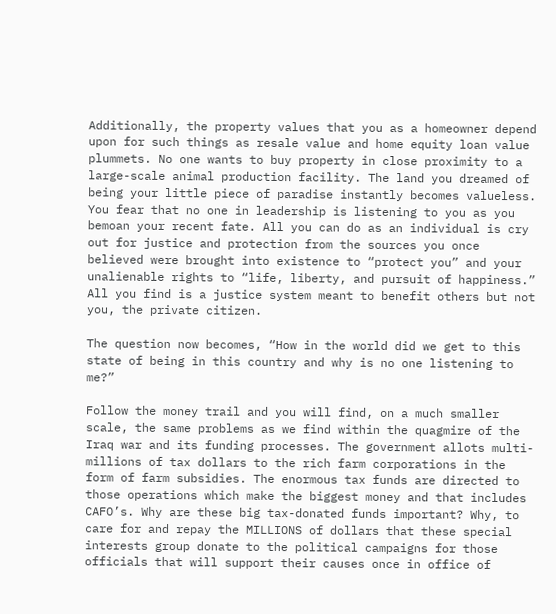Additionally, the property values that you as a homeowner depend upon for such things as resale value and home equity loan value plummets. No one wants to buy property in close proximity to a large-scale animal production facility. The land you dreamed of being your little piece of paradise instantly becomes valueless. You fear that no one in leadership is listening to you as you bemoan your recent fate. All you can do as an individual is cry out for justice and protection from the sources you once believed were brought into existence to “protect you” and your unalienable rights to “life, liberty, and pursuit of happiness.” All you find is a justice system meant to benefit others but not you, the private citizen.

The question now becomes, “How in the world did we get to this state of being in this country and why is no one listening to me?”

Follow the money trail and you will find, on a much smaller scale, the same problems as we find within the quagmire of the Iraq war and its funding processes. The government allots multi-millions of tax dollars to the rich farm corporations in the form of farm subsidies. The enormous tax funds are directed to those operations which make the biggest money and that includes CAFO’s. Why are these big tax-donated funds important? Why, to care for and repay the MILLIONS of dollars that these special interests group donate to the political campaigns for those officials that will support their causes once in office of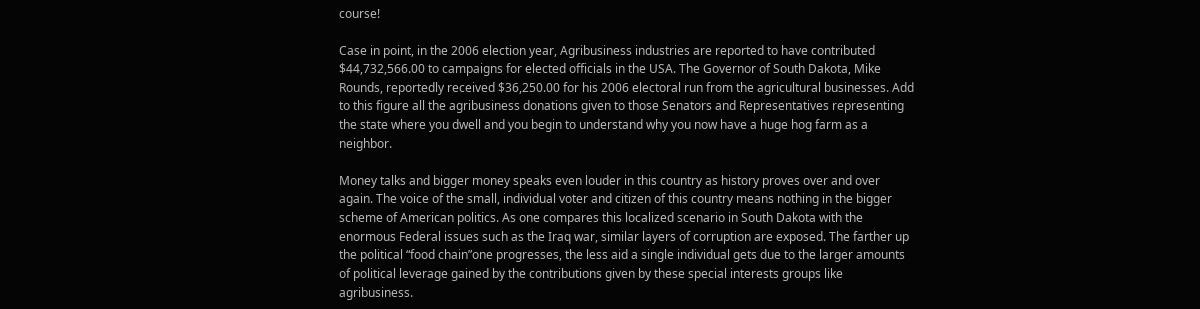course!

Case in point, in the 2006 election year, Agribusiness industries are reported to have contributed $44,732,566.00 to campaigns for elected officials in the USA. The Governor of South Dakota, Mike Rounds, reportedly received $36,250.00 for his 2006 electoral run from the agricultural businesses. Add to this figure all the agribusiness donations given to those Senators and Representatives representing the state where you dwell and you begin to understand why you now have a huge hog farm as a neighbor.

Money talks and bigger money speaks even louder in this country as history proves over and over again. The voice of the small, individual voter and citizen of this country means nothing in the bigger scheme of American politics. As one compares this localized scenario in South Dakota with the enormous Federal issues such as the Iraq war, similar layers of corruption are exposed. The farther up the political “food chain”one progresses, the less aid a single individual gets due to the larger amounts of political leverage gained by the contributions given by these special interests groups like agribusiness.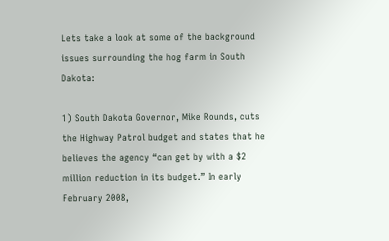Lets take a look at some of the background issues surrounding the hog farm in South Dakota:

1) South Dakota Governor, Mike Rounds, cuts the Highway Patrol budget and states that he believes the agency “can get by with a $2 million reduction in its budget.” In early February 2008,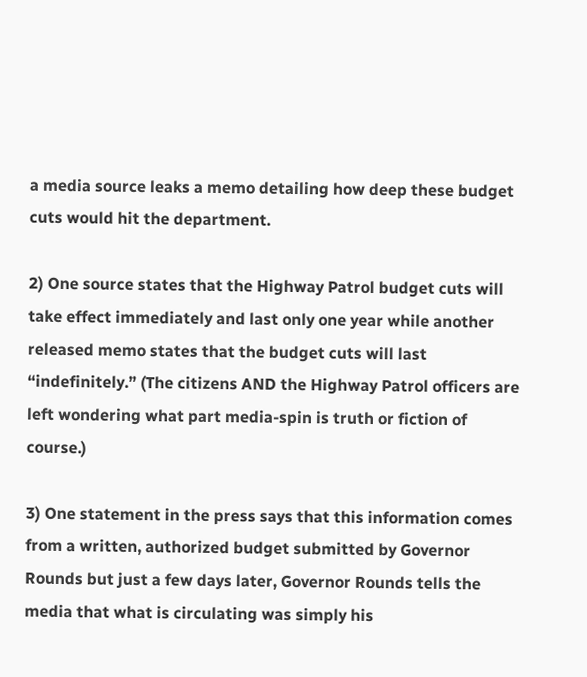a media source leaks a memo detailing how deep these budget cuts would hit the department.

2) One source states that the Highway Patrol budget cuts will take effect immediately and last only one year while another released memo states that the budget cuts will last “indefinitely.” (The citizens AND the Highway Patrol officers are left wondering what part media-spin is truth or fiction of course.)

3) One statement in the press says that this information comes from a written, authorized budget submitted by Governor Rounds but just a few days later, Governor Rounds tells the media that what is circulating was simply his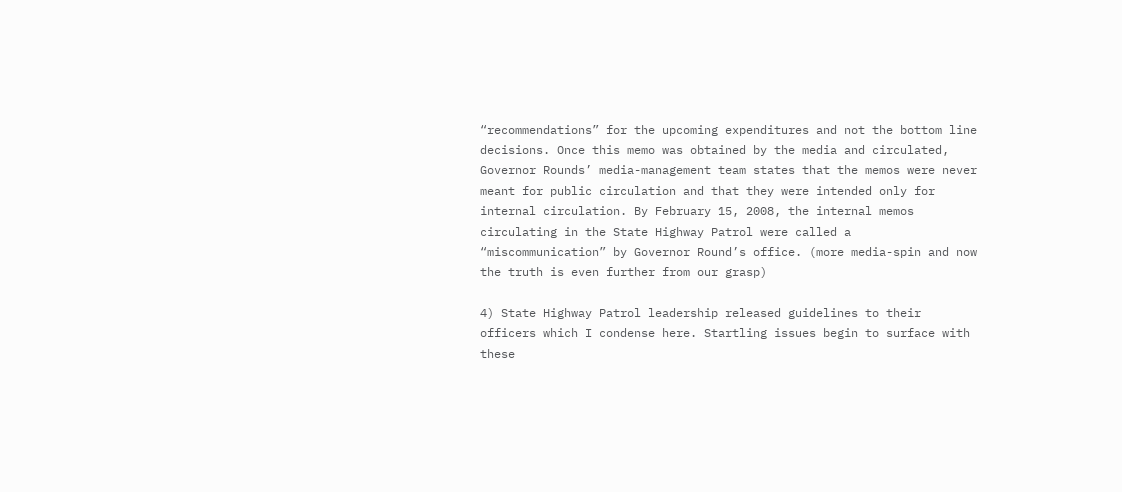“recommendations” for the upcoming expenditures and not the bottom line decisions. Once this memo was obtained by the media and circulated, Governor Rounds’ media-management team states that the memos were never meant for public circulation and that they were intended only for internal circulation. By February 15, 2008, the internal memos circulating in the State Highway Patrol were called a “miscommunication” by Governor Round’s office. (more media-spin and now the truth is even further from our grasp)

4) State Highway Patrol leadership released guidelines to their officers which I condense here. Startling issues begin to surface with these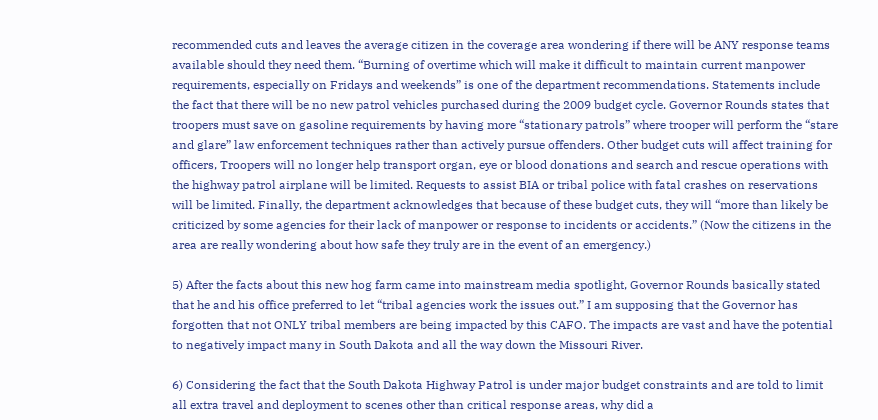recommended cuts and leaves the average citizen in the coverage area wondering if there will be ANY response teams available should they need them. “Burning of overtime which will make it difficult to maintain current manpower requirements, especially on Fridays and weekends” is one of the department recommendations. Statements include the fact that there will be no new patrol vehicles purchased during the 2009 budget cycle. Governor Rounds states that troopers must save on gasoline requirements by having more “stationary patrols” where trooper will perform the “stare and glare” law enforcement techniques rather than actively pursue offenders. Other budget cuts will affect training for officers, Troopers will no longer help transport organ, eye or blood donations and search and rescue operations with the highway patrol airplane will be limited. Requests to assist BIA or tribal police with fatal crashes on reservations will be limited. Finally, the department acknowledges that because of these budget cuts, they will “more than likely be criticized by some agencies for their lack of manpower or response to incidents or accidents.” (Now the citizens in the area are really wondering about how safe they truly are in the event of an emergency.)

5) After the facts about this new hog farm came into mainstream media spotlight, Governor Rounds basically stated that he and his office preferred to let “tribal agencies work the issues out.” I am supposing that the Governor has forgotten that not ONLY tribal members are being impacted by this CAFO. The impacts are vast and have the potential to negatively impact many in South Dakota and all the way down the Missouri River.

6) Considering the fact that the South Dakota Highway Patrol is under major budget constraints and are told to limit all extra travel and deployment to scenes other than critical response areas, why did a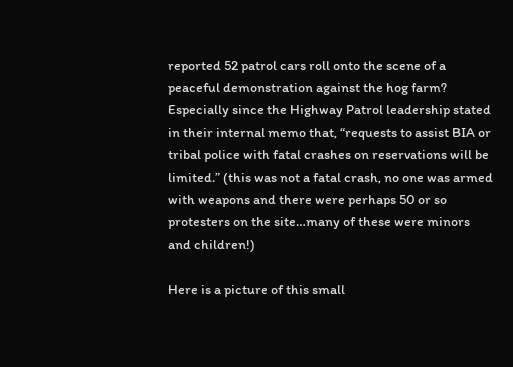reported 52 patrol cars roll onto the scene of a peaceful demonstration against the hog farm? Especially since the Highway Patrol leadership stated in their internal memo that, “requests to assist BIA or tribal police with fatal crashes on reservations will be limited.” (this was not a fatal crash, no one was armed with weapons and there were perhaps 50 or so protesters on the site…many of these were minors and children!)

Here is a picture of this small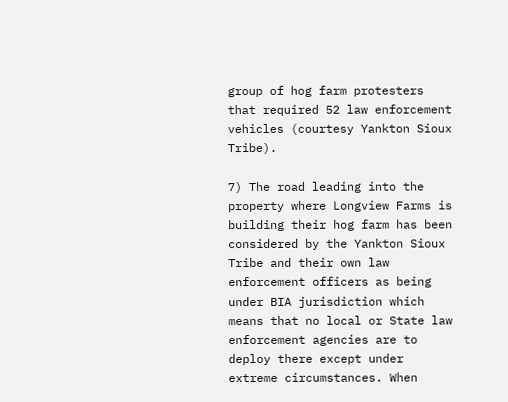group of hog farm protesters that required 52 law enforcement vehicles (courtesy Yankton Sioux Tribe).

7) The road leading into the property where Longview Farms is building their hog farm has been considered by the Yankton Sioux Tribe and their own law enforcement officers as being under BIA jurisdiction which means that no local or State law enforcement agencies are to deploy there except under extreme circumstances. When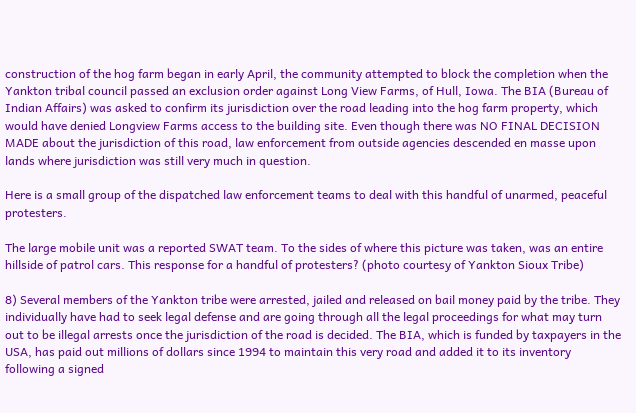construction of the hog farm began in early April, the community attempted to block the completion when the Yankton tribal council passed an exclusion order against Long View Farms, of Hull, Iowa. The BIA (Bureau of Indian Affairs) was asked to confirm its jurisdiction over the road leading into the hog farm property, which would have denied Longview Farms access to the building site. Even though there was NO FINAL DECISION MADE about the jurisdiction of this road, law enforcement from outside agencies descended en masse upon lands where jurisdiction was still very much in question.

Here is a small group of the dispatched law enforcement teams to deal with this handful of unarmed, peaceful protesters.

The large mobile unit was a reported SWAT team. To the sides of where this picture was taken, was an entire hillside of patrol cars. This response for a handful of protesters? (photo courtesy of Yankton Sioux Tribe)

8) Several members of the Yankton tribe were arrested, jailed and released on bail money paid by the tribe. They individually have had to seek legal defense and are going through all the legal proceedings for what may turn out to be illegal arrests once the jurisdiction of the road is decided. The BIA, which is funded by taxpayers in the USA, has paid out millions of dollars since 1994 to maintain this very road and added it to its inventory following a signed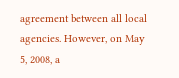agreement between all local agencies. However, on May 5, 2008, a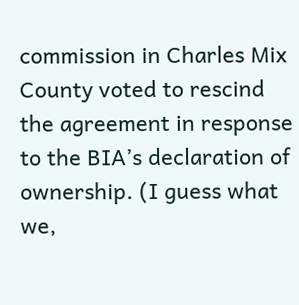commission in Charles Mix County voted to rescind the agreement in response to the BIA’s declaration of ownership. (I guess what we,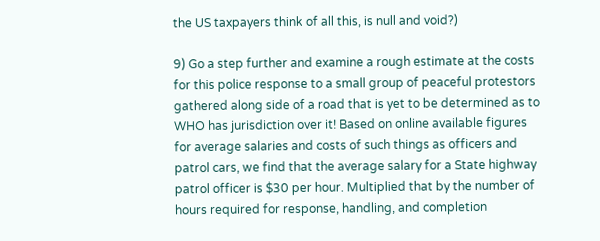the US taxpayers think of all this, is null and void?)

9) Go a step further and examine a rough estimate at the costs for this police response to a small group of peaceful protestors gathered along side of a road that is yet to be determined as to WHO has jurisdiction over it! Based on online available figures for average salaries and costs of such things as officers and patrol cars, we find that the average salary for a State highway patrol officer is $30 per hour. Multiplied that by the number of hours required for response, handling, and completion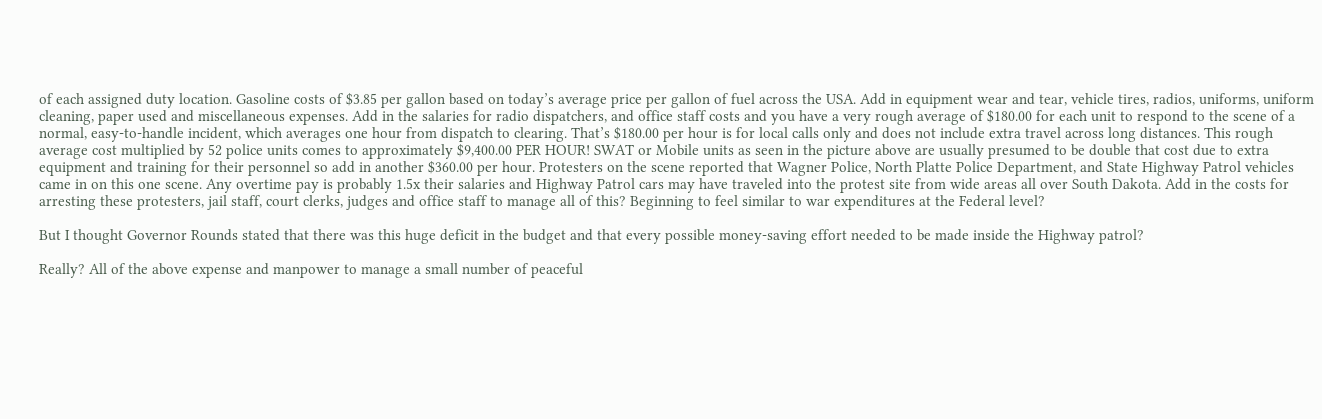of each assigned duty location. Gasoline costs of $3.85 per gallon based on today’s average price per gallon of fuel across the USA. Add in equipment wear and tear, vehicle tires, radios, uniforms, uniform cleaning, paper used and miscellaneous expenses. Add in the salaries for radio dispatchers, and office staff costs and you have a very rough average of $180.00 for each unit to respond to the scene of a normal, easy-to-handle incident, which averages one hour from dispatch to clearing. That’s $180.00 per hour is for local calls only and does not include extra travel across long distances. This rough average cost multiplied by 52 police units comes to approximately $9,400.00 PER HOUR! SWAT or Mobile units as seen in the picture above are usually presumed to be double that cost due to extra equipment and training for their personnel so add in another $360.00 per hour. Protesters on the scene reported that Wagner Police, North Platte Police Department, and State Highway Patrol vehicles came in on this one scene. Any overtime pay is probably 1.5x their salaries and Highway Patrol cars may have traveled into the protest site from wide areas all over South Dakota. Add in the costs for arresting these protesters, jail staff, court clerks, judges and office staff to manage all of this? Beginning to feel similar to war expenditures at the Federal level?

But I thought Governor Rounds stated that there was this huge deficit in the budget and that every possible money-saving effort needed to be made inside the Highway patrol?

Really? All of the above expense and manpower to manage a small number of peaceful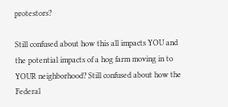protestors?

Still confused about how this all impacts YOU and the potential impacts of a hog farm moving in to YOUR neighborhood? Still confused about how the Federal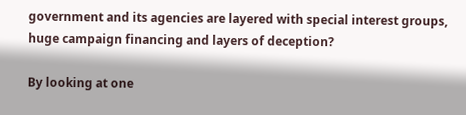government and its agencies are layered with special interest groups, huge campaign financing and layers of deception?

By looking at one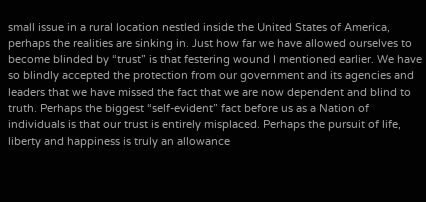small issue in a rural location nestled inside the United States of America, perhaps the realities are sinking in. Just how far we have allowed ourselves to become blinded by “trust” is that festering wound I mentioned earlier. We have so blindly accepted the protection from our government and its agencies and leaders that we have missed the fact that we are now dependent and blind to truth. Perhaps the biggest “self-evident” fact before us as a Nation of individuals is that our trust is entirely misplaced. Perhaps the pursuit of life, liberty and happiness is truly an allowance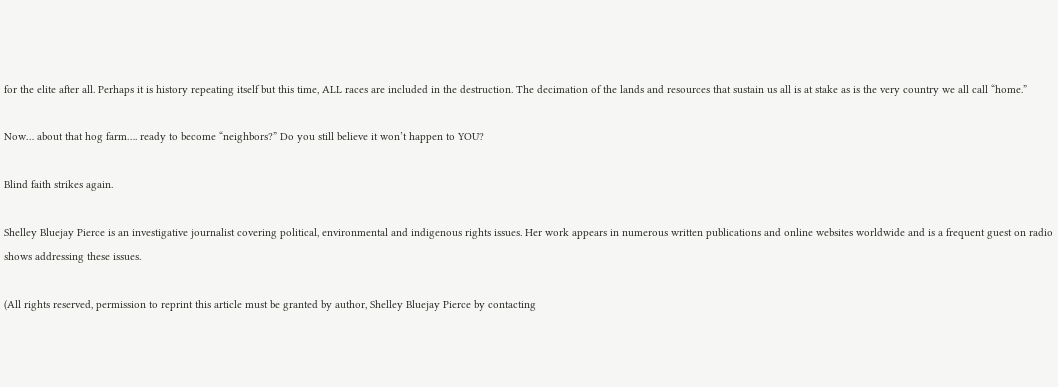for the elite after all. Perhaps it is history repeating itself but this time, ALL races are included in the destruction. The decimation of the lands and resources that sustain us all is at stake as is the very country we all call “home.”

Now… about that hog farm…. ready to become “neighbors?” Do you still believe it won’t happen to YOU?

Blind faith strikes again.

Shelley Bluejay Pierce is an investigative journalist covering political, environmental and indigenous rights issues. Her work appears in numerous written publications and online websites worldwide and is a frequent guest on radio shows addressing these issues.

(All rights reserved, permission to reprint this article must be granted by author, Shelley Bluejay Pierce by contacting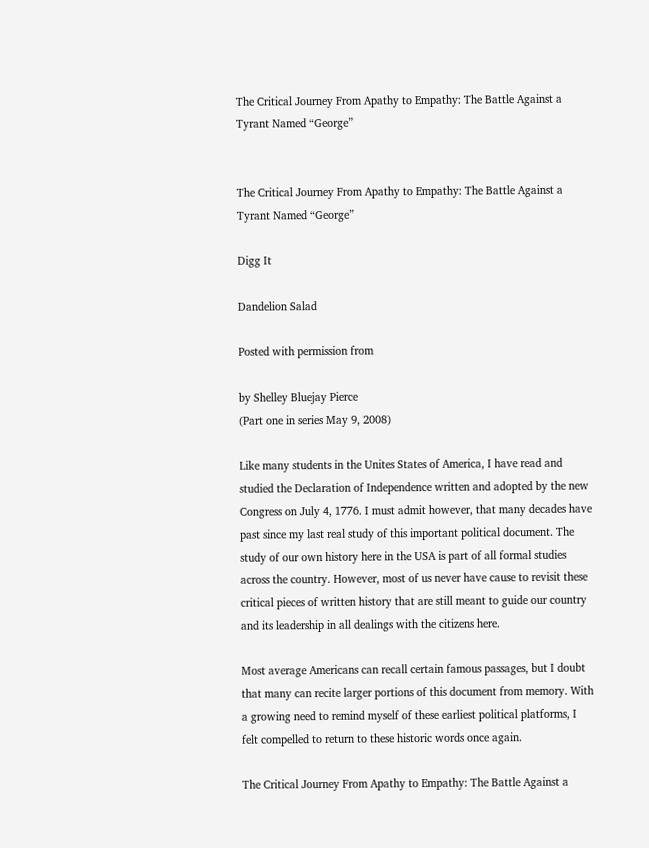The Critical Journey From Apathy to Empathy: The Battle Against a Tyrant Named “George”


The Critical Journey From Apathy to Empathy: The Battle Against a Tyrant Named “George”

Digg It

Dandelion Salad

Posted with permission from

by Shelley Bluejay Pierce
(Part one in series May 9, 2008)

Like many students in the Unites States of America, I have read and studied the Declaration of Independence written and adopted by the new Congress on July 4, 1776. I must admit however, that many decades have past since my last real study of this important political document. The study of our own history here in the USA is part of all formal studies across the country. However, most of us never have cause to revisit these critical pieces of written history that are still meant to guide our country and its leadership in all dealings with the citizens here.

Most average Americans can recall certain famous passages, but I doubt that many can recite larger portions of this document from memory. With a growing need to remind myself of these earliest political platforms, I felt compelled to return to these historic words once again.

The Critical Journey From Apathy to Empathy: The Battle Against a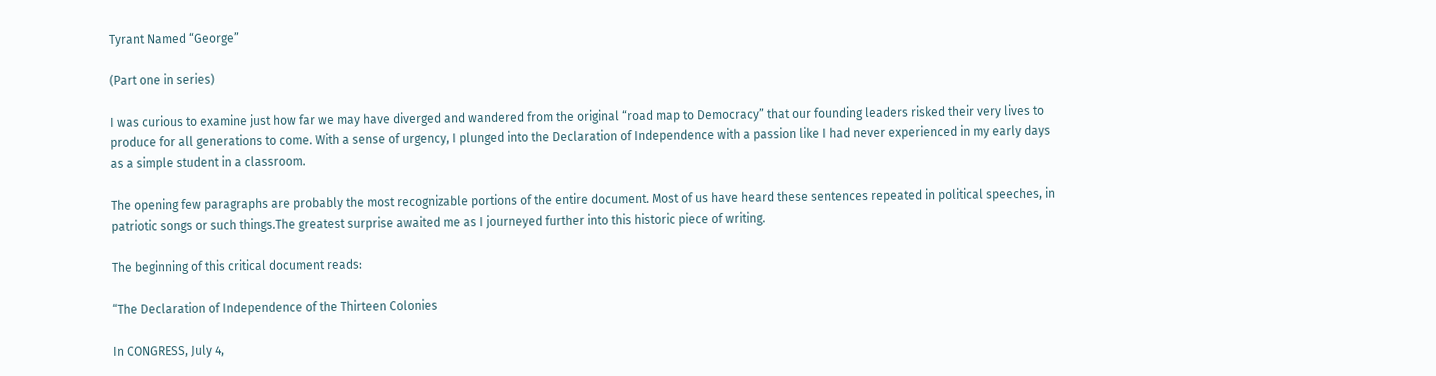Tyrant Named “George”

(Part one in series)

I was curious to examine just how far we may have diverged and wandered from the original “road map to Democracy” that our founding leaders risked their very lives to produce for all generations to come. With a sense of urgency, I plunged into the Declaration of Independence with a passion like I had never experienced in my early days as a simple student in a classroom.

The opening few paragraphs are probably the most recognizable portions of the entire document. Most of us have heard these sentences repeated in political speeches, in patriotic songs or such things.The greatest surprise awaited me as I journeyed further into this historic piece of writing.

The beginning of this critical document reads:

“The Declaration of Independence of the Thirteen Colonies

In CONGRESS, July 4,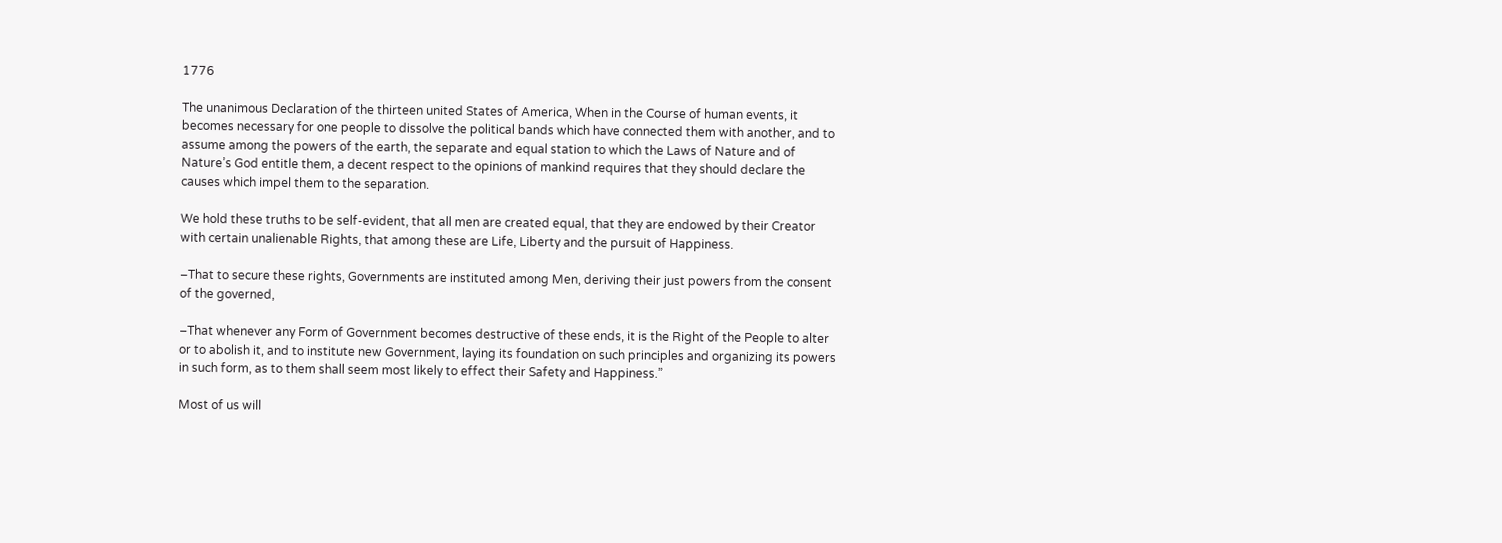1776

The unanimous Declaration of the thirteen united States of America, When in the Course of human events, it becomes necessary for one people to dissolve the political bands which have connected them with another, and to assume among the powers of the earth, the separate and equal station to which the Laws of Nature and of Nature’s God entitle them, a decent respect to the opinions of mankind requires that they should declare the causes which impel them to the separation.

We hold these truths to be self-evident, that all men are created equal, that they are endowed by their Creator with certain unalienable Rights, that among these are Life, Liberty and the pursuit of Happiness.

–That to secure these rights, Governments are instituted among Men, deriving their just powers from the consent of the governed,

–That whenever any Form of Government becomes destructive of these ends, it is the Right of the People to alter or to abolish it, and to institute new Government, laying its foundation on such principles and organizing its powers in such form, as to them shall seem most likely to effect their Safety and Happiness.”

Most of us will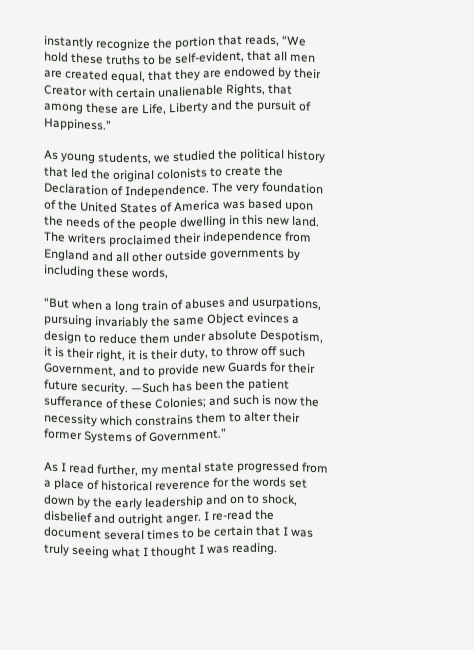instantly recognize the portion that reads, “We hold these truths to be self-evident, that all men are created equal, that they are endowed by their Creator with certain unalienable Rights, that among these are Life, Liberty and the pursuit of Happiness.”

As young students, we studied the political history that led the original colonists to create the Declaration of Independence. The very foundation of the United States of America was based upon the needs of the people dwelling in this new land. The writers proclaimed their independence from England and all other outside governments by including these words,

“But when a long train of abuses and usurpations, pursuing invariably the same Object evinces a design to reduce them under absolute Despotism, it is their right, it is their duty, to throw off such Government, and to provide new Guards for their future security. —Such has been the patient sufferance of these Colonies; and such is now the necessity which constrains them to alter their former Systems of Government.”

As I read further, my mental state progressed from a place of historical reverence for the words set down by the early leadership and on to shock, disbelief and outright anger. I re-read the document several times to be certain that I was truly seeing what I thought I was reading.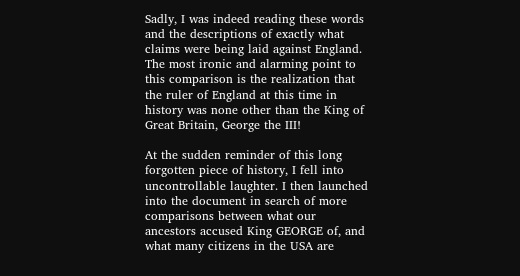Sadly, I was indeed reading these words and the descriptions of exactly what claims were being laid against England. The most ironic and alarming point to this comparison is the realization that the ruler of England at this time in history was none other than the King of Great Britain, George the III!

At the sudden reminder of this long forgotten piece of history, I fell into uncontrollable laughter. I then launched into the document in search of more comparisons between what our ancestors accused King GEORGE of, and what many citizens in the USA are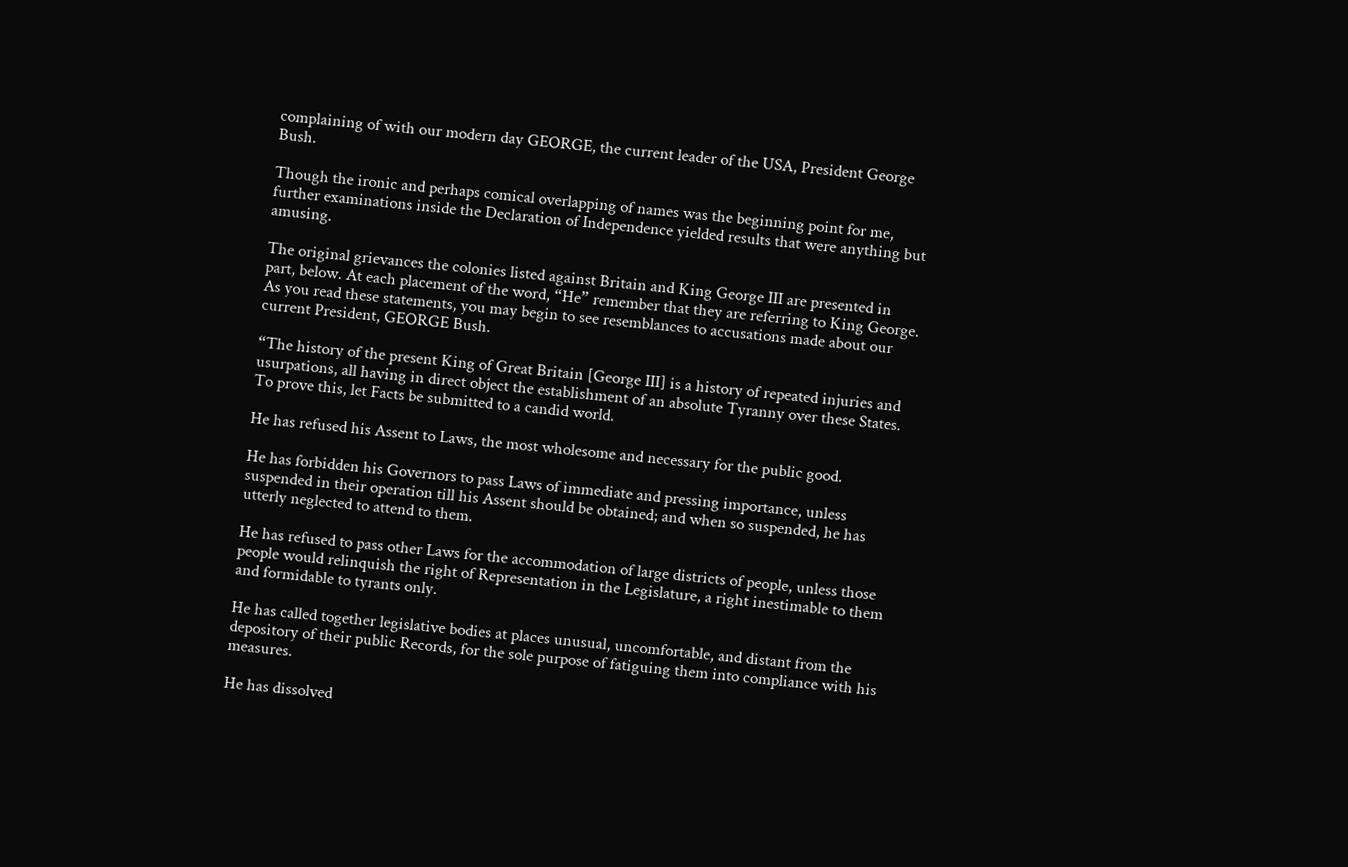complaining of with our modern day GEORGE, the current leader of the USA, President George Bush.

Though the ironic and perhaps comical overlapping of names was the beginning point for me, further examinations inside the Declaration of Independence yielded results that were anything but amusing.

The original grievances the colonies listed against Britain and King George III are presented in part, below. At each placement of the word, “He” remember that they are referring to King George. As you read these statements, you may begin to see resemblances to accusations made about our current President, GEORGE Bush.

“The history of the present King of Great Britain [George III] is a history of repeated injuries and usurpations, all having in direct object the establishment of an absolute Tyranny over these States. To prove this, let Facts be submitted to a candid world.

He has refused his Assent to Laws, the most wholesome and necessary for the public good.

He has forbidden his Governors to pass Laws of immediate and pressing importance, unless suspended in their operation till his Assent should be obtained; and when so suspended, he has utterly neglected to attend to them.

He has refused to pass other Laws for the accommodation of large districts of people, unless those people would relinquish the right of Representation in the Legislature, a right inestimable to them and formidable to tyrants only.

He has called together legislative bodies at places unusual, uncomfortable, and distant from the depository of their public Records, for the sole purpose of fatiguing them into compliance with his measures.

He has dissolved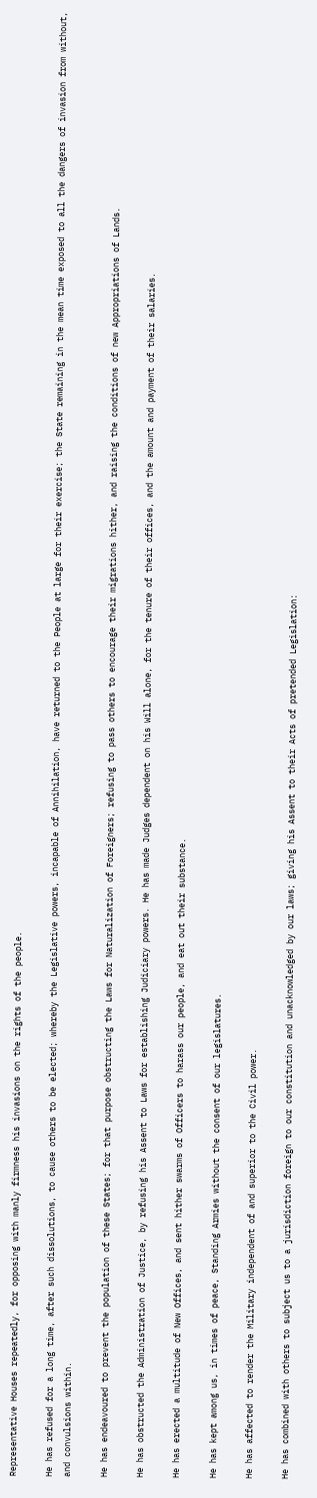Representative Houses repeatedly, for opposing with manly firmness his invasions on the rights of the people.

He has refused for a long time, after such dissolutions, to cause others to be elected; whereby the Legislative powers, incapable of Annihilation, have returned to the People at large for their exercise; the State remaining in the mean time exposed to all the dangers of invasion from without, and convulsions within.

He has endeavoured to prevent the population of these States; for that purpose obstructing the Laws for Naturalization of Foreigners; refusing to pass others to encourage their migrations hither, and raising the conditions of new Appropriations of Lands.

He has obstructed the Administration of Justice, by refusing his Assent to Laws for establishing Judiciary powers. He has made Judges dependent on his Will alone, for the tenure of their offices, and the amount and payment of their salaries.

He has erected a multitude of New Offices, and sent hither swarms of Officers to harass our people, and eat out their substance.

He has kept among us, in times of peace, Standing Armies without the consent of our legislatures.

He has affected to render the Military independent of and superior to the Civil power.

He has combined with others to subject us to a jurisdiction foreign to our constitution and unacknowledged by our laws; giving his Assent to their Acts of pretended Legislation: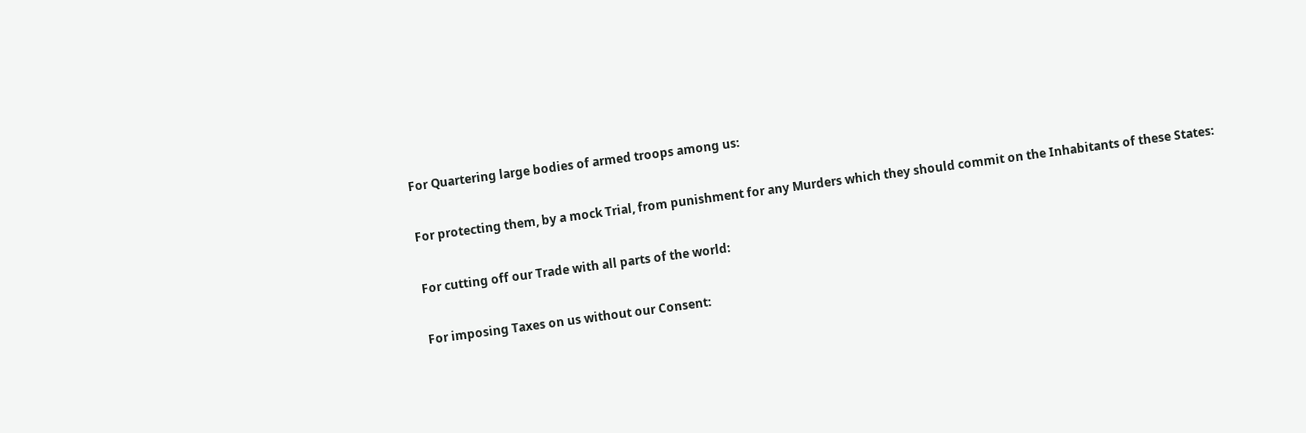For Quartering large bodies of armed troops among us:

For protecting them, by a mock Trial, from punishment for any Murders which they should commit on the Inhabitants of these States:

For cutting off our Trade with all parts of the world:

For imposing Taxes on us without our Consent: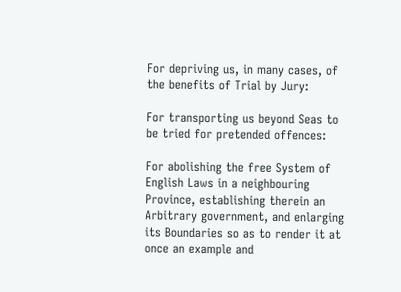For depriving us, in many cases, of the benefits of Trial by Jury:

For transporting us beyond Seas to be tried for pretended offences:

For abolishing the free System of English Laws in a neighbouring Province, establishing therein an Arbitrary government, and enlarging its Boundaries so as to render it at once an example and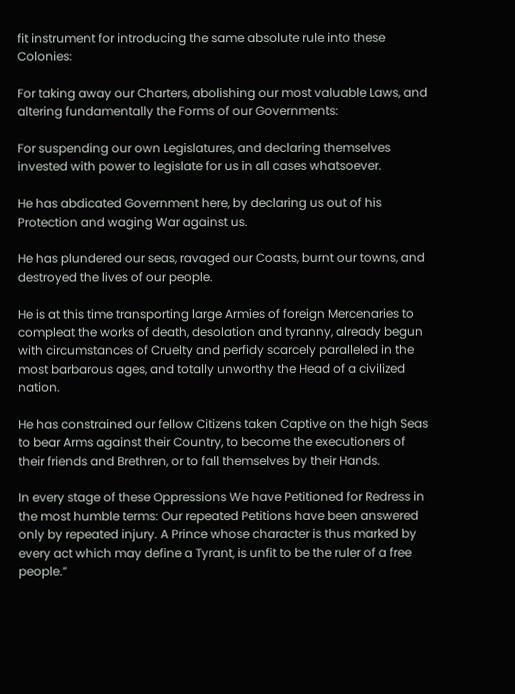fit instrument for introducing the same absolute rule into these Colonies:

For taking away our Charters, abolishing our most valuable Laws, and altering fundamentally the Forms of our Governments:

For suspending our own Legislatures, and declaring themselves invested with power to legislate for us in all cases whatsoever.

He has abdicated Government here, by declaring us out of his Protection and waging War against us.

He has plundered our seas, ravaged our Coasts, burnt our towns, and destroyed the lives of our people.

He is at this time transporting large Armies of foreign Mercenaries to compleat the works of death, desolation and tyranny, already begun with circumstances of Cruelty and perfidy scarcely paralleled in the most barbarous ages, and totally unworthy the Head of a civilized nation.

He has constrained our fellow Citizens taken Captive on the high Seas to bear Arms against their Country, to become the executioners of their friends and Brethren, or to fall themselves by their Hands.

In every stage of these Oppressions We have Petitioned for Redress in the most humble terms: Our repeated Petitions have been answered only by repeated injury. A Prince whose character is thus marked by every act which may define a Tyrant, is unfit to be the ruler of a free people.”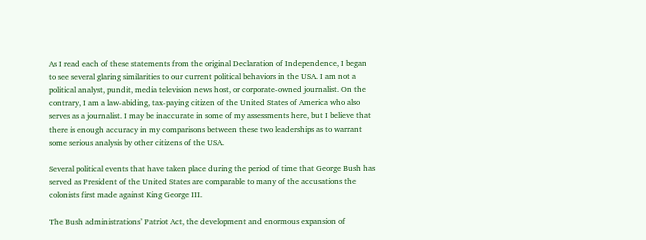As I read each of these statements from the original Declaration of Independence, I began to see several glaring similarities to our current political behaviors in the USA. I am not a political analyst, pundit, media television news host, or corporate-owned journalist. On the contrary, I am a law-abiding, tax-paying citizen of the United States of America who also serves as a journalist. I may be inaccurate in some of my assessments here, but I believe that there is enough accuracy in my comparisons between these two leaderships as to warrant some serious analysis by other citizens of the USA.

Several political events that have taken place during the period of time that George Bush has served as President of the United States are comparable to many of the accusations the colonists first made against King George III.

The Bush administrations’ Patriot Act, the development and enormous expansion of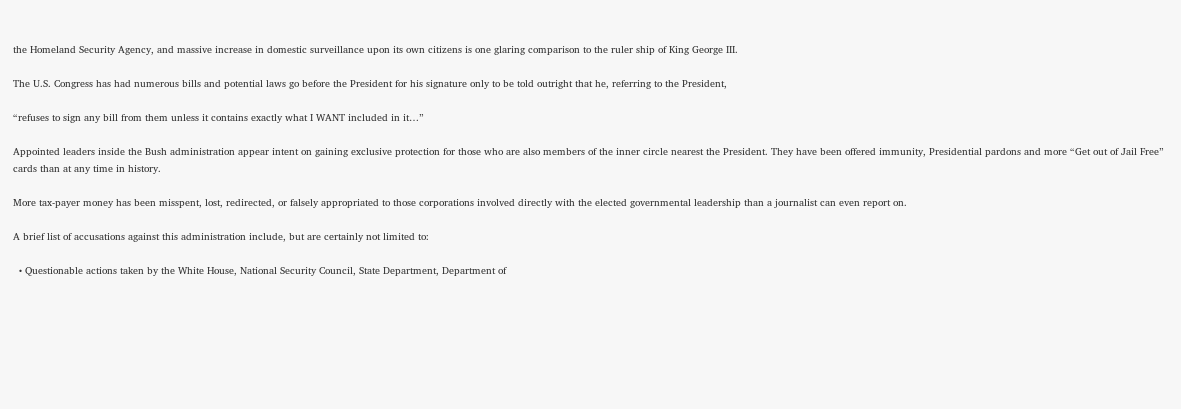the Homeland Security Agency, and massive increase in domestic surveillance upon its own citizens is one glaring comparison to the ruler ship of King George III.

The U.S. Congress has had numerous bills and potential laws go before the President for his signature only to be told outright that he, referring to the President,

“refuses to sign any bill from them unless it contains exactly what I WANT included in it…”

Appointed leaders inside the Bush administration appear intent on gaining exclusive protection for those who are also members of the inner circle nearest the President. They have been offered immunity, Presidential pardons and more “Get out of Jail Free” cards than at any time in history.

More tax-payer money has been misspent, lost, redirected, or falsely appropriated to those corporations involved directly with the elected governmental leadership than a journalist can even report on.

A brief list of accusations against this administration include, but are certainly not limited to:

  • Questionable actions taken by the White House, National Security Council, State Department, Department of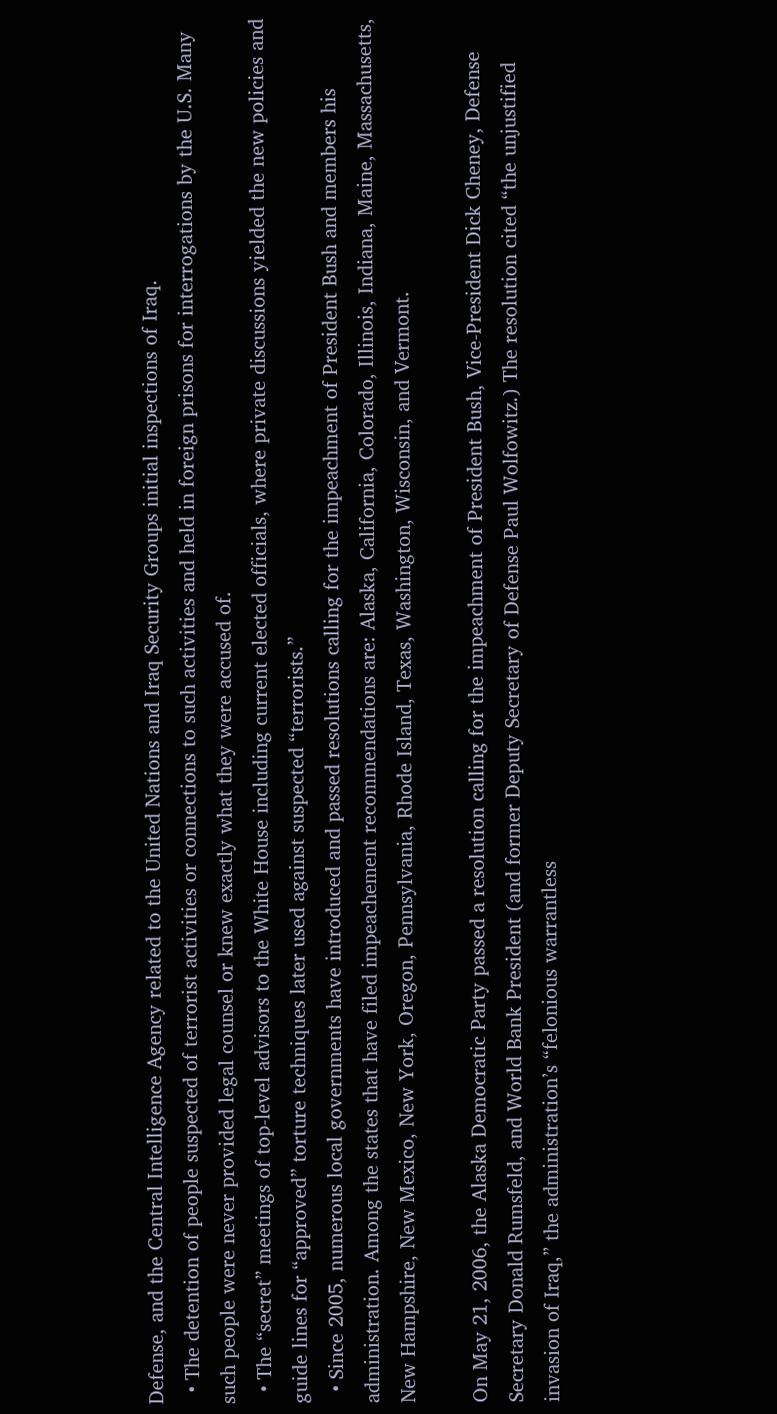Defense, and the Central Intelligence Agency related to the United Nations and Iraq Security Groups initial inspections of Iraq.
  • The detention of people suspected of terrorist activities or connections to such activities and held in foreign prisons for interrogations by the U.S. Many such people were never provided legal counsel or knew exactly what they were accused of.
  • The “secret” meetings of top-level advisors to the White House including current elected officials, where private discussions yielded the new policies and guide lines for “approved” torture techniques later used against suspected “terrorists.”
  • Since 2005, numerous local governments have introduced and passed resolutions calling for the impeachment of President Bush and members his administration. Among the states that have filed impeachement recommendations are: Alaska, California, Colorado, Illinois, Indiana, Maine, Massachusetts, New Hampshire, New Mexico, New York, Oregon, Pennsylvania, Rhode Island, Texas, Washington, Wisconsin, and Vermont.

On May 21, 2006, the Alaska Democratic Party passed a resolution calling for the impeachment of President Bush, Vice-President Dick Cheney, Defense Secretary Donald Rumsfeld, and World Bank President (and former Deputy Secretary of Defense Paul Wolfowitz.) The resolution cited “the unjustified invasion of Iraq,” the administration’s “felonious warrantless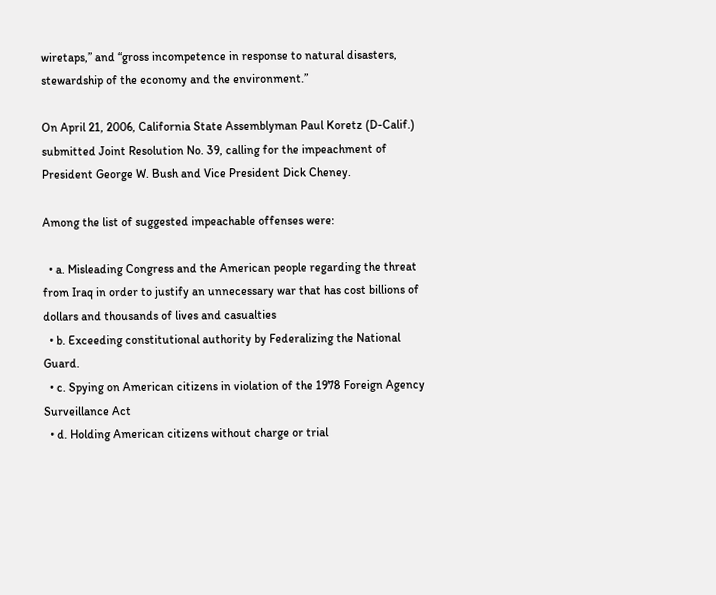wiretaps,” and “gross incompetence in response to natural disasters, stewardship of the economy and the environment.”

On April 21, 2006, California State Assemblyman Paul Koretz (D-Calif.) submitted Joint Resolution No. 39, calling for the impeachment of President George W. Bush and Vice President Dick Cheney.

Among the list of suggested impeachable offenses were:

  • a. Misleading Congress and the American people regarding the threat from Iraq in order to justify an unnecessary war that has cost billions of dollars and thousands of lives and casualties
  • b. Exceeding constitutional authority by Federalizing the National Guard.
  • c. Spying on American citizens in violation of the 1978 Foreign Agency Surveillance Act
  • d. Holding American citizens without charge or trial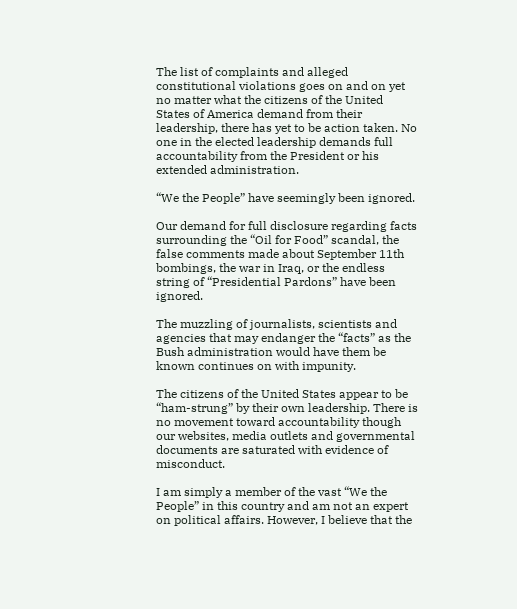The list of complaints and alleged constitutional violations goes on and on yet no matter what the citizens of the United States of America demand from their leadership, there has yet to be action taken. No one in the elected leadership demands full accountability from the President or his extended administration.

“We the People” have seemingly been ignored.

Our demand for full disclosure regarding facts surrounding the “Oil for Food” scandal, the false comments made about September 11th bombings, the war in Iraq, or the endless string of “Presidential Pardons” have been ignored.

The muzzling of journalists, scientists and agencies that may endanger the “facts” as the Bush administration would have them be known continues on with impunity.

The citizens of the United States appear to be “ham-strung” by their own leadership. There is no movement toward accountability though our websites, media outlets and governmental documents are saturated with evidence of misconduct.

I am simply a member of the vast “We the People” in this country and am not an expert on political affairs. However, I believe that the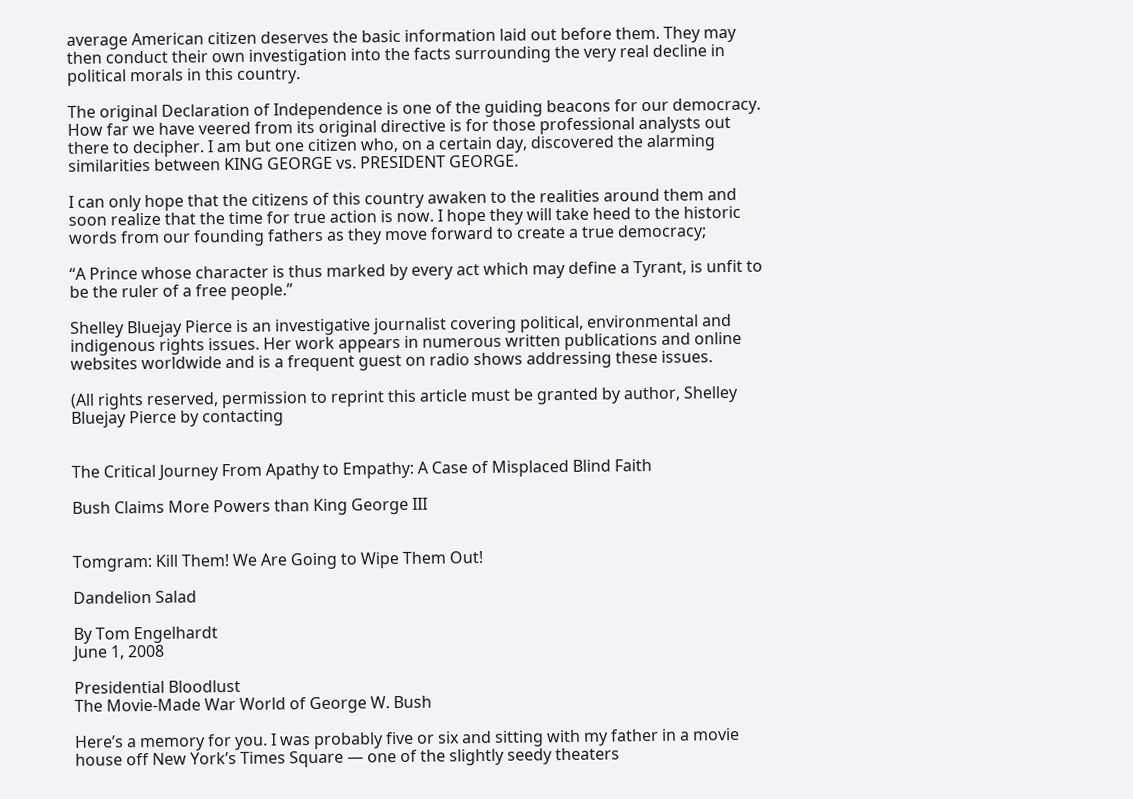average American citizen deserves the basic information laid out before them. They may then conduct their own investigation into the facts surrounding the very real decline in political morals in this country.

The original Declaration of Independence is one of the guiding beacons for our democracy. How far we have veered from its original directive is for those professional analysts out there to decipher. I am but one citizen who, on a certain day, discovered the alarming similarities between KING GEORGE vs. PRESIDENT GEORGE.

I can only hope that the citizens of this country awaken to the realities around them and soon realize that the time for true action is now. I hope they will take heed to the historic words from our founding fathers as they move forward to create a true democracy;

“A Prince whose character is thus marked by every act which may define a Tyrant, is unfit to be the ruler of a free people.”

Shelley Bluejay Pierce is an investigative journalist covering political, environmental and indigenous rights issues. Her work appears in numerous written publications and online websites worldwide and is a frequent guest on radio shows addressing these issues.

(All rights reserved, permission to reprint this article must be granted by author, Shelley Bluejay Pierce by contacting


The Critical Journey From Apathy to Empathy: A Case of Misplaced Blind Faith

Bush Claims More Powers than King George III


Tomgram: Kill Them! We Are Going to Wipe Them Out!

Dandelion Salad

By Tom Engelhardt
June 1, 2008

Presidential Bloodlust
The Movie-Made War World of George W. Bush

Here’s a memory for you. I was probably five or six and sitting with my father in a movie house off New York’s Times Square — one of the slightly seedy theaters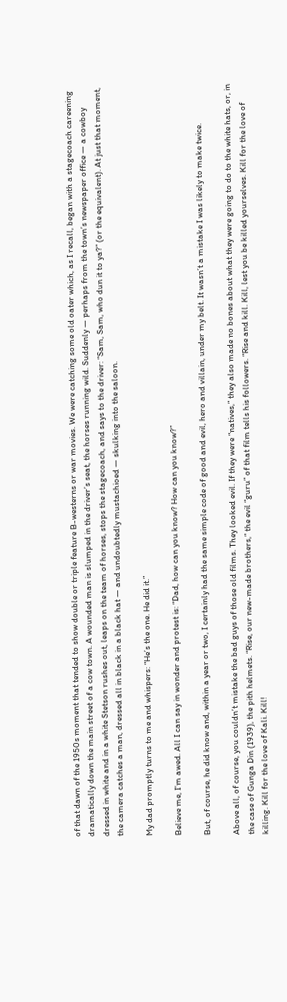of that dawn of the 1950s moment that tended to show double or triple feature B-westerns or war movies. We were catching some old oater which, as I recall, began with a stagecoach careening dramatically down the main street of a cow town. A wounded man is slumped in the driver’s seat, the horses running wild. Suddenly — perhaps from the town’s newspaper office — a cowboy dressed in white and in a white Stetson rushes out, leaps on the team of horses, stops the stagecoach, and says to the driver: “Sam, Sam, who dun it to ya?” (or the equivalent). At just that moment, the camera catches a man, dressed all in black in a black hat — and undoubtedly mustachioed — skulking into the saloon.

My dad promptly turns to me and whispers: “He’s the one. He did it.”

Believe me, I’m awed. All I can say in wonder and protest is: “Dad, how can you know? How can you know?”

But, of course, he did know and, within a year or two, I certainly had the same simple code of good and evil, hero and villain, under my belt. It wasn’t a mistake I was likely to make twice.

Above all, of course, you couldn’t mistake the bad guys of those old films. They looked evil. If they were “natives,” they also made no bones about what they were going to do to the white hats, or, in the case of Gunga Din (1939), the pith helmets. “Rise, our new-made brothers,” the evil “guru” of that film tells his followers. “Rise and kill. Kill, lest you be killed yourselves. Kill for the love of killing. Kill for the love of Kali. Kill!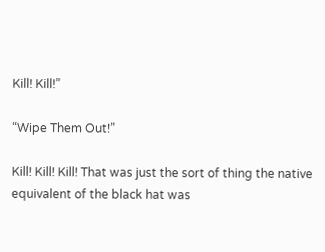Kill! Kill!”

“Wipe Them Out!”

Kill! Kill! Kill! That was just the sort of thing the native equivalent of the black hat was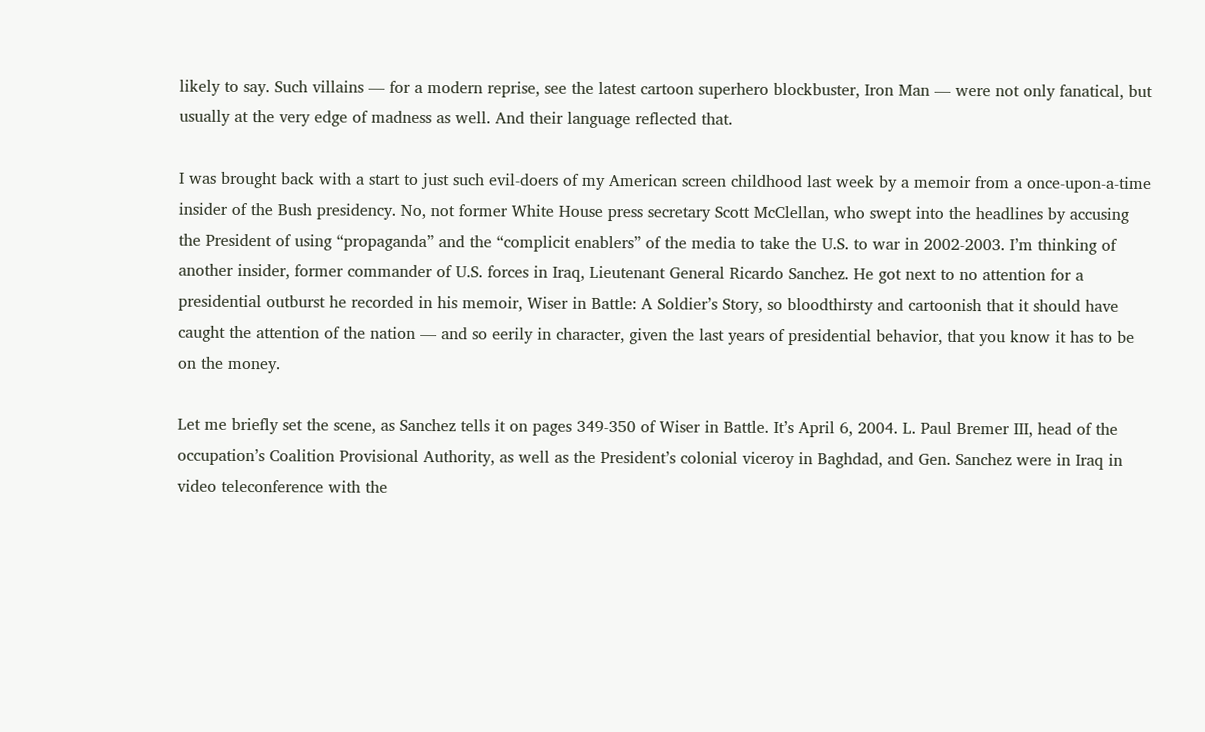likely to say. Such villains — for a modern reprise, see the latest cartoon superhero blockbuster, Iron Man — were not only fanatical, but usually at the very edge of madness as well. And their language reflected that.

I was brought back with a start to just such evil-doers of my American screen childhood last week by a memoir from a once-upon-a-time insider of the Bush presidency. No, not former White House press secretary Scott McClellan, who swept into the headlines by accusing the President of using “propaganda” and the “complicit enablers” of the media to take the U.S. to war in 2002-2003. I’m thinking of another insider, former commander of U.S. forces in Iraq, Lieutenant General Ricardo Sanchez. He got next to no attention for a presidential outburst he recorded in his memoir, Wiser in Battle: A Soldier’s Story, so bloodthirsty and cartoonish that it should have caught the attention of the nation — and so eerily in character, given the last years of presidential behavior, that you know it has to be on the money.

Let me briefly set the scene, as Sanchez tells it on pages 349-350 of Wiser in Battle. It’s April 6, 2004. L. Paul Bremer III, head of the occupation’s Coalition Provisional Authority, as well as the President’s colonial viceroy in Baghdad, and Gen. Sanchez were in Iraq in video teleconference with the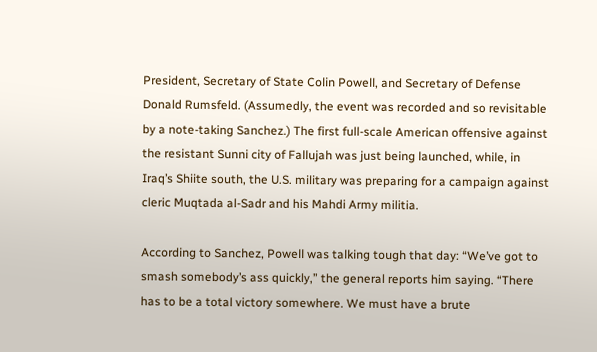President, Secretary of State Colin Powell, and Secretary of Defense Donald Rumsfeld. (Assumedly, the event was recorded and so revisitable by a note-taking Sanchez.) The first full-scale American offensive against the resistant Sunni city of Fallujah was just being launched, while, in Iraq’s Shiite south, the U.S. military was preparing for a campaign against cleric Muqtada al-Sadr and his Mahdi Army militia.

According to Sanchez, Powell was talking tough that day: “We’ve got to smash somebody’s ass quickly,” the general reports him saying. “There has to be a total victory somewhere. We must have a brute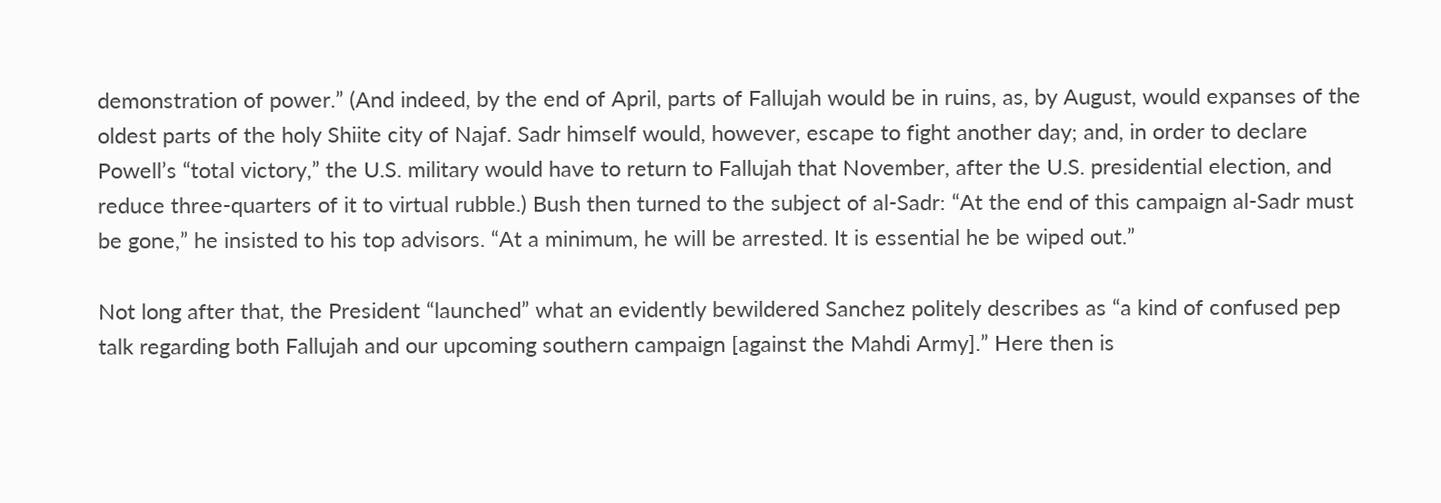demonstration of power.” (And indeed, by the end of April, parts of Fallujah would be in ruins, as, by August, would expanses of the oldest parts of the holy Shiite city of Najaf. Sadr himself would, however, escape to fight another day; and, in order to declare Powell’s “total victory,” the U.S. military would have to return to Fallujah that November, after the U.S. presidential election, and reduce three-quarters of it to virtual rubble.) Bush then turned to the subject of al-Sadr: “At the end of this campaign al-Sadr must be gone,” he insisted to his top advisors. “At a minimum, he will be arrested. It is essential he be wiped out.”

Not long after that, the President “launched” what an evidently bewildered Sanchez politely describes as “a kind of confused pep talk regarding both Fallujah and our upcoming southern campaign [against the Mahdi Army].” Here then is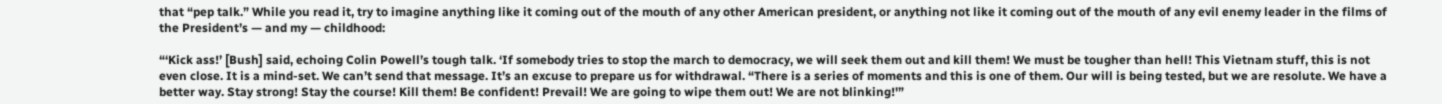that “pep talk.” While you read it, try to imagine anything like it coming out of the mouth of any other American president, or anything not like it coming out of the mouth of any evil enemy leader in the films of the President’s — and my — childhood:

“‘Kick ass!’ [Bush] said, echoing Colin Powell’s tough talk. ‘If somebody tries to stop the march to democracy, we will seek them out and kill them! We must be tougher than hell! This Vietnam stuff, this is not even close. It is a mind-set. We can’t send that message. It’s an excuse to prepare us for withdrawal. “There is a series of moments and this is one of them. Our will is being tested, but we are resolute. We have a better way. Stay strong! Stay the course! Kill them! Be confident! Prevail! We are going to wipe them out! We are not blinking!'”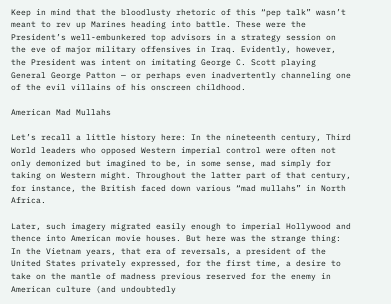Keep in mind that the bloodlusty rhetoric of this “pep talk” wasn’t meant to rev up Marines heading into battle. These were the President’s well-embunkered top advisors in a strategy session on the eve of major military offensives in Iraq. Evidently, however, the President was intent on imitating George C. Scott playing General George Patton — or perhaps even inadvertently channeling one of the evil villains of his onscreen childhood.

American Mad Mullahs

Let’s recall a little history here: In the nineteenth century, Third World leaders who opposed Western imperial control were often not only demonized but imagined to be, in some sense, mad simply for taking on Western might. Throughout the latter part of that century, for instance, the British faced down various “mad mullahs” in North Africa.

Later, such imagery migrated easily enough to imperial Hollywood and thence into American movie houses. But here was the strange thing: In the Vietnam years, that era of reversals, a president of the United States privately expressed, for the first time, a desire to take on the mantle of madness previous reserved for the enemy in American culture (and undoubtedly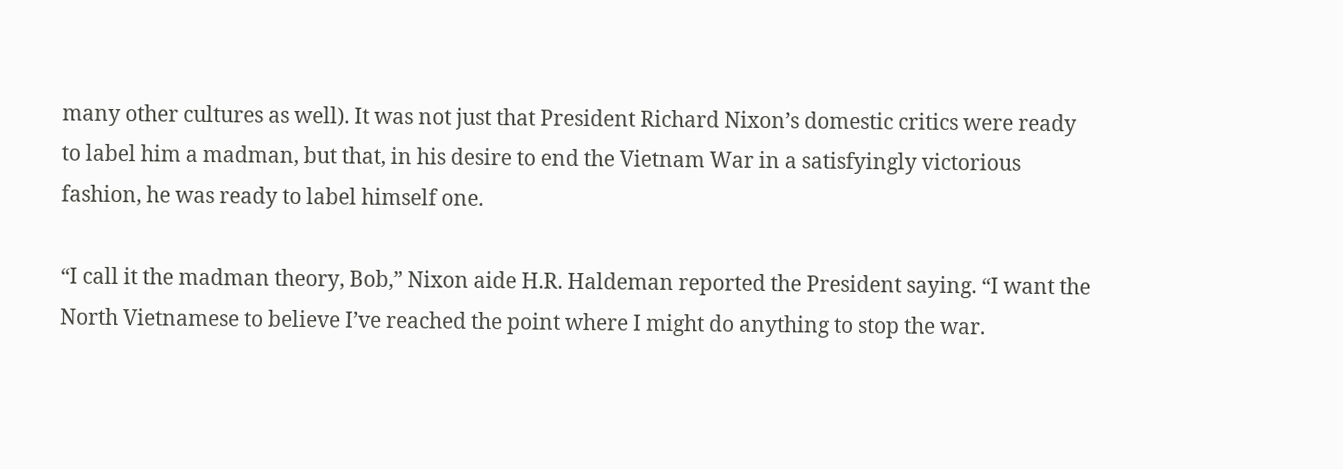many other cultures as well). It was not just that President Richard Nixon’s domestic critics were ready to label him a madman, but that, in his desire to end the Vietnam War in a satisfyingly victorious fashion, he was ready to label himself one.

“I call it the madman theory, Bob,” Nixon aide H.R. Haldeman reported the President saying. “I want the North Vietnamese to believe I’ve reached the point where I might do anything to stop the war.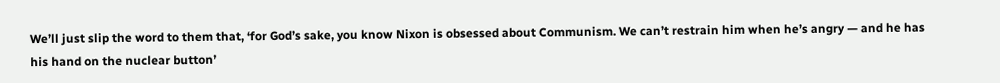We’ll just slip the word to them that, ‘for God’s sake, you know Nixon is obsessed about Communism. We can’t restrain him when he’s angry — and he has his hand on the nuclear button’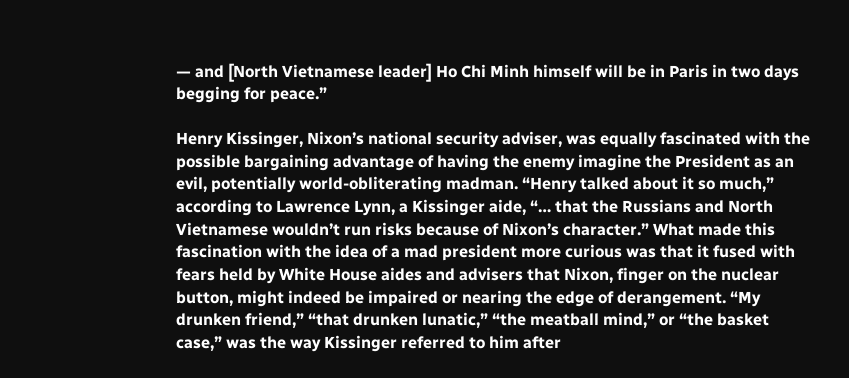— and [North Vietnamese leader] Ho Chi Minh himself will be in Paris in two days begging for peace.”

Henry Kissinger, Nixon’s national security adviser, was equally fascinated with the possible bargaining advantage of having the enemy imagine the President as an evil, potentially world-obliterating madman. “Henry talked about it so much,” according to Lawrence Lynn, a Kissinger aide, “… that the Russians and North Vietnamese wouldn’t run risks because of Nixon’s character.” What made this fascination with the idea of a mad president more curious was that it fused with fears held by White House aides and advisers that Nixon, finger on the nuclear button, might indeed be impaired or nearing the edge of derangement. “My drunken friend,” “that drunken lunatic,” “the meatball mind,” or “the basket case,” was the way Kissinger referred to him after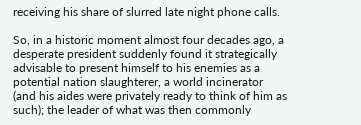receiving his share of slurred late night phone calls.

So, in a historic moment almost four decades ago, a desperate president suddenly found it strategically advisable to present himself to his enemies as a potential nation slaughterer, a world incinerator (and his aides were privately ready to think of him as such); the leader of what was then commonly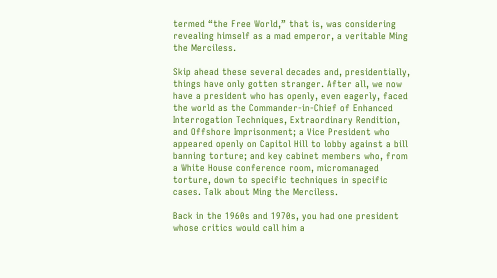termed “the Free World,” that is, was considering revealing himself as a mad emperor, a veritable Ming the Merciless.

Skip ahead these several decades and, presidentially, things have only gotten stranger. After all, we now have a president who has openly, even eagerly, faced the world as the Commander-in-Chief of Enhanced Interrogation Techniques, Extraordinary Rendition, and Offshore Imprisonment; a Vice President who appeared openly on Capitol Hill to lobby against a bill banning torture; and key cabinet members who, from a White House conference room, micromanaged torture, down to specific techniques in specific cases. Talk about Ming the Merciless.

Back in the 1960s and 1970s, you had one president whose critics would call him a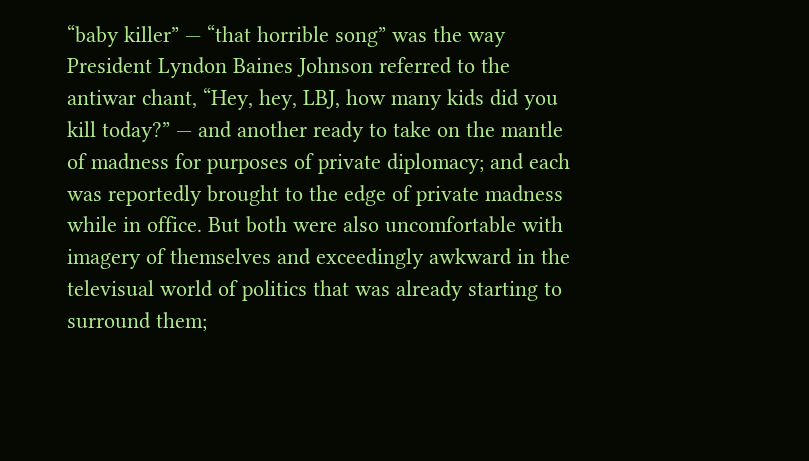“baby killer” — “that horrible song” was the way President Lyndon Baines Johnson referred to the antiwar chant, “Hey, hey, LBJ, how many kids did you kill today?” — and another ready to take on the mantle of madness for purposes of private diplomacy; and each was reportedly brought to the edge of private madness while in office. But both were also uncomfortable with imagery of themselves and exceedingly awkward in the televisual world of politics that was already starting to surround them;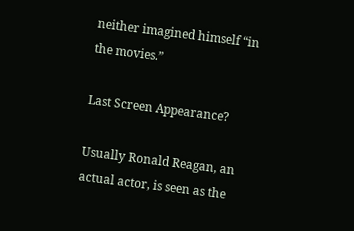neither imagined himself “in the movies.”

Last Screen Appearance?

Usually Ronald Reagan, an actual actor, is seen as the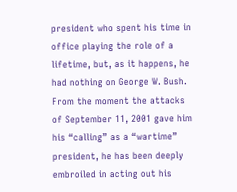president who spent his time in office playing the role of a lifetime, but, as it happens, he had nothing on George W. Bush. From the moment the attacks of September 11, 2001 gave him his “calling” as a “wartime” president, he has been deeply embroiled in acting out his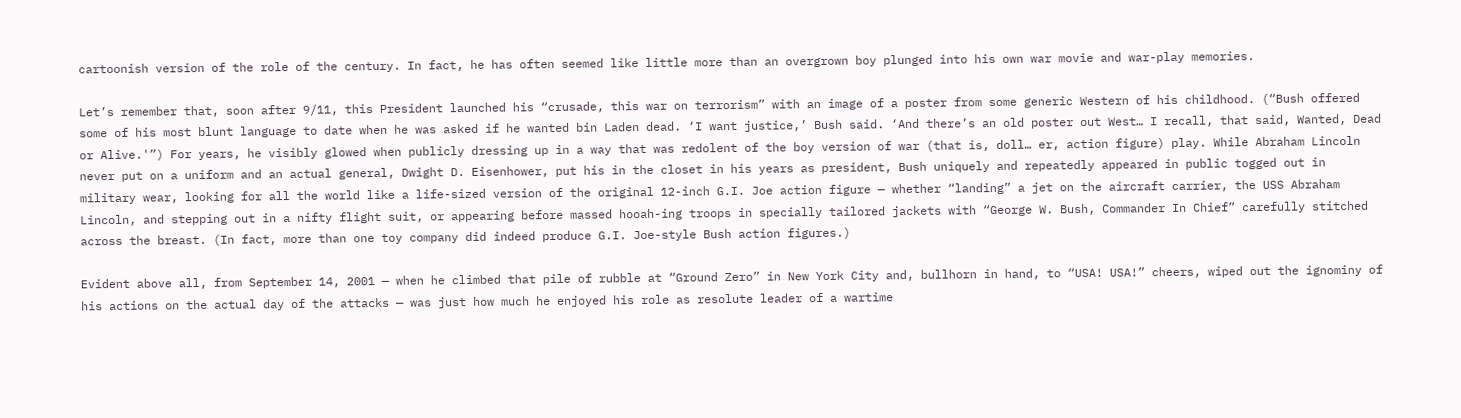cartoonish version of the role of the century. In fact, he has often seemed like little more than an overgrown boy plunged into his own war movie and war-play memories.

Let’s remember that, soon after 9/11, this President launched his “crusade, this war on terrorism” with an image of a poster from some generic Western of his childhood. (“Bush offered some of his most blunt language to date when he was asked if he wanted bin Laden dead. ‘I want justice,’ Bush said. ‘And there’s an old poster out West… I recall, that said, Wanted, Dead or Alive.'”) For years, he visibly glowed when publicly dressing up in a way that was redolent of the boy version of war (that is, doll… er, action figure) play. While Abraham Lincoln never put on a uniform and an actual general, Dwight D. Eisenhower, put his in the closet in his years as president, Bush uniquely and repeatedly appeared in public togged out in military wear, looking for all the world like a life-sized version of the original 12-inch G.I. Joe action figure — whether “landing” a jet on the aircraft carrier, the USS Abraham Lincoln, and stepping out in a nifty flight suit, or appearing before massed hooah-ing troops in specially tailored jackets with “George W. Bush, Commander In Chief” carefully stitched across the breast. (In fact, more than one toy company did indeed produce G.I. Joe-style Bush action figures.)

Evident above all, from September 14, 2001 — when he climbed that pile of rubble at “Ground Zero” in New York City and, bullhorn in hand, to “USA! USA!” cheers, wiped out the ignominy of his actions on the actual day of the attacks — was just how much he enjoyed his role as resolute leader of a wartime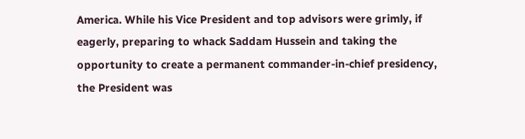America. While his Vice President and top advisors were grimly, if eagerly, preparing to whack Saddam Hussein and taking the opportunity to create a permanent commander-in-chief presidency, the President was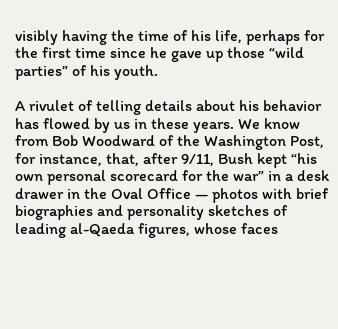visibly having the time of his life, perhaps for the first time since he gave up those “wild parties” of his youth.

A rivulet of telling details about his behavior has flowed by us in these years. We know from Bob Woodward of the Washington Post, for instance, that, after 9/11, Bush kept “his own personal scorecard for the war” in a desk drawer in the Oval Office — photos with brief biographies and personality sketches of leading al-Qaeda figures, whose faces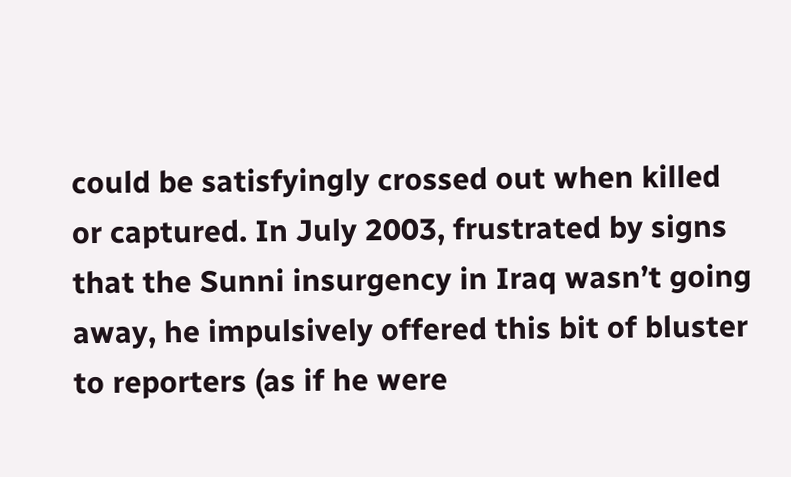could be satisfyingly crossed out when killed or captured. In July 2003, frustrated by signs that the Sunni insurgency in Iraq wasn’t going away, he impulsively offered this bit of bluster to reporters (as if he were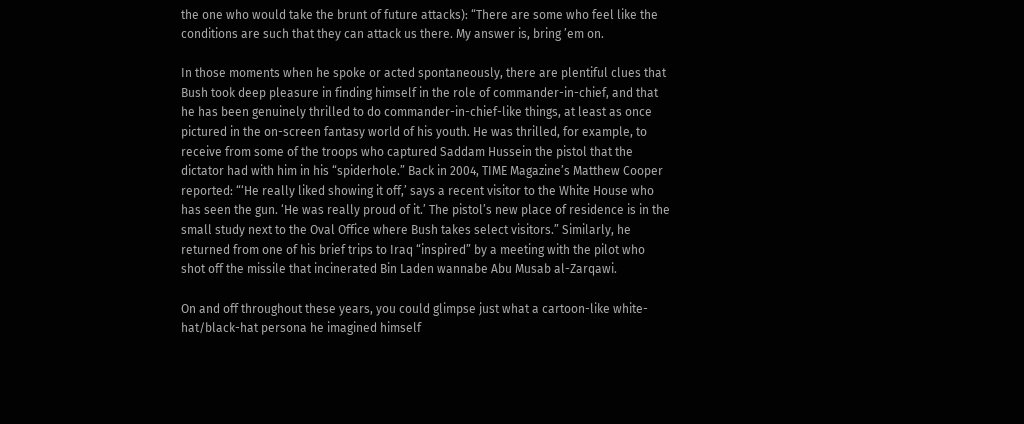the one who would take the brunt of future attacks): “There are some who feel like the conditions are such that they can attack us there. My answer is, bring ’em on.

In those moments when he spoke or acted spontaneously, there are plentiful clues that Bush took deep pleasure in finding himself in the role of commander-in-chief, and that he has been genuinely thrilled to do commander-in-chief-like things, at least as once pictured in the on-screen fantasy world of his youth. He was thrilled, for example, to receive from some of the troops who captured Saddam Hussein the pistol that the dictator had with him in his “spiderhole.” Back in 2004, TIME Magazine’s Matthew Cooper reported: “‘He really liked showing it off,’ says a recent visitor to the White House who has seen the gun. ‘He was really proud of it.’ The pistol’s new place of residence is in the small study next to the Oval Office where Bush takes select visitors.” Similarly, he returned from one of his brief trips to Iraq “inspired” by a meeting with the pilot who shot off the missile that incinerated Bin Laden wannabe Abu Musab al-Zarqawi.

On and off throughout these years, you could glimpse just what a cartoon-like white-hat/black-hat persona he imagined himself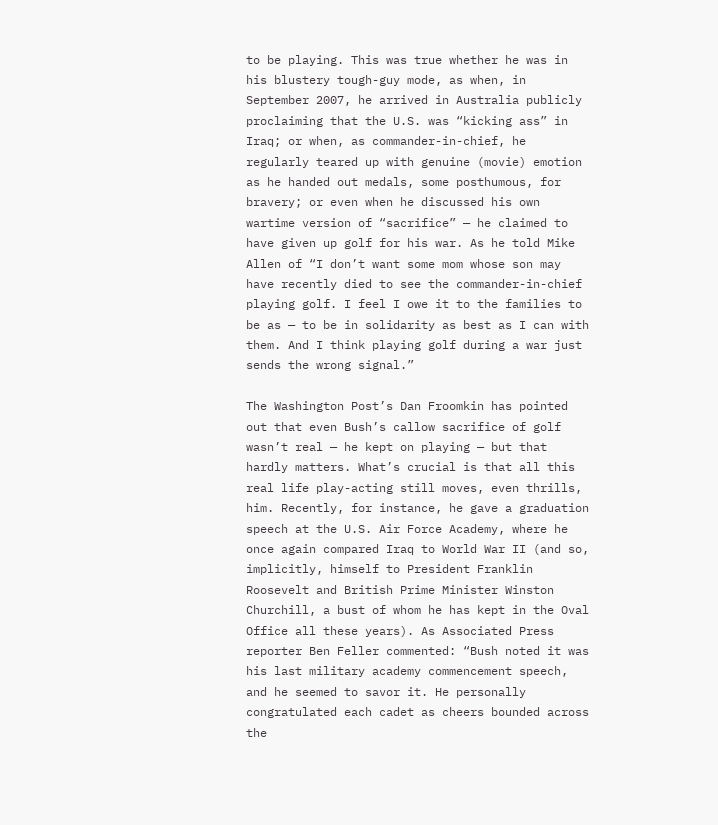to be playing. This was true whether he was in his blustery tough-guy mode, as when, in September 2007, he arrived in Australia publicly proclaiming that the U.S. was “kicking ass” in Iraq; or when, as commander-in-chief, he regularly teared up with genuine (movie) emotion as he handed out medals, some posthumous, for bravery; or even when he discussed his own wartime version of “sacrifice” — he claimed to have given up golf for his war. As he told Mike Allen of “I don’t want some mom whose son may have recently died to see the commander-in-chief playing golf. I feel I owe it to the families to be as — to be in solidarity as best as I can with them. And I think playing golf during a war just sends the wrong signal.”

The Washington Post’s Dan Froomkin has pointed out that even Bush’s callow sacrifice of golf wasn’t real — he kept on playing — but that hardly matters. What’s crucial is that all this real life play-acting still moves, even thrills, him. Recently, for instance, he gave a graduation speech at the U.S. Air Force Academy, where he once again compared Iraq to World War II (and so, implicitly, himself to President Franklin Roosevelt and British Prime Minister Winston Churchill, a bust of whom he has kept in the Oval Office all these years). As Associated Press reporter Ben Feller commented: “Bush noted it was his last military academy commencement speech, and he seemed to savor it. He personally congratulated each cadet as cheers bounded across the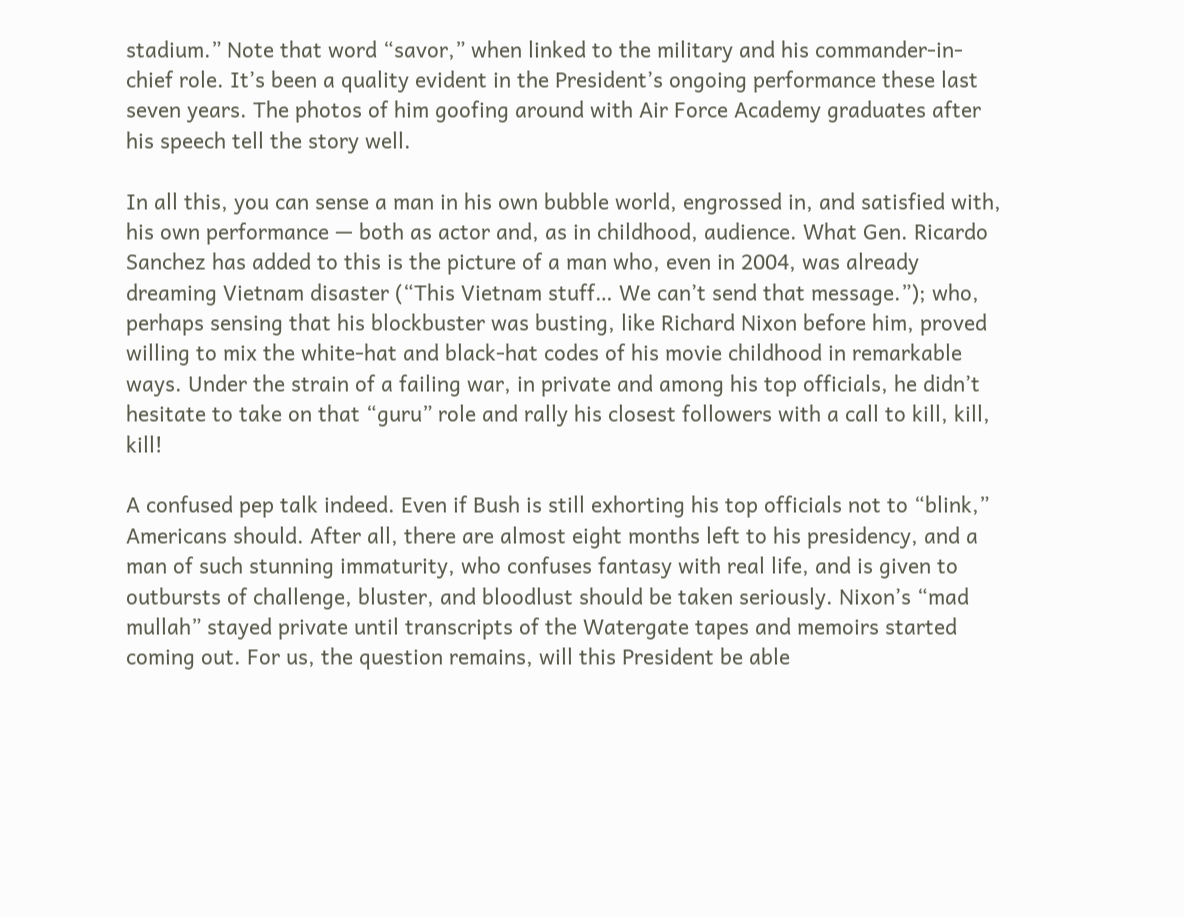stadium.” Note that word “savor,” when linked to the military and his commander-in-chief role. It’s been a quality evident in the President’s ongoing performance these last seven years. The photos of him goofing around with Air Force Academy graduates after his speech tell the story well.

In all this, you can sense a man in his own bubble world, engrossed in, and satisfied with, his own performance — both as actor and, as in childhood, audience. What Gen. Ricardo Sanchez has added to this is the picture of a man who, even in 2004, was already dreaming Vietnam disaster (“This Vietnam stuff… We can’t send that message.”); who, perhaps sensing that his blockbuster was busting, like Richard Nixon before him, proved willing to mix the white-hat and black-hat codes of his movie childhood in remarkable ways. Under the strain of a failing war, in private and among his top officials, he didn’t hesitate to take on that “guru” role and rally his closest followers with a call to kill, kill, kill!

A confused pep talk indeed. Even if Bush is still exhorting his top officials not to “blink,” Americans should. After all, there are almost eight months left to his presidency, and a man of such stunning immaturity, who confuses fantasy with real life, and is given to outbursts of challenge, bluster, and bloodlust should be taken seriously. Nixon’s “mad mullah” stayed private until transcripts of the Watergate tapes and memoirs started coming out. For us, the question remains, will this President be able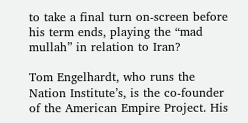to take a final turn on-screen before his term ends, playing the “mad mullah” in relation to Iran?

Tom Engelhardt, who runs the Nation Institute’s, is the co-founder of the American Empire Project. His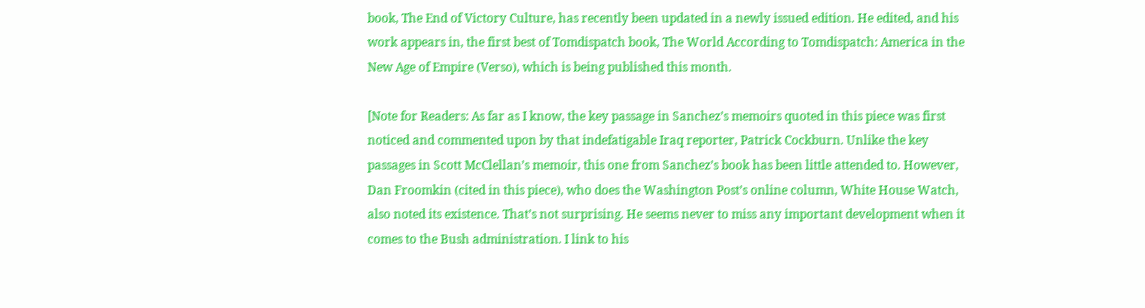book, The End of Victory Culture, has recently been updated in a newly issued edition. He edited, and his work appears in, the first best of Tomdispatch book, The World According to Tomdispatch: America in the New Age of Empire (Verso), which is being published this month.

[Note for Readers: As far as I know, the key passage in Sanchez’s memoirs quoted in this piece was first noticed and commented upon by that indefatigable Iraq reporter, Patrick Cockburn. Unlike the key passages in Scott McClellan’s memoir, this one from Sanchez’s book has been little attended to. However, Dan Froomkin (cited in this piece), who does the Washington Post’s online column, White House Watch, also noted its existence. That’s not surprising. He seems never to miss any important development when it comes to the Bush administration. I link to his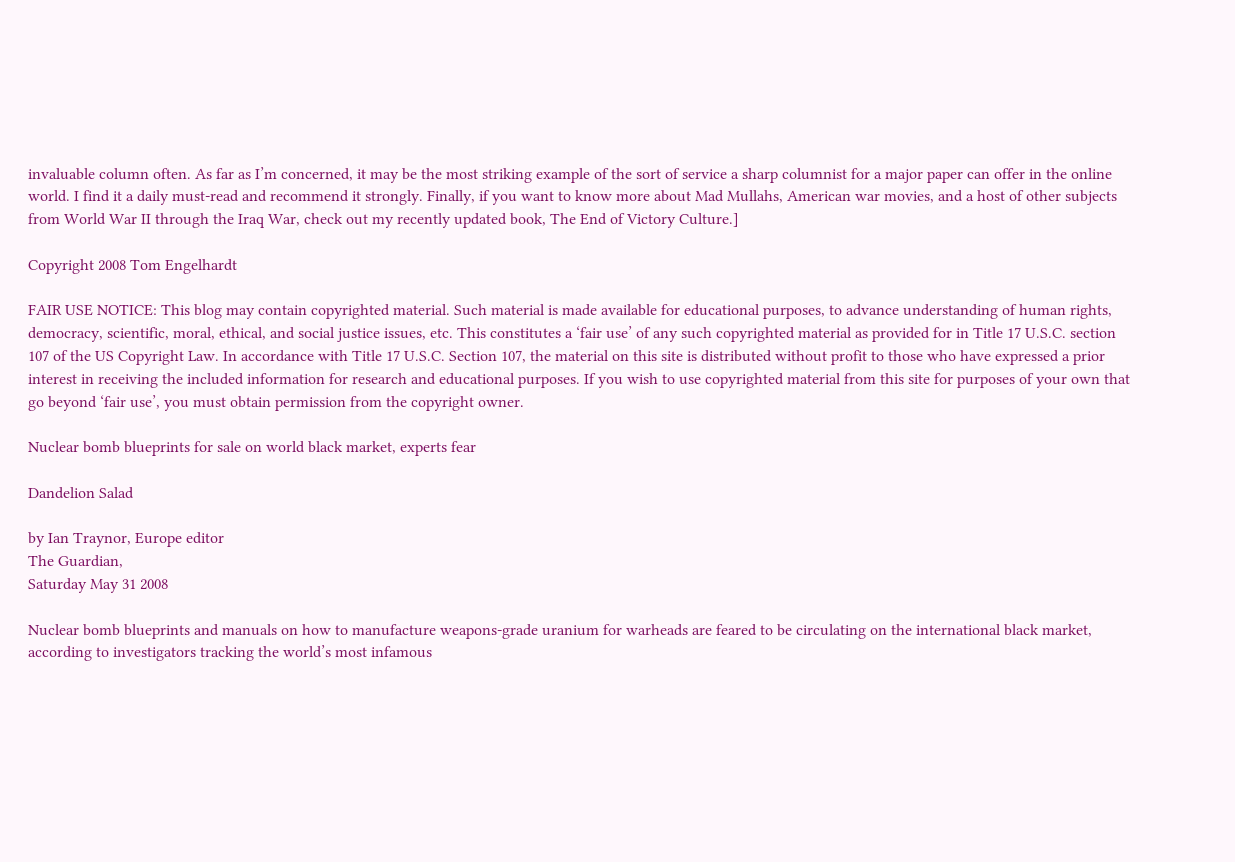invaluable column often. As far as I’m concerned, it may be the most striking example of the sort of service a sharp columnist for a major paper can offer in the online world. I find it a daily must-read and recommend it strongly. Finally, if you want to know more about Mad Mullahs, American war movies, and a host of other subjects from World War II through the Iraq War, check out my recently updated book, The End of Victory Culture.]

Copyright 2008 Tom Engelhardt

FAIR USE NOTICE: This blog may contain copyrighted material. Such material is made available for educational purposes, to advance understanding of human rights, democracy, scientific, moral, ethical, and social justice issues, etc. This constitutes a ‘fair use’ of any such copyrighted material as provided for in Title 17 U.S.C. section 107 of the US Copyright Law. In accordance with Title 17 U.S.C. Section 107, the material on this site is distributed without profit to those who have expressed a prior interest in receiving the included information for research and educational purposes. If you wish to use copyrighted material from this site for purposes of your own that go beyond ‘fair use’, you must obtain permission from the copyright owner.

Nuclear bomb blueprints for sale on world black market, experts fear

Dandelion Salad

by Ian Traynor, Europe editor
The Guardian,
Saturday May 31 2008

Nuclear bomb blueprints and manuals on how to manufacture weapons-grade uranium for warheads are feared to be circulating on the international black market, according to investigators tracking the world’s most infamous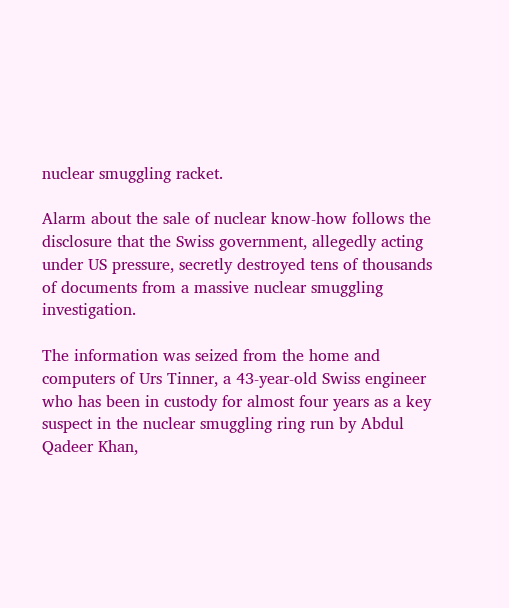nuclear smuggling racket.

Alarm about the sale of nuclear know-how follows the disclosure that the Swiss government, allegedly acting under US pressure, secretly destroyed tens of thousands of documents from a massive nuclear smuggling investigation.

The information was seized from the home and computers of Urs Tinner, a 43-year-old Swiss engineer who has been in custody for almost four years as a key suspect in the nuclear smuggling ring run by Abdul Qadeer Khan,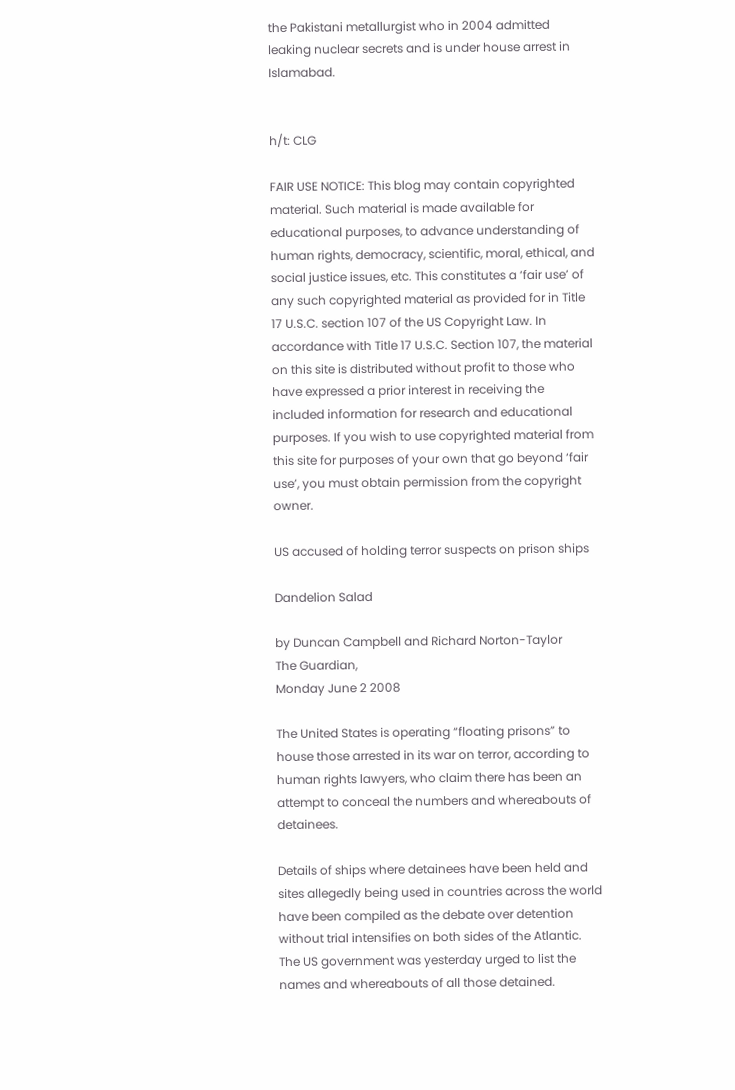the Pakistani metallurgist who in 2004 admitted leaking nuclear secrets and is under house arrest in Islamabad.


h/t: CLG

FAIR USE NOTICE: This blog may contain copyrighted material. Such material is made available for educational purposes, to advance understanding of human rights, democracy, scientific, moral, ethical, and social justice issues, etc. This constitutes a ‘fair use’ of any such copyrighted material as provided for in Title 17 U.S.C. section 107 of the US Copyright Law. In accordance with Title 17 U.S.C. Section 107, the material on this site is distributed without profit to those who have expressed a prior interest in receiving the included information for research and educational purposes. If you wish to use copyrighted material from this site for purposes of your own that go beyond ‘fair use’, you must obtain permission from the copyright owner.

US accused of holding terror suspects on prison ships

Dandelion Salad

by Duncan Campbell and Richard Norton-Taylor
The Guardian,
Monday June 2 2008

The United States is operating “floating prisons” to house those arrested in its war on terror, according to human rights lawyers, who claim there has been an attempt to conceal the numbers and whereabouts of detainees.

Details of ships where detainees have been held and sites allegedly being used in countries across the world have been compiled as the debate over detention without trial intensifies on both sides of the Atlantic. The US government was yesterday urged to list the names and whereabouts of all those detained.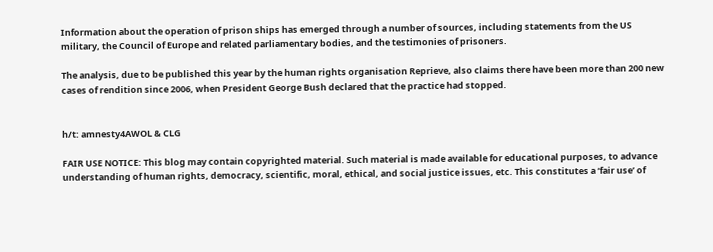Information about the operation of prison ships has emerged through a number of sources, including statements from the US military, the Council of Europe and related parliamentary bodies, and the testimonies of prisoners.

The analysis, due to be published this year by the human rights organisation Reprieve, also claims there have been more than 200 new cases of rendition since 2006, when President George Bush declared that the practice had stopped.


h/t: amnesty4AWOL & CLG

FAIR USE NOTICE: This blog may contain copyrighted material. Such material is made available for educational purposes, to advance understanding of human rights, democracy, scientific, moral, ethical, and social justice issues, etc. This constitutes a ‘fair use’ of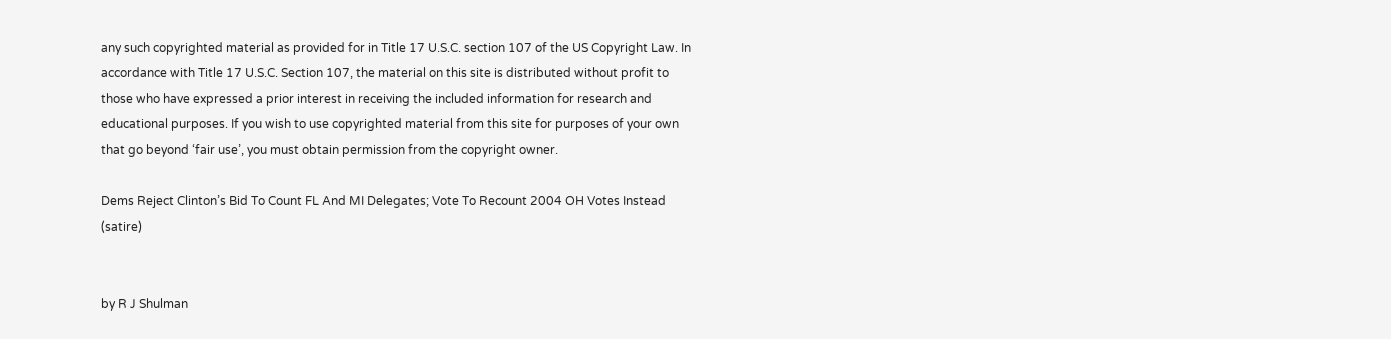any such copyrighted material as provided for in Title 17 U.S.C. section 107 of the US Copyright Law. In accordance with Title 17 U.S.C. Section 107, the material on this site is distributed without profit to those who have expressed a prior interest in receiving the included information for research and educational purposes. If you wish to use copyrighted material from this site for purposes of your own that go beyond ‘fair use’, you must obtain permission from the copyright owner.

Dems Reject Clinton’s Bid To Count FL And MI Delegates; Vote To Recount 2004 OH Votes Instead (satire)


by R J Shulman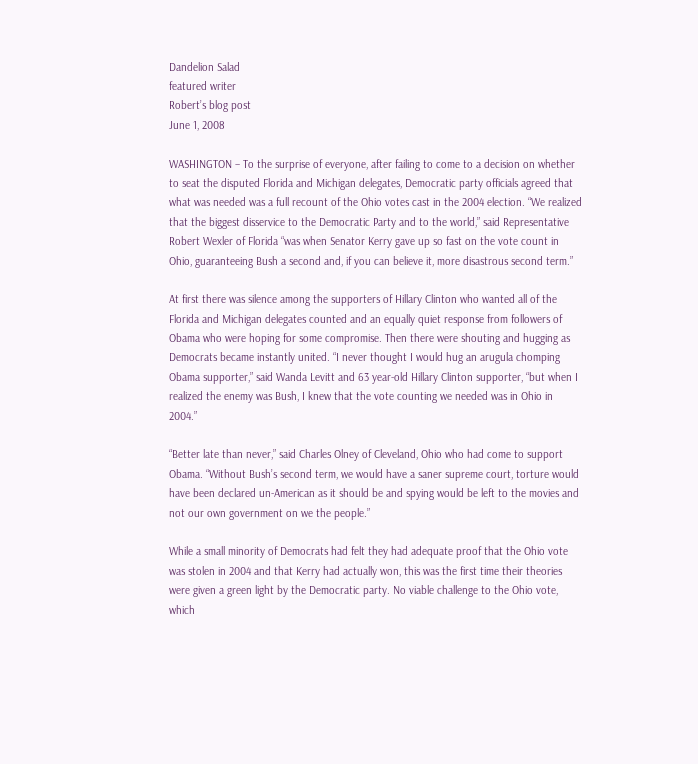Dandelion Salad
featured writer
Robert’s blog post
June 1, 2008

WASHINGTON – To the surprise of everyone, after failing to come to a decision on whether to seat the disputed Florida and Michigan delegates, Democratic party officials agreed that what was needed was a full recount of the Ohio votes cast in the 2004 election. “We realized that the biggest disservice to the Democratic Party and to the world,” said Representative Robert Wexler of Florida “was when Senator Kerry gave up so fast on the vote count in Ohio, guaranteeing Bush a second and, if you can believe it, more disastrous second term.”

At first there was silence among the supporters of Hillary Clinton who wanted all of the Florida and Michigan delegates counted and an equally quiet response from followers of Obama who were hoping for some compromise. Then there were shouting and hugging as Democrats became instantly united. “I never thought I would hug an arugula chomping Obama supporter,” said Wanda Levitt and 63 year-old Hillary Clinton supporter, “but when I realized the enemy was Bush, I knew that the vote counting we needed was in Ohio in 2004.”

“Better late than never,” said Charles Olney of Cleveland, Ohio who had come to support Obama. “Without Bush’s second term, we would have a saner supreme court, torture would have been declared un-American as it should be and spying would be left to the movies and not our own government on we the people.”

While a small minority of Democrats had felt they had adequate proof that the Ohio vote was stolen in 2004 and that Kerry had actually won, this was the first time their theories were given a green light by the Democratic party. No viable challenge to the Ohio vote, which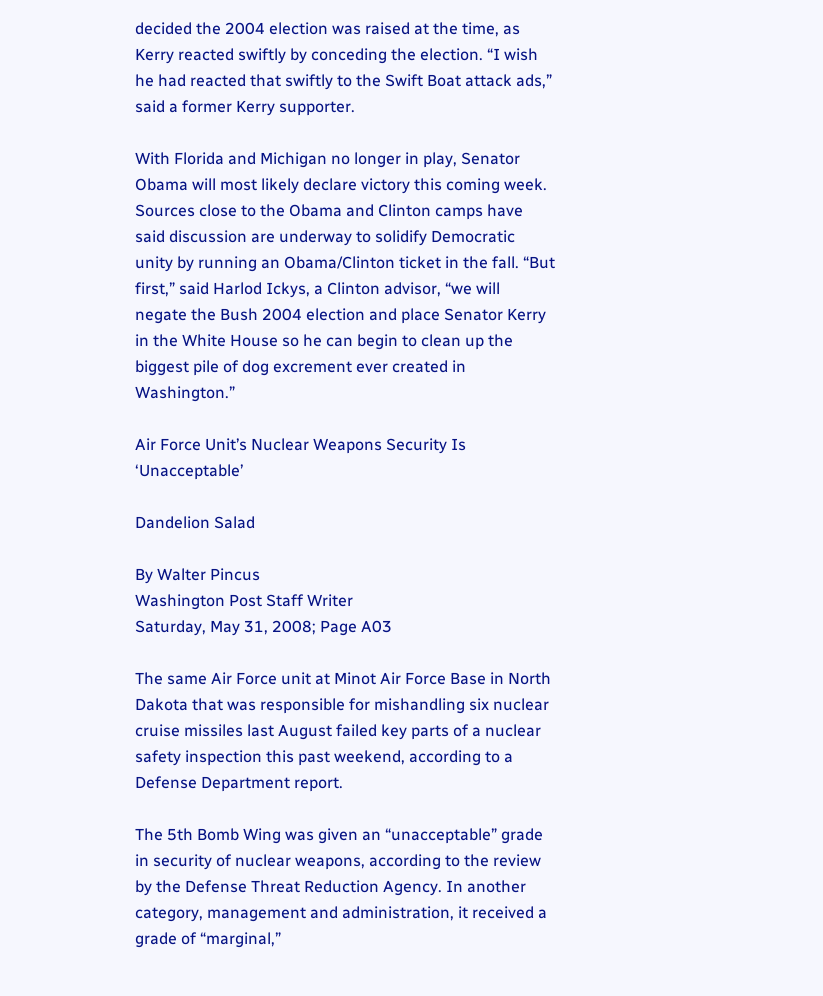decided the 2004 election was raised at the time, as Kerry reacted swiftly by conceding the election. “I wish he had reacted that swiftly to the Swift Boat attack ads,” said a former Kerry supporter.

With Florida and Michigan no longer in play, Senator Obama will most likely declare victory this coming week. Sources close to the Obama and Clinton camps have said discussion are underway to solidify Democratic unity by running an Obama/Clinton ticket in the fall. “But first,” said Harlod Ickys, a Clinton advisor, “we will negate the Bush 2004 election and place Senator Kerry in the White House so he can begin to clean up the biggest pile of dog excrement ever created in Washington.”

Air Force Unit’s Nuclear Weapons Security Is ‘Unacceptable’

Dandelion Salad

By Walter Pincus
Washington Post Staff Writer
Saturday, May 31, 2008; Page A03

The same Air Force unit at Minot Air Force Base in North Dakota that was responsible for mishandling six nuclear cruise missiles last August failed key parts of a nuclear safety inspection this past weekend, according to a Defense Department report.

The 5th Bomb Wing was given an “unacceptable” grade in security of nuclear weapons, according to the review by the Defense Threat Reduction Agency. In another category, management and administration, it received a grade of “marginal,”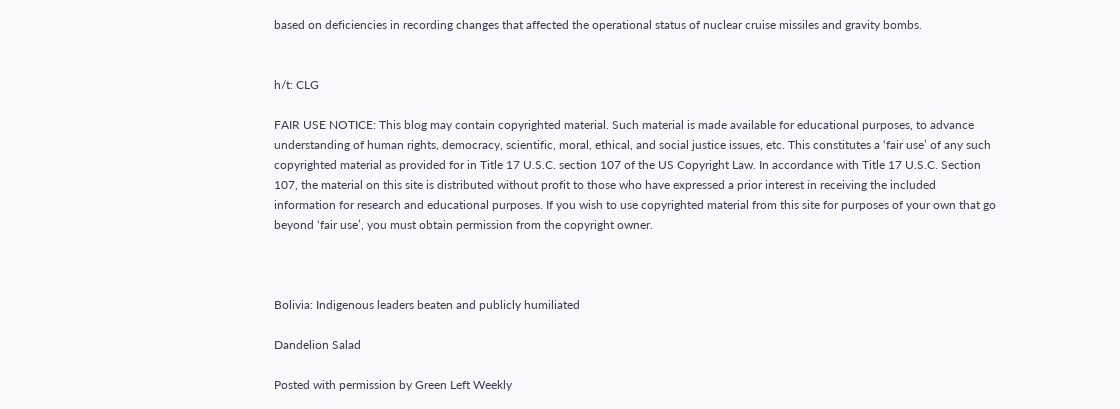based on deficiencies in recording changes that affected the operational status of nuclear cruise missiles and gravity bombs.


h/t: CLG

FAIR USE NOTICE: This blog may contain copyrighted material. Such material is made available for educational purposes, to advance understanding of human rights, democracy, scientific, moral, ethical, and social justice issues, etc. This constitutes a ‘fair use’ of any such copyrighted material as provided for in Title 17 U.S.C. section 107 of the US Copyright Law. In accordance with Title 17 U.S.C. Section 107, the material on this site is distributed without profit to those who have expressed a prior interest in receiving the included information for research and educational purposes. If you wish to use copyrighted material from this site for purposes of your own that go beyond ‘fair use’, you must obtain permission from the copyright owner.



Bolivia: Indigenous leaders beaten and publicly humiliated

Dandelion Salad

Posted with permission by Green Left Weekly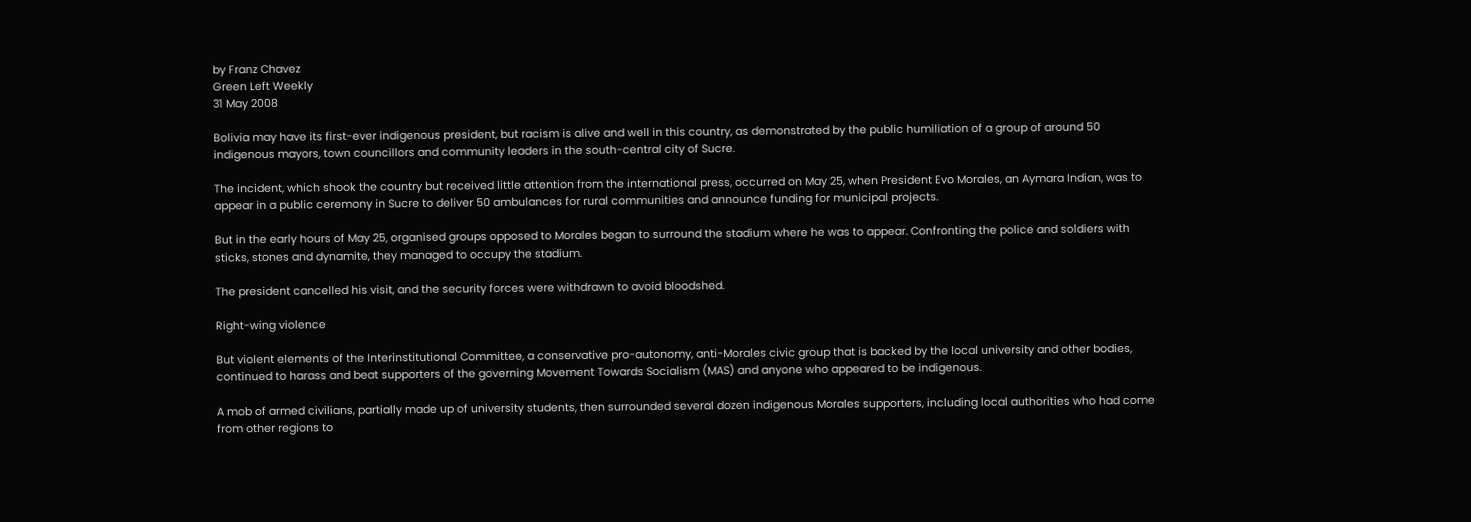by Franz Chavez
Green Left Weekly
31 May 2008

Bolivia may have its first-ever indigenous president, but racism is alive and well in this country, as demonstrated by the public humiliation of a group of around 50 indigenous mayors, town councillors and community leaders in the south-central city of Sucre.

The incident, which shook the country but received little attention from the international press, occurred on May 25, when President Evo Morales, an Aymara Indian, was to appear in a public ceremony in Sucre to deliver 50 ambulances for rural communities and announce funding for municipal projects.

But in the early hours of May 25, organised groups opposed to Morales began to surround the stadium where he was to appear. Confronting the police and soldiers with sticks, stones and dynamite, they managed to occupy the stadium.

The president cancelled his visit, and the security forces were withdrawn to avoid bloodshed.

Right-wing violence

But violent elements of the Interinstitutional Committee, a conservative pro-autonomy, anti-Morales civic group that is backed by the local university and other bodies, continued to harass and beat supporters of the governing Movement Towards Socialism (MAS) and anyone who appeared to be indigenous.

A mob of armed civilians, partially made up of university students, then surrounded several dozen indigenous Morales supporters, including local authorities who had come from other regions to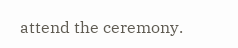attend the ceremony.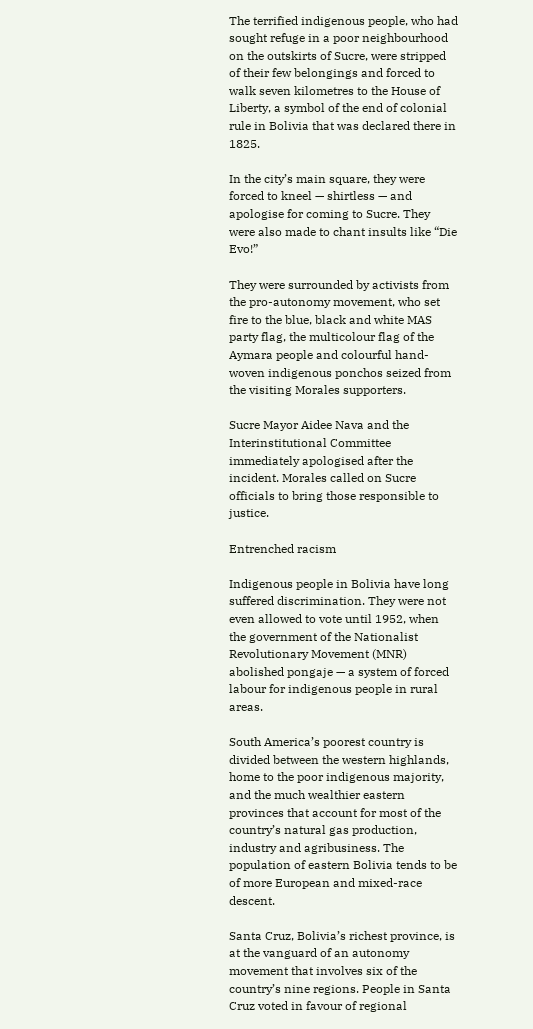The terrified indigenous people, who had sought refuge in a poor neighbourhood on the outskirts of Sucre, were stripped of their few belongings and forced to walk seven kilometres to the House of Liberty, a symbol of the end of colonial rule in Bolivia that was declared there in 1825.

In the city’s main square, they were forced to kneel — shirtless — and apologise for coming to Sucre. They were also made to chant insults like “Die Evo!”

They were surrounded by activists from the pro-autonomy movement, who set fire to the blue, black and white MAS party flag, the multicolour flag of the Aymara people and colourful hand-woven indigenous ponchos seized from the visiting Morales supporters.

Sucre Mayor Aidee Nava and the Interinstitutional Committee immediately apologised after the incident. Morales called on Sucre officials to bring those responsible to justice.

Entrenched racism

Indigenous people in Bolivia have long suffered discrimination. They were not even allowed to vote until 1952, when the government of the Nationalist Revolutionary Movement (MNR) abolished pongaje — a system of forced labour for indigenous people in rural areas.

South America’s poorest country is divided between the western highlands, home to the poor indigenous majority, and the much wealthier eastern provinces that account for most of the country’s natural gas production, industry and agribusiness. The population of eastern Bolivia tends to be of more European and mixed-race descent.

Santa Cruz, Bolivia’s richest province, is at the vanguard of an autonomy movement that involves six of the country’s nine regions. People in Santa Cruz voted in favour of regional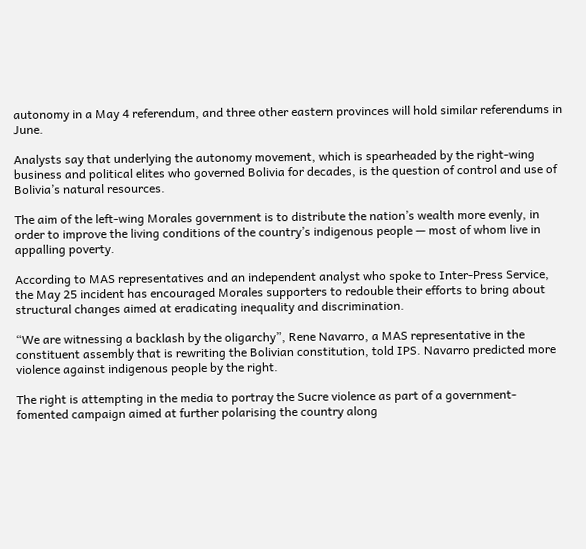autonomy in a May 4 referendum, and three other eastern provinces will hold similar referendums in June.

Analysts say that underlying the autonomy movement, which is spearheaded by the right-wing business and political elites who governed Bolivia for decades, is the question of control and use of Bolivia’s natural resources.

The aim of the left-wing Morales government is to distribute the nation’s wealth more evenly, in order to improve the living conditions of the country’s indigenous people — most of whom live in appalling poverty.

According to MAS representatives and an independent analyst who spoke to Inter-Press Service, the May 25 incident has encouraged Morales supporters to redouble their efforts to bring about structural changes aimed at eradicating inequality and discrimination.

“We are witnessing a backlash by the oligarchy”, Rene Navarro, a MAS representative in the constituent assembly that is rewriting the Bolivian constitution, told IPS. Navarro predicted more violence against indigenous people by the right.

The right is attempting in the media to portray the Sucre violence as part of a government-fomented campaign aimed at further polarising the country along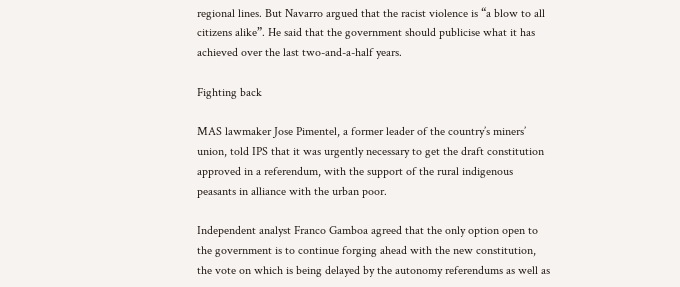regional lines. But Navarro argued that the racist violence is “a blow to all citizens alike”. He said that the government should publicise what it has achieved over the last two-and-a-half years.

Fighting back

MAS lawmaker Jose Pimentel, a former leader of the country’s miners’ union, told IPS that it was urgently necessary to get the draft constitution approved in a referendum, with the support of the rural indigenous peasants in alliance with the urban poor.

Independent analyst Franco Gamboa agreed that the only option open to the government is to continue forging ahead with the new constitution, the vote on which is being delayed by the autonomy referendums as well as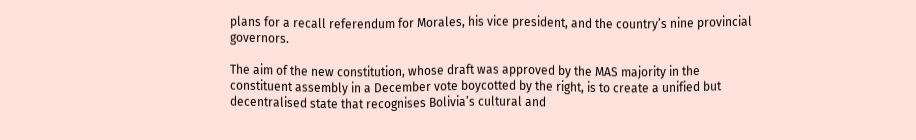plans for a recall referendum for Morales, his vice president, and the country’s nine provincial governors.

The aim of the new constitution, whose draft was approved by the MAS majority in the constituent assembly in a December vote boycotted by the right, is to create a unified but decentralised state that recognises Bolivia’s cultural and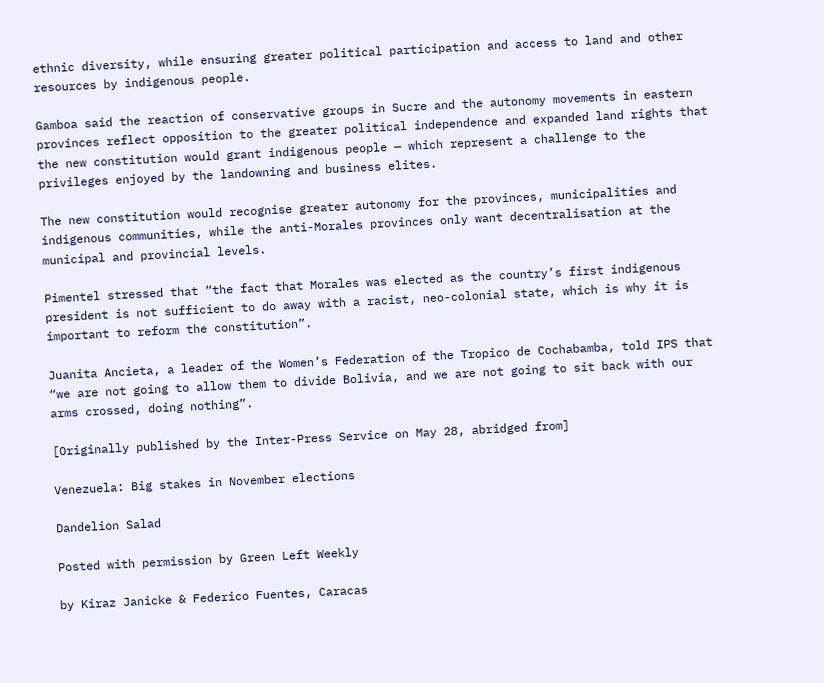ethnic diversity, while ensuring greater political participation and access to land and other resources by indigenous people.

Gamboa said the reaction of conservative groups in Sucre and the autonomy movements in eastern provinces reflect opposition to the greater political independence and expanded land rights that the new constitution would grant indigenous people — which represent a challenge to the privileges enjoyed by the landowning and business elites.

The new constitution would recognise greater autonomy for the provinces, municipalities and indigenous communities, while the anti-Morales provinces only want decentralisation at the municipal and provincial levels.

Pimentel stressed that “the fact that Morales was elected as the country’s first indigenous president is not sufficient to do away with a racist, neo-colonial state, which is why it is important to reform the constitution”.

Juanita Ancieta, a leader of the Women’s Federation of the Tropico de Cochabamba, told IPS that “we are not going to allow them to divide Bolivia, and we are not going to sit back with our arms crossed, doing nothing”.

[Originally published by the Inter-Press Service on May 28, abridged from]

Venezuela: Big stakes in November elections

Dandelion Salad

Posted with permission by Green Left Weekly

by Kiraz Janicke & Federico Fuentes, Caracas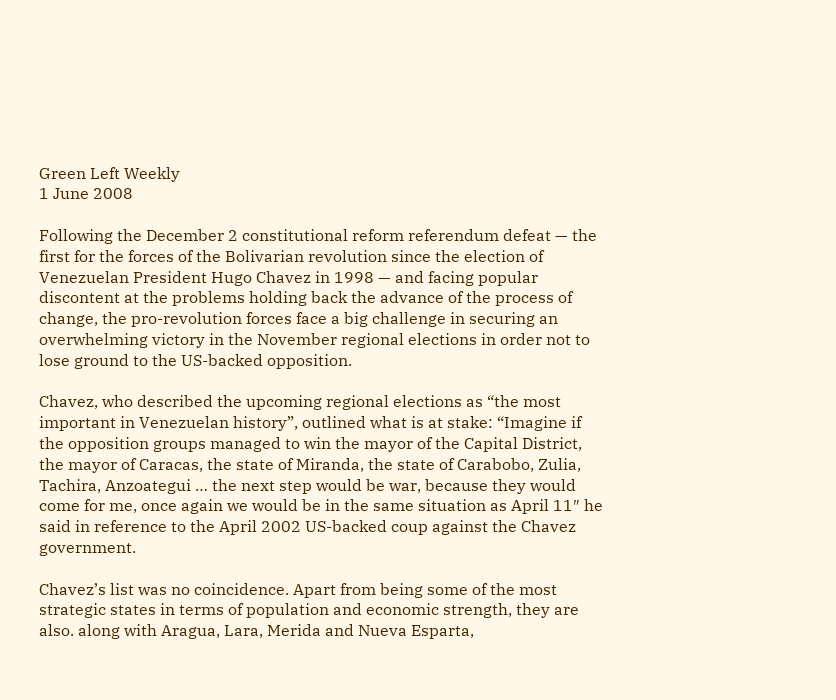Green Left Weekly
1 June 2008

Following the December 2 constitutional reform referendum defeat — the first for the forces of the Bolivarian revolution since the election of Venezuelan President Hugo Chavez in 1998 — and facing popular discontent at the problems holding back the advance of the process of change, the pro-revolution forces face a big challenge in securing an overwhelming victory in the November regional elections in order not to lose ground to the US-backed opposition.

Chavez, who described the upcoming regional elections as “the most important in Venezuelan history”, outlined what is at stake: “Imagine if the opposition groups managed to win the mayor of the Capital District, the mayor of Caracas, the state of Miranda, the state of Carabobo, Zulia, Tachira, Anzoategui … the next step would be war, because they would come for me, once again we would be in the same situation as April 11″ he said in reference to the April 2002 US-backed coup against the Chavez government.

Chavez’s list was no coincidence. Apart from being some of the most strategic states in terms of population and economic strength, they are also. along with Aragua, Lara, Merida and Nueva Esparta,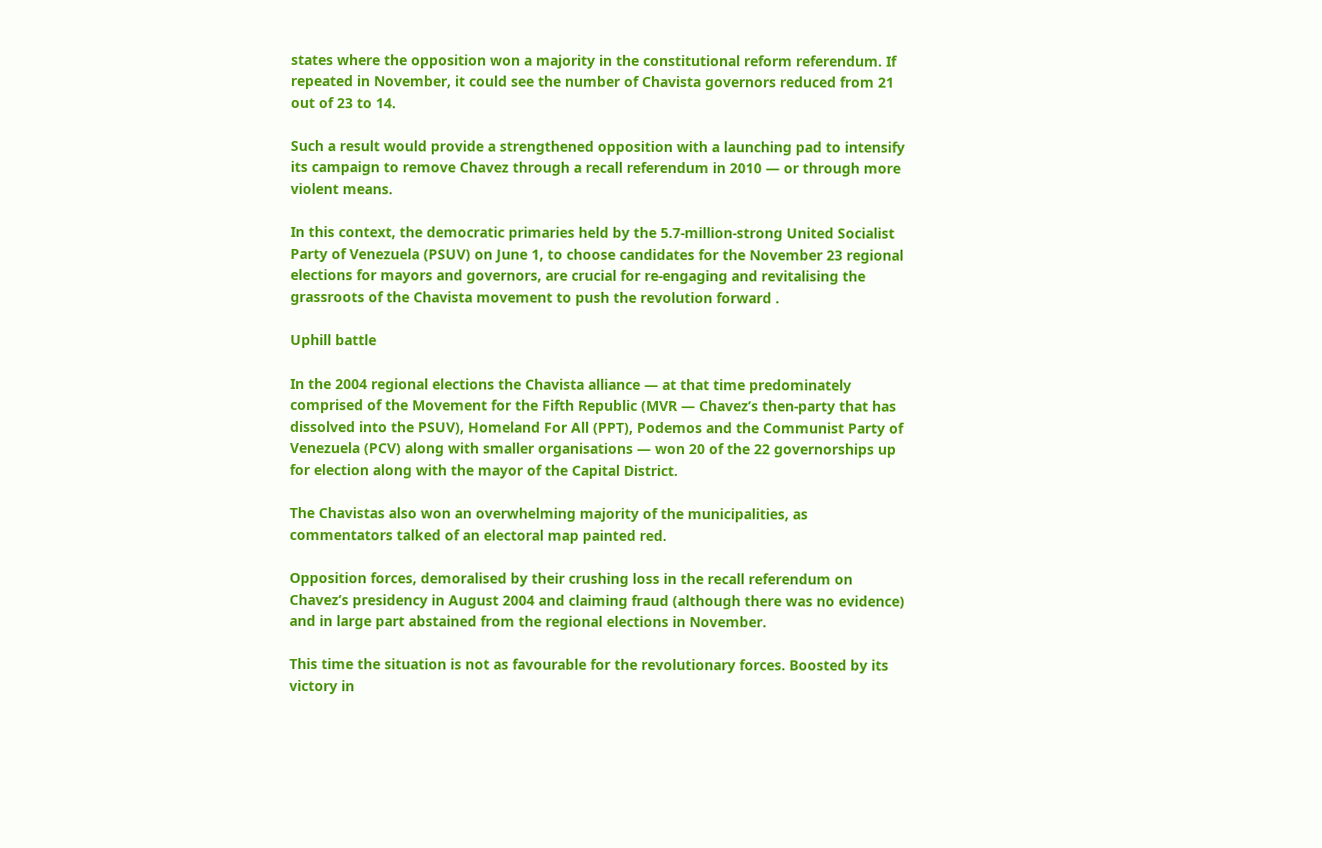states where the opposition won a majority in the constitutional reform referendum. If repeated in November, it could see the number of Chavista governors reduced from 21 out of 23 to 14.

Such a result would provide a strengthened opposition with a launching pad to intensify its campaign to remove Chavez through a recall referendum in 2010 — or through more violent means.

In this context, the democratic primaries held by the 5.7-million-strong United Socialist Party of Venezuela (PSUV) on June 1, to choose candidates for the November 23 regional elections for mayors and governors, are crucial for re-engaging and revitalising the grassroots of the Chavista movement to push the revolution forward .

Uphill battle

In the 2004 regional elections the Chavista alliance — at that time predominately comprised of the Movement for the Fifth Republic (MVR — Chavez’s then-party that has dissolved into the PSUV), Homeland For All (PPT), Podemos and the Communist Party of Venezuela (PCV) along with smaller organisations — won 20 of the 22 governorships up for election along with the mayor of the Capital District.

The Chavistas also won an overwhelming majority of the municipalities, as commentators talked of an electoral map painted red.

Opposition forces, demoralised by their crushing loss in the recall referendum on Chavez’s presidency in August 2004 and claiming fraud (although there was no evidence) and in large part abstained from the regional elections in November.

This time the situation is not as favourable for the revolutionary forces. Boosted by its victory in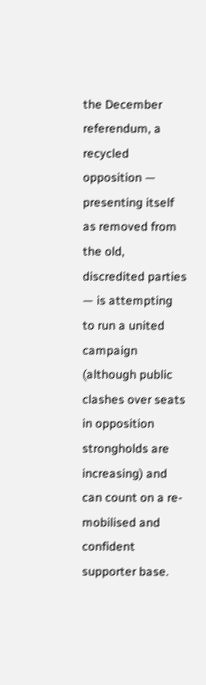the December referendum, a recycled opposition — presenting itself as removed from the old, discredited parties — is attempting to run a united campaign (although public clashes over seats in opposition strongholds are increasing) and can count on a re-mobilised and confident supporter base.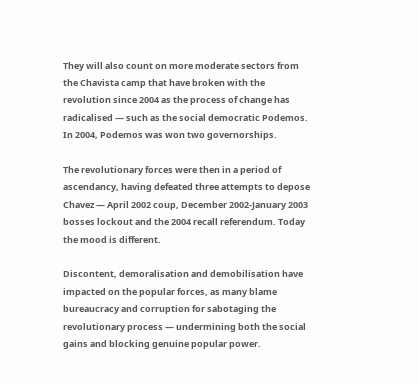They will also count on more moderate sectors from the Chavista camp that have broken with the revolution since 2004 as the process of change has radicalised — such as the social democratic Podemos. In 2004, Podemos was won two governorships.

The revolutionary forces were then in a period of ascendancy, having defeated three attempts to depose Chavez — April 2002 coup, December 2002-January 2003 bosses lockout and the 2004 recall referendum. Today the mood is different.

Discontent, demoralisation and demobilisation have impacted on the popular forces, as many blame bureaucracy and corruption for sabotaging the revolutionary process — undermining both the social gains and blocking genuine popular power.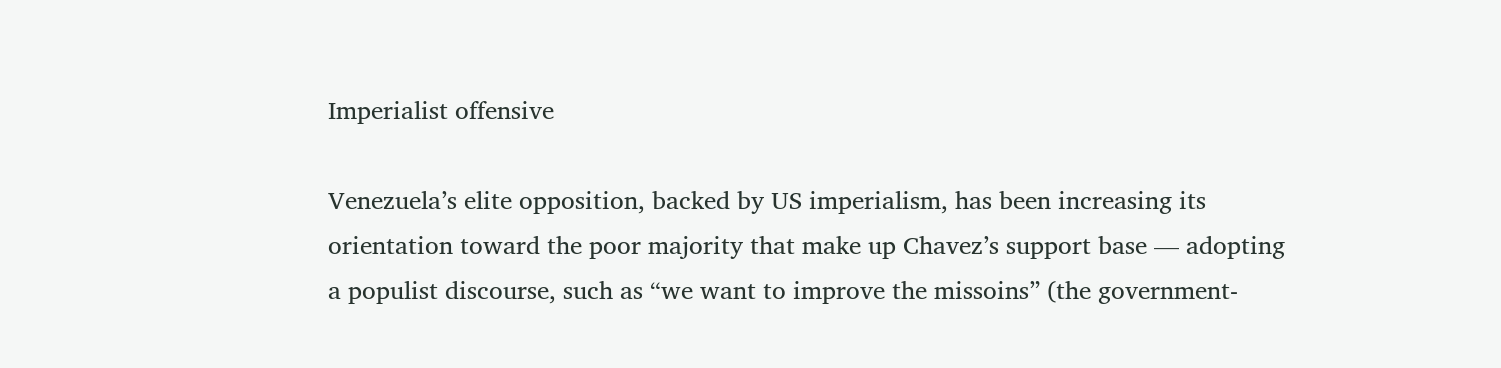Imperialist offensive

Venezuela’s elite opposition, backed by US imperialism, has been increasing its orientation toward the poor majority that make up Chavez’s support base — adopting a populist discourse, such as “we want to improve the missoins” (the government-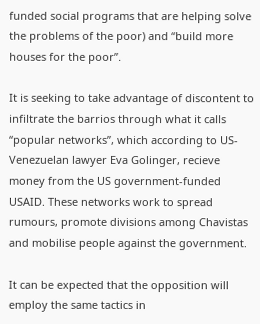funded social programs that are helping solve the problems of the poor) and “build more houses for the poor”.

It is seeking to take advantage of discontent to infiltrate the barrios through what it calls “popular networks”, which according to US-Venezuelan lawyer Eva Golinger, recieve money from the US government-funded USAID. These networks work to spread rumours, promote divisions among Chavistas and mobilise people against the government.

It can be expected that the opposition will employ the same tactics in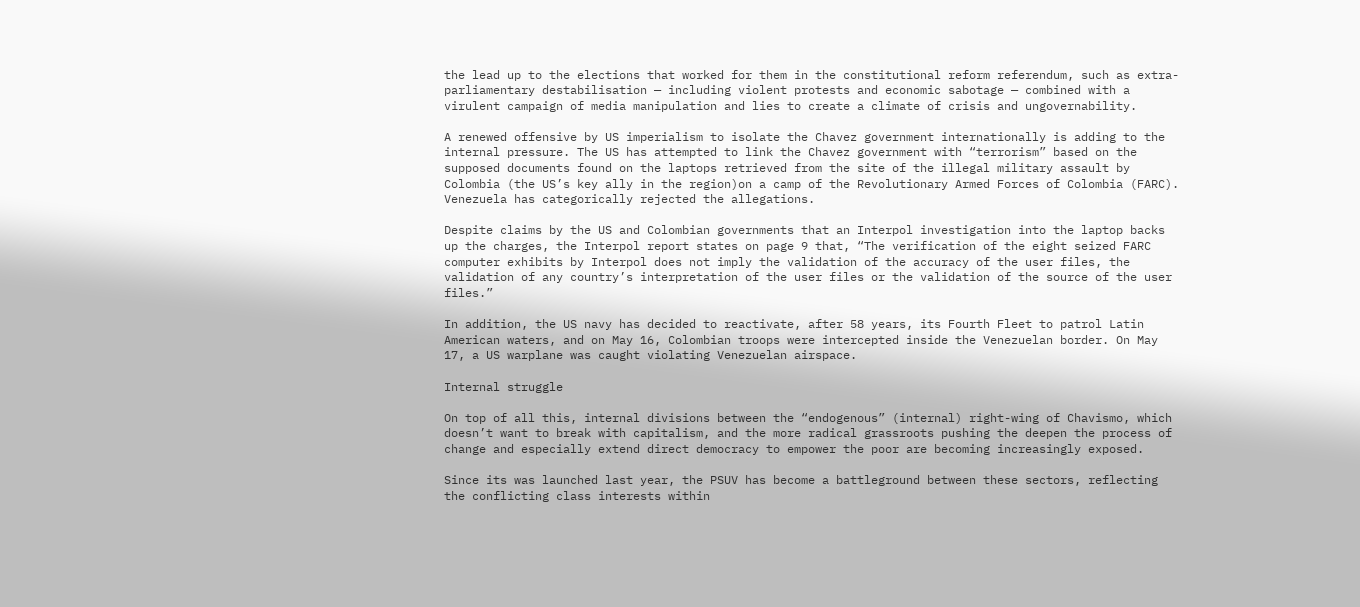the lead up to the elections that worked for them in the constitutional reform referendum, such as extra-parliamentary destabilisation — including violent protests and economic sabotage — combined with a virulent campaign of media manipulation and lies to create a climate of crisis and ungovernability.

A renewed offensive by US imperialism to isolate the Chavez government internationally is adding to the internal pressure. The US has attempted to link the Chavez government with “terrorism” based on the supposed documents found on the laptops retrieved from the site of the illegal military assault by Colombia (the US’s key ally in the region)on a camp of the Revolutionary Armed Forces of Colombia (FARC). Venezuela has categorically rejected the allegations.

Despite claims by the US and Colombian governments that an Interpol investigation into the laptop backs up the charges, the Interpol report states on page 9 that, “The verification of the eight seized FARC computer exhibits by Interpol does not imply the validation of the accuracy of the user files, the validation of any country’s interpretation of the user files or the validation of the source of the user files.”

In addition, the US navy has decided to reactivate, after 58 years, its Fourth Fleet to patrol Latin American waters, and on May 16, Colombian troops were intercepted inside the Venezuelan border. On May 17, a US warplane was caught violating Venezuelan airspace.

Internal struggle

On top of all this, internal divisions between the “endogenous” (internal) right-wing of Chavismo, which doesn’t want to break with capitalism, and the more radical grassroots pushing the deepen the process of change and especially extend direct democracy to empower the poor are becoming increasingly exposed.

Since its was launched last year, the PSUV has become a battleground between these sectors, reflecting the conflicting class interests within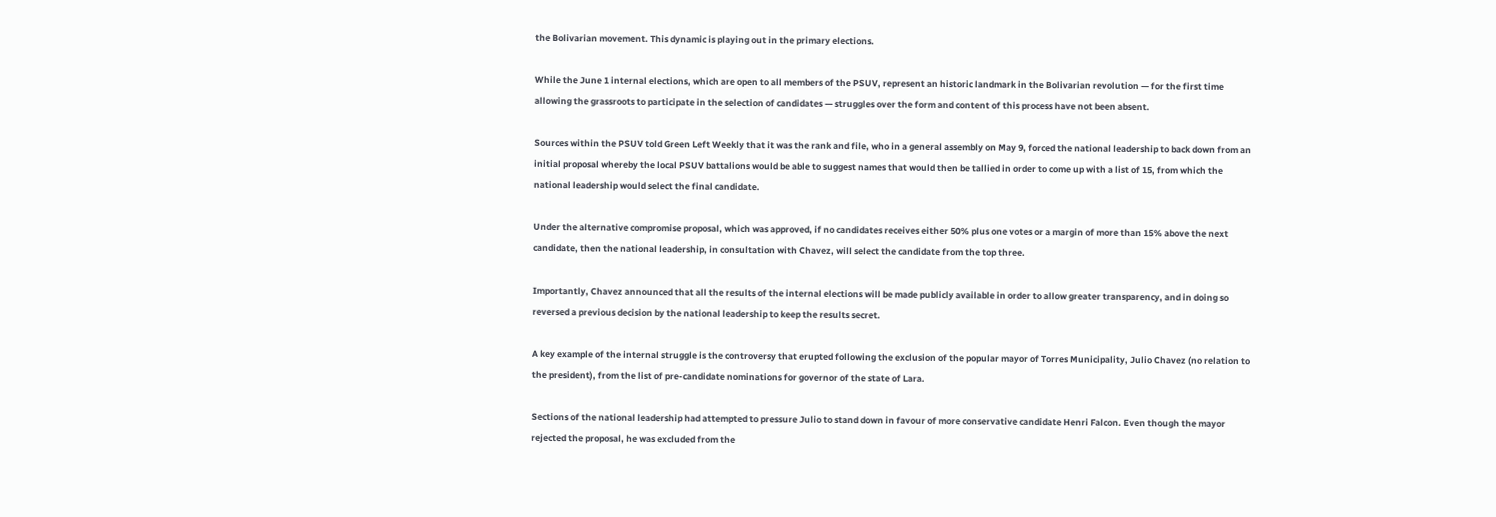the Bolivarian movement. This dynamic is playing out in the primary elections.

While the June 1 internal elections, which are open to all members of the PSUV, represent an historic landmark in the Bolivarian revolution — for the first time allowing the grassroots to participate in the selection of candidates — struggles over the form and content of this process have not been absent.

Sources within the PSUV told Green Left Weekly that it was the rank and file, who in a general assembly on May 9, forced the national leadership to back down from an initial proposal whereby the local PSUV battalions would be able to suggest names that would then be tallied in order to come up with a list of 15, from which the national leadership would select the final candidate.

Under the alternative compromise proposal, which was approved, if no candidates receives either 50% plus one votes or a margin of more than 15% above the next candidate, then the national leadership, in consultation with Chavez, will select the candidate from the top three.

Importantly, Chavez announced that all the results of the internal elections will be made publicly available in order to allow greater transparency, and in doing so reversed a previous decision by the national leadership to keep the results secret.

A key example of the internal struggle is the controversy that erupted following the exclusion of the popular mayor of Torres Municipality, Julio Chavez (no relation to the president), from the list of pre-candidate nominations for governor of the state of Lara.

Sections of the national leadership had attempted to pressure Julio to stand down in favour of more conservative candidate Henri Falcon. Even though the mayor rejected the proposal, he was excluded from the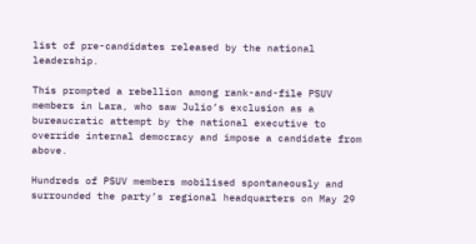list of pre-candidates released by the national leadership.

This prompted a rebellion among rank-and-file PSUV members in Lara, who saw Julio’s exclusion as a bureaucratic attempt by the national executive to override internal democracy and impose a candidate from above.

Hundreds of PSUV members mobilised spontaneously and surrounded the party’s regional headquarters on May 29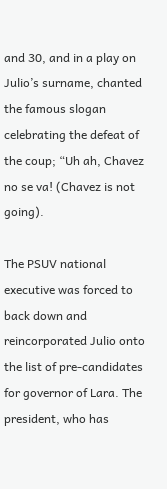and 30, and in a play on Julio’s surname, chanted the famous slogan celebrating the defeat of the coup; “Uh ah, Chavez no se va! (Chavez is not going).

The PSUV national executive was forced to back down and reincorporated Julio onto the list of pre-candidates for governor of Lara. The president, who has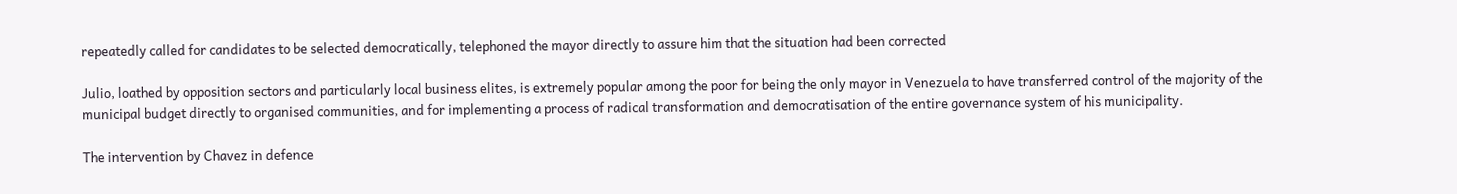repeatedly called for candidates to be selected democratically, telephoned the mayor directly to assure him that the situation had been corrected

Julio, loathed by opposition sectors and particularly local business elites, is extremely popular among the poor for being the only mayor in Venezuela to have transferred control of the majority of the municipal budget directly to organised communities, and for implementing a process of radical transformation and democratisation of the entire governance system of his municipality.

The intervention by Chavez in defence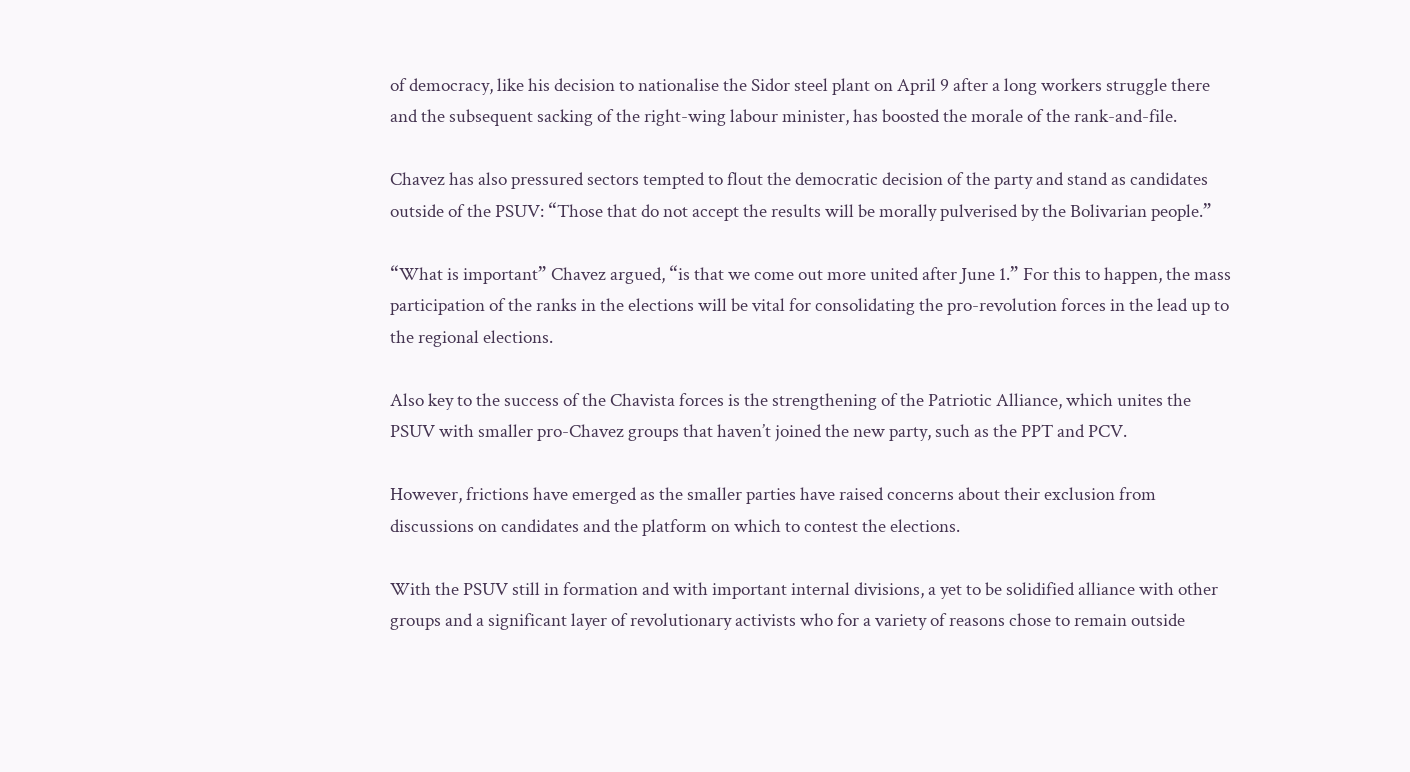of democracy, like his decision to nationalise the Sidor steel plant on April 9 after a long workers struggle there and the subsequent sacking of the right-wing labour minister, has boosted the morale of the rank-and-file.

Chavez has also pressured sectors tempted to flout the democratic decision of the party and stand as candidates outside of the PSUV: “Those that do not accept the results will be morally pulverised by the Bolivarian people.”

“What is important” Chavez argued, “is that we come out more united after June 1.” For this to happen, the mass participation of the ranks in the elections will be vital for consolidating the pro-revolution forces in the lead up to the regional elections.

Also key to the success of the Chavista forces is the strengthening of the Patriotic Alliance, which unites the PSUV with smaller pro-Chavez groups that haven’t joined the new party, such as the PPT and PCV.

However, frictions have emerged as the smaller parties have raised concerns about their exclusion from discussions on candidates and the platform on which to contest the elections.

With the PSUV still in formation and with important internal divisions, a yet to be solidified alliance with other groups and a significant layer of revolutionary activists who for a variety of reasons chose to remain outside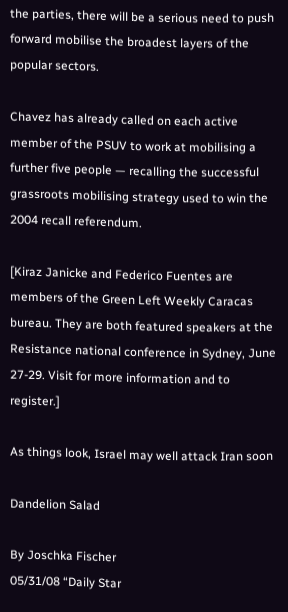the parties, there will be a serious need to push forward mobilise the broadest layers of the popular sectors.

Chavez has already called on each active member of the PSUV to work at mobilising a further five people — recalling the successful grassroots mobilising strategy used to win the 2004 recall referendum.

[Kiraz Janicke and Federico Fuentes are members of the Green Left Weekly Caracas bureau. They are both featured speakers at the Resistance national conference in Sydney, June 27-29. Visit for more information and to register.]

As things look, Israel may well attack Iran soon

Dandelion Salad

By Joschka Fischer
05/31/08 “Daily Star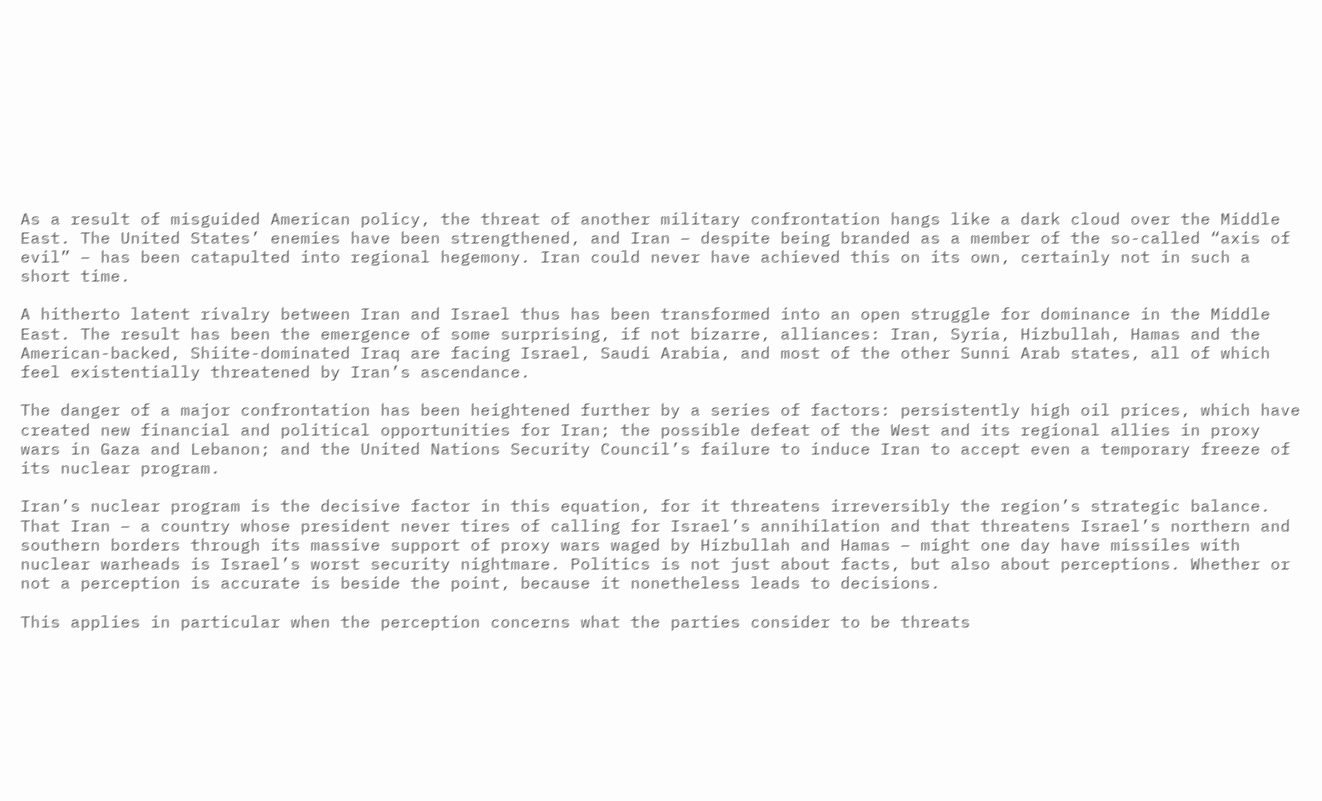As a result of misguided American policy, the threat of another military confrontation hangs like a dark cloud over the Middle East. The United States’ enemies have been strengthened, and Iran – despite being branded as a member of the so-called “axis of evil” – has been catapulted into regional hegemony. Iran could never have achieved this on its own, certainly not in such a short time.

A hitherto latent rivalry between Iran and Israel thus has been transformed into an open struggle for dominance in the Middle East. The result has been the emergence of some surprising, if not bizarre, alliances: Iran, Syria, Hizbullah, Hamas and the American-backed, Shiite-dominated Iraq are facing Israel, Saudi Arabia, and most of the other Sunni Arab states, all of which feel existentially threatened by Iran’s ascendance.

The danger of a major confrontation has been heightened further by a series of factors: persistently high oil prices, which have created new financial and political opportunities for Iran; the possible defeat of the West and its regional allies in proxy wars in Gaza and Lebanon; and the United Nations Security Council’s failure to induce Iran to accept even a temporary freeze of its nuclear program.

Iran’s nuclear program is the decisive factor in this equation, for it threatens irreversibly the region’s strategic balance. That Iran – a country whose president never tires of calling for Israel’s annihilation and that threatens Israel’s northern and southern borders through its massive support of proxy wars waged by Hizbullah and Hamas – might one day have missiles with nuclear warheads is Israel’s worst security nightmare. Politics is not just about facts, but also about perceptions. Whether or not a perception is accurate is beside the point, because it nonetheless leads to decisions.

This applies in particular when the perception concerns what the parties consider to be threats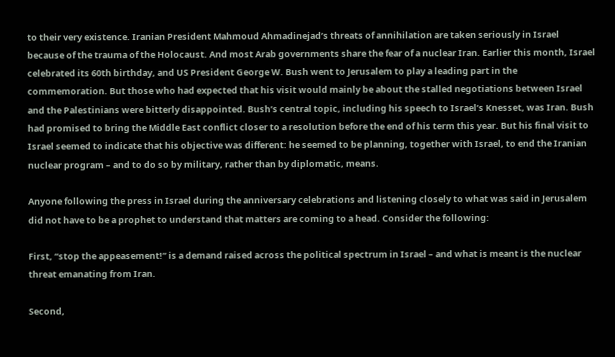to their very existence. Iranian President Mahmoud Ahmadinejad’s threats of annihilation are taken seriously in Israel because of the trauma of the Holocaust. And most Arab governments share the fear of a nuclear Iran. Earlier this month, Israel celebrated its 60th birthday, and US President George W. Bush went to Jerusalem to play a leading part in the commemoration. But those who had expected that his visit would mainly be about the stalled negotiations between Israel and the Palestinians were bitterly disappointed. Bush’s central topic, including his speech to Israel’s Knesset, was Iran. Bush had promised to bring the Middle East conflict closer to a resolution before the end of his term this year. But his final visit to Israel seemed to indicate that his objective was different: he seemed to be planning, together with Israel, to end the Iranian nuclear program – and to do so by military, rather than by diplomatic, means.

Anyone following the press in Israel during the anniversary celebrations and listening closely to what was said in Jerusalem did not have to be a prophet to understand that matters are coming to a head. Consider the following:

First, “stop the appeasement!” is a demand raised across the political spectrum in Israel – and what is meant is the nuclear threat emanating from Iran.

Second,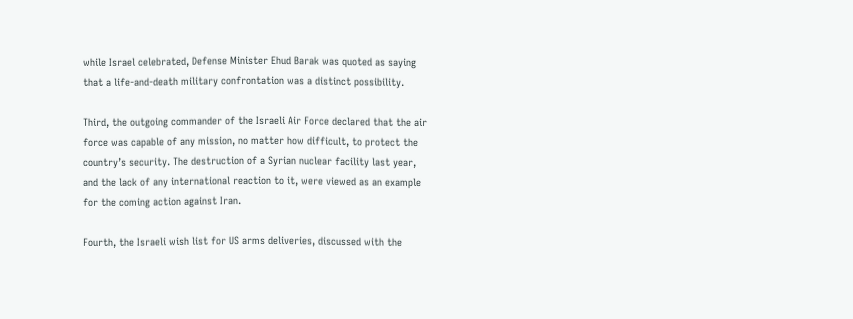while Israel celebrated, Defense Minister Ehud Barak was quoted as saying that a life-and-death military confrontation was a distinct possibility.

Third, the outgoing commander of the Israeli Air Force declared that the air force was capable of any mission, no matter how difficult, to protect the country’s security. The destruction of a Syrian nuclear facility last year, and the lack of any international reaction to it, were viewed as an example for the coming action against Iran.

Fourth, the Israeli wish list for US arms deliveries, discussed with the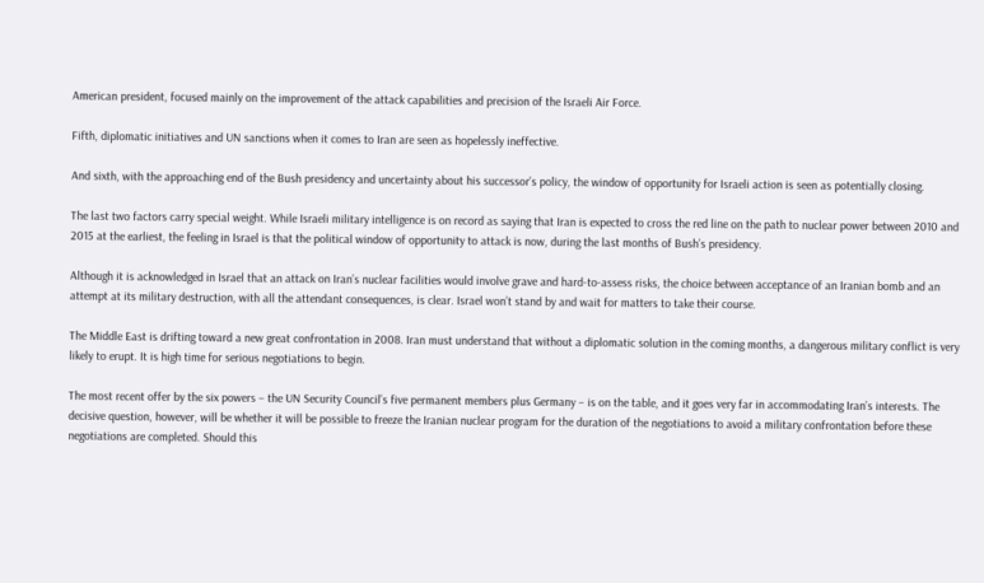American president, focused mainly on the improvement of the attack capabilities and precision of the Israeli Air Force.

Fifth, diplomatic initiatives and UN sanctions when it comes to Iran are seen as hopelessly ineffective.

And sixth, with the approaching end of the Bush presidency and uncertainty about his successor’s policy, the window of opportunity for Israeli action is seen as potentially closing.

The last two factors carry special weight. While Israeli military intelligence is on record as saying that Iran is expected to cross the red line on the path to nuclear power between 2010 and 2015 at the earliest, the feeling in Israel is that the political window of opportunity to attack is now, during the last months of Bush’s presidency.

Although it is acknowledged in Israel that an attack on Iran’s nuclear facilities would involve grave and hard-to-assess risks, the choice between acceptance of an Iranian bomb and an attempt at its military destruction, with all the attendant consequences, is clear. Israel won’t stand by and wait for matters to take their course.

The Middle East is drifting toward a new great confrontation in 2008. Iran must understand that without a diplomatic solution in the coming months, a dangerous military conflict is very likely to erupt. It is high time for serious negotiations to begin.

The most recent offer by the six powers – the UN Security Council’s five permanent members plus Germany – is on the table, and it goes very far in accommodating Iran’s interests. The decisive question, however, will be whether it will be possible to freeze the Iranian nuclear program for the duration of the negotiations to avoid a military confrontation before these negotiations are completed. Should this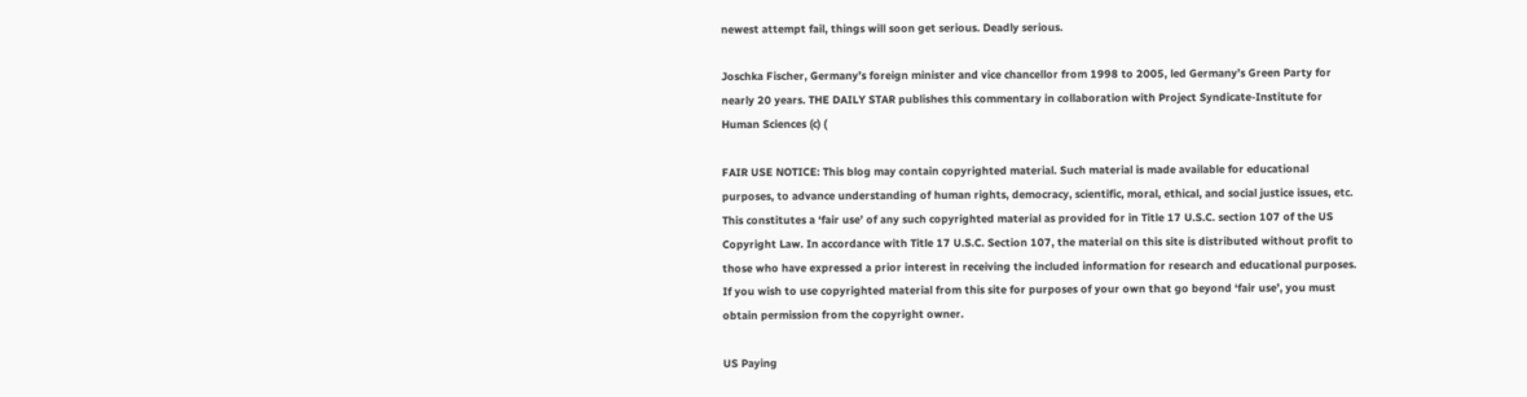newest attempt fail, things will soon get serious. Deadly serious.

Joschka Fischer, Germany’s foreign minister and vice chancellor from 1998 to 2005, led Germany’s Green Party for nearly 20 years. THE DAILY STAR publishes this commentary in collaboration with Project Syndicate-Institute for Human Sciences (c) (

FAIR USE NOTICE: This blog may contain copyrighted material. Such material is made available for educational purposes, to advance understanding of human rights, democracy, scientific, moral, ethical, and social justice issues, etc. This constitutes a ‘fair use’ of any such copyrighted material as provided for in Title 17 U.S.C. section 107 of the US Copyright Law. In accordance with Title 17 U.S.C. Section 107, the material on this site is distributed without profit to those who have expressed a prior interest in receiving the included information for research and educational purposes. If you wish to use copyrighted material from this site for purposes of your own that go beyond ‘fair use’, you must obtain permission from the copyright owner.

US Paying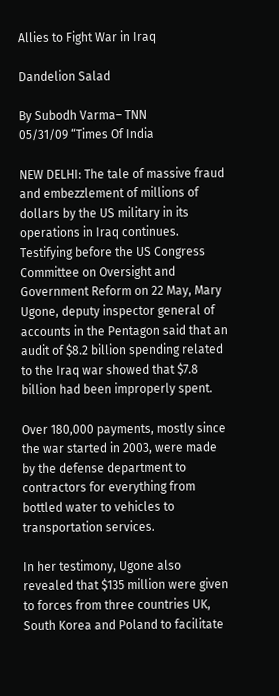Allies to Fight War in Iraq

Dandelion Salad

By Subodh Varma– TNN
05/31/09 “Times Of India

NEW DELHI: The tale of massive fraud and embezzlement of millions of dollars by the US military in its operations in Iraq continues. Testifying before the US Congress Committee on Oversight and Government Reform on 22 May, Mary Ugone, deputy inspector general of accounts in the Pentagon said that an audit of $8.2 billion spending related to the Iraq war showed that $7.8 billion had been improperly spent.

Over 180,000 payments, mostly since the war started in 2003, were made by the defense department to contractors for everything from bottled water to vehicles to transportation services.

In her testimony, Ugone also revealed that $135 million were given to forces from three countries UK, South Korea and Poland to facilitate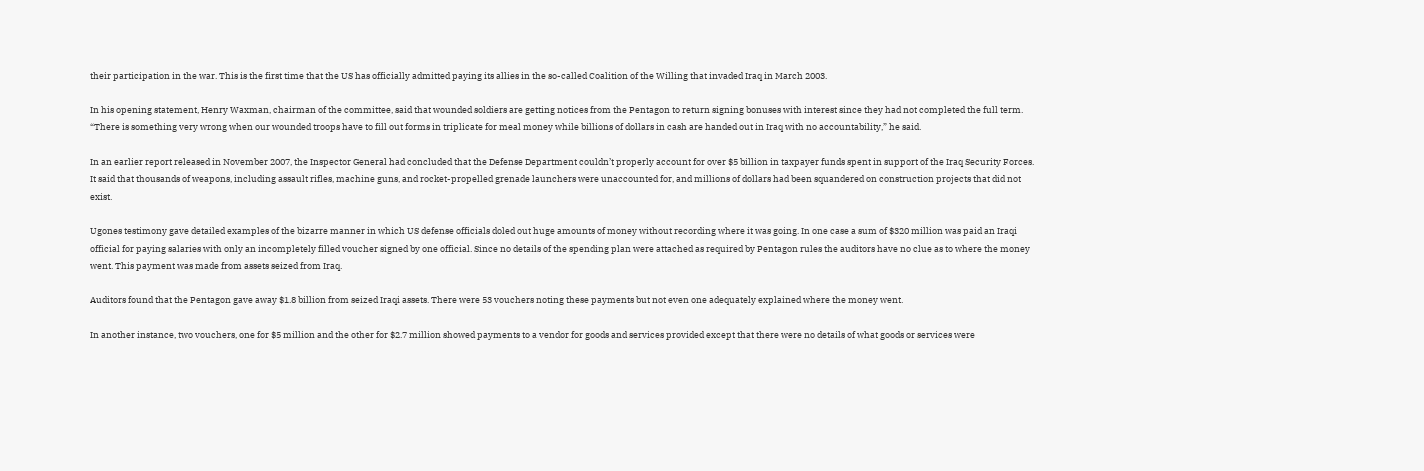their participation in the war. This is the first time that the US has officially admitted paying its allies in the so-called Coalition of the Willing that invaded Iraq in March 2003.

In his opening statement, Henry Waxman, chairman of the committee, said that wounded soldiers are getting notices from the Pentagon to return signing bonuses with interest since they had not completed the full term. “There is something very wrong when our wounded troops have to fill out forms in triplicate for meal money while billions of dollars in cash are handed out in Iraq with no accountability,” he said.

In an earlier report released in November 2007, the Inspector General had concluded that the Defense Department couldn’t properly account for over $5 billion in taxpayer funds spent in support of the Iraq Security Forces. It said that thousands of weapons, including assault rifles, machine guns, and rocket-propelled grenade launchers were unaccounted for, and millions of dollars had been squandered on construction projects that did not exist.

Ugones testimony gave detailed examples of the bizarre manner in which US defense officials doled out huge amounts of money without recording where it was going. In one case a sum of $320 million was paid an Iraqi official for paying salaries with only an incompletely filled voucher signed by one official. Since no details of the spending plan were attached as required by Pentagon rules the auditors have no clue as to where the money went. This payment was made from assets seized from Iraq.

Auditors found that the Pentagon gave away $1.8 billion from seized Iraqi assets. There were 53 vouchers noting these payments but not even one adequately explained where the money went.

In another instance, two vouchers, one for $5 million and the other for $2.7 million showed payments to a vendor for goods and services provided except that there were no details of what goods or services were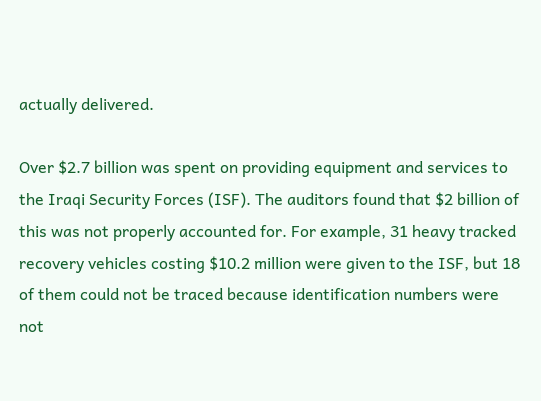actually delivered.

Over $2.7 billion was spent on providing equipment and services to the Iraqi Security Forces (ISF). The auditors found that $2 billion of this was not properly accounted for. For example, 31 heavy tracked recovery vehicles costing $10.2 million were given to the ISF, but 18 of them could not be traced because identification numbers were not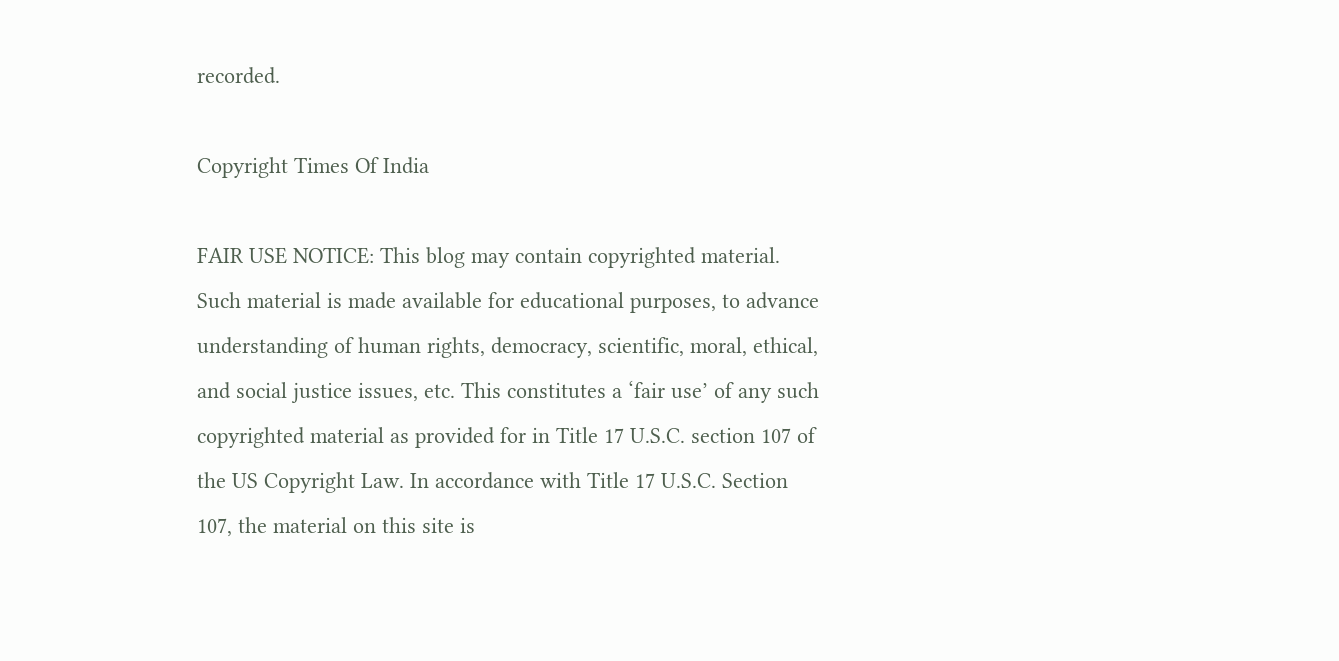recorded.

Copyright Times Of India

FAIR USE NOTICE: This blog may contain copyrighted material. Such material is made available for educational purposes, to advance understanding of human rights, democracy, scientific, moral, ethical, and social justice issues, etc. This constitutes a ‘fair use’ of any such copyrighted material as provided for in Title 17 U.S.C. section 107 of the US Copyright Law. In accordance with Title 17 U.S.C. Section 107, the material on this site is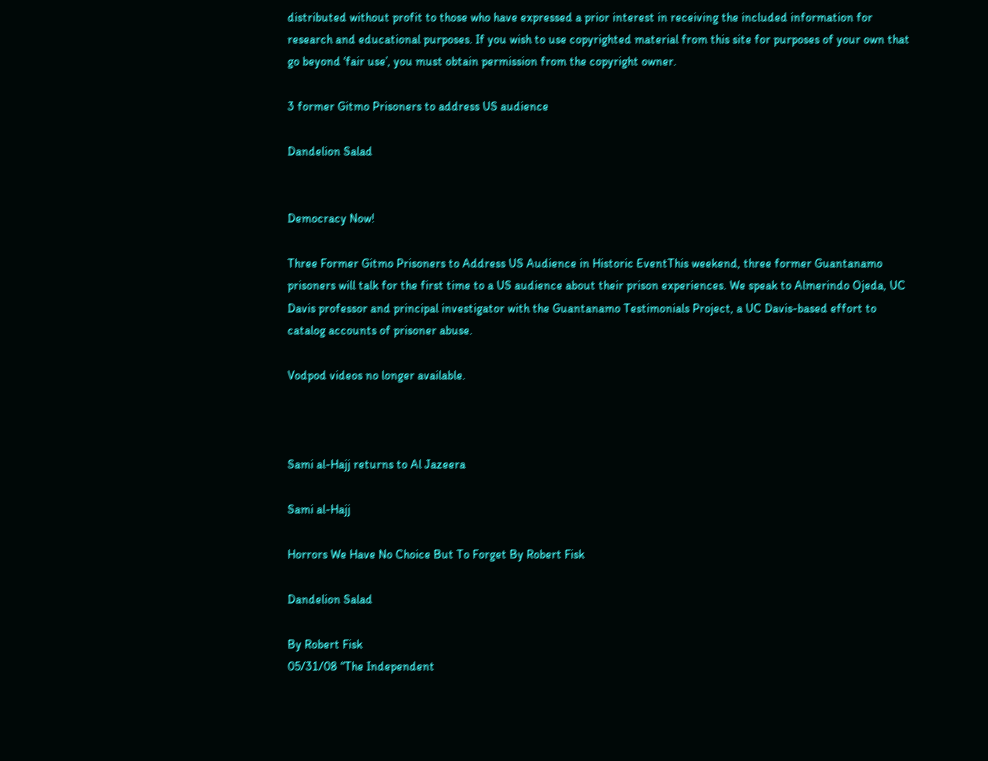distributed without profit to those who have expressed a prior interest in receiving the included information for research and educational purposes. If you wish to use copyrighted material from this site for purposes of your own that go beyond ‘fair use’, you must obtain permission from the copyright owner.

3 former Gitmo Prisoners to address US audience

Dandelion Salad


Democracy Now!

Three Former Gitmo Prisoners to Address US Audience in Historic EventThis weekend, three former Guantanamo prisoners will talk for the first time to a US audience about their prison experiences. We speak to Almerindo Ojeda, UC Davis professor and principal investigator with the Guantanamo Testimonials Project, a UC Davis-based effort to catalog accounts of prisoner abuse.

Vodpod videos no longer available.



Sami al-Hajj returns to Al Jazeera

Sami al-Hajj

Horrors We Have No Choice But To Forget By Robert Fisk

Dandelion Salad

By Robert Fisk
05/31/08 “The Independent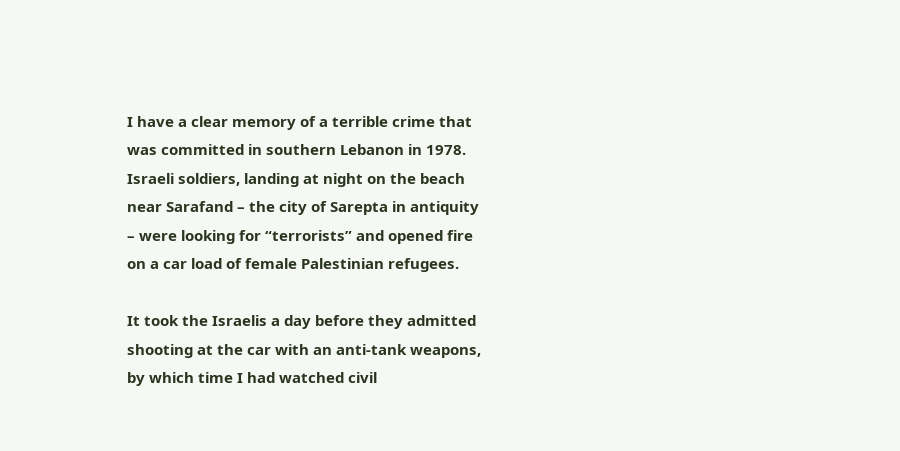I have a clear memory of a terrible crime that was committed in southern Lebanon in 1978. Israeli soldiers, landing at night on the beach near Sarafand – the city of Sarepta in antiquity – were looking for “terrorists” and opened fire on a car load of female Palestinian refugees.

It took the Israelis a day before they admitted shooting at the car with an anti-tank weapons, by which time I had watched civil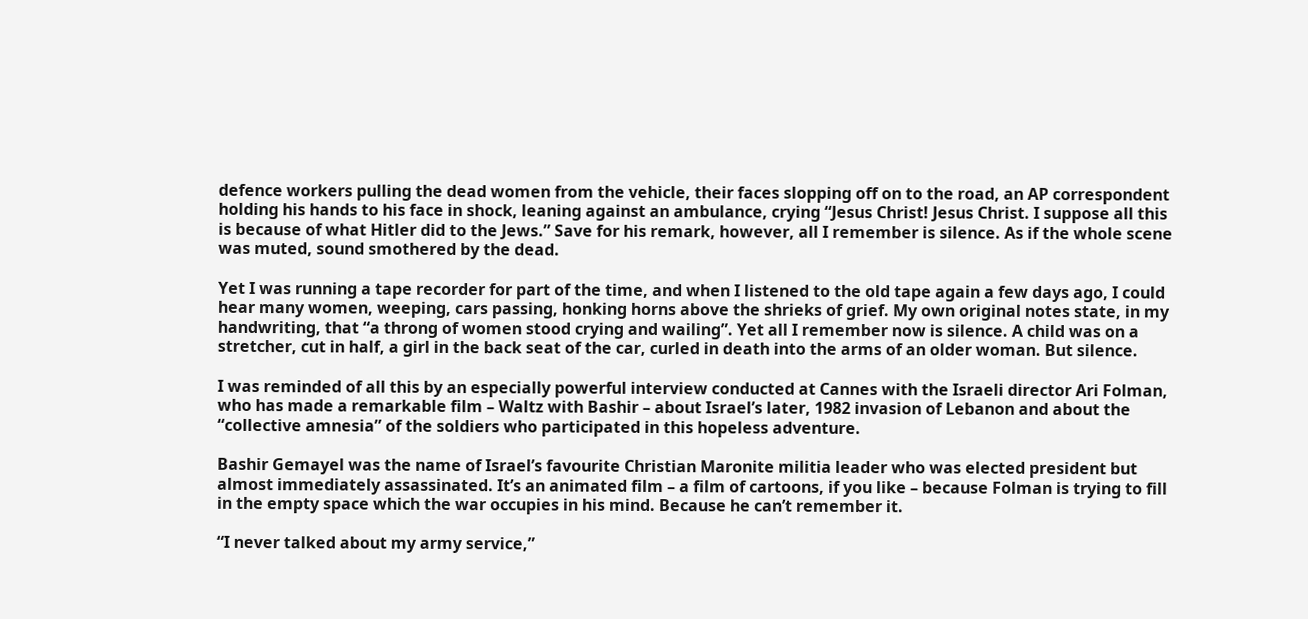defence workers pulling the dead women from the vehicle, their faces slopping off on to the road, an AP correspondent holding his hands to his face in shock, leaning against an ambulance, crying “Jesus Christ! Jesus Christ. I suppose all this is because of what Hitler did to the Jews.” Save for his remark, however, all I remember is silence. As if the whole scene was muted, sound smothered by the dead.

Yet I was running a tape recorder for part of the time, and when I listened to the old tape again a few days ago, I could hear many women, weeping, cars passing, honking horns above the shrieks of grief. My own original notes state, in my handwriting, that “a throng of women stood crying and wailing”. Yet all I remember now is silence. A child was on a stretcher, cut in half, a girl in the back seat of the car, curled in death into the arms of an older woman. But silence.

I was reminded of all this by an especially powerful interview conducted at Cannes with the Israeli director Ari Folman, who has made a remarkable film – Waltz with Bashir – about Israel’s later, 1982 invasion of Lebanon and about the “collective amnesia” of the soldiers who participated in this hopeless adventure.

Bashir Gemayel was the name of Israel’s favourite Christian Maronite militia leader who was elected president but almost immediately assassinated. It’s an animated film – a film of cartoons, if you like – because Folman is trying to fill in the empty space which the war occupies in his mind. Because he can’t remember it.

“I never talked about my army service,”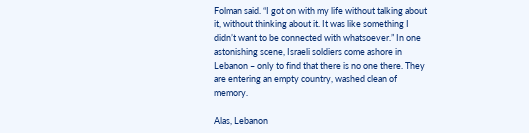Folman said. “I got on with my life without talking about it, without thinking about it. It was like something I didn’t want to be connected with whatsoever.” In one astonishing scene, Israeli soldiers come ashore in Lebanon – only to find that there is no one there. They are entering an empty country, washed clean of memory.

Alas, Lebanon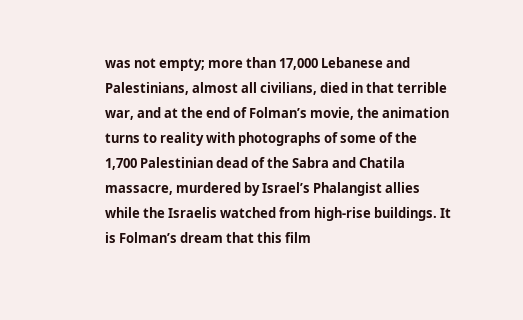was not empty; more than 17,000 Lebanese and Palestinians, almost all civilians, died in that terrible war, and at the end of Folman’s movie, the animation turns to reality with photographs of some of the 1,700 Palestinian dead of the Sabra and Chatila massacre, murdered by Israel’s Phalangist allies while the Israelis watched from high-rise buildings. It is Folman’s dream that this film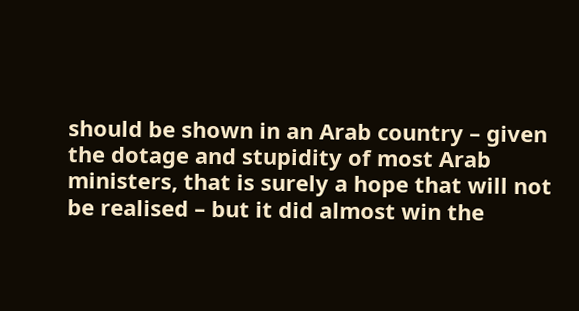should be shown in an Arab country – given the dotage and stupidity of most Arab ministers, that is surely a hope that will not be realised – but it did almost win the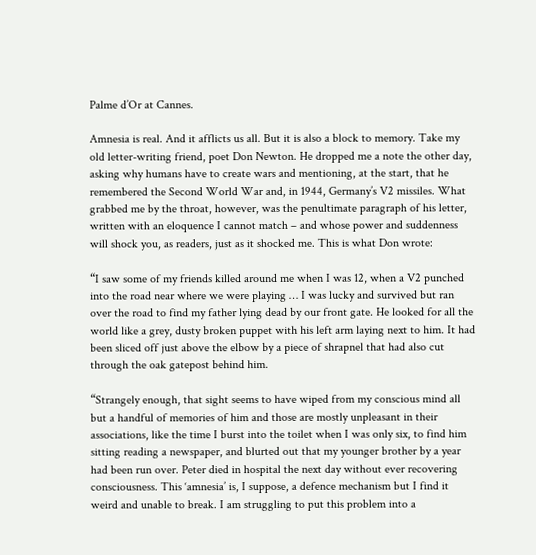Palme d’Or at Cannes.

Amnesia is real. And it afflicts us all. But it is also a block to memory. Take my old letter-writing friend, poet Don Newton. He dropped me a note the other day, asking why humans have to create wars and mentioning, at the start, that he remembered the Second World War and, in 1944, Germany’s V2 missiles. What grabbed me by the throat, however, was the penultimate paragraph of his letter, written with an eloquence I cannot match – and whose power and suddenness will shock you, as readers, just as it shocked me. This is what Don wrote:

“I saw some of my friends killed around me when I was 12, when a V2 punched into the road near where we were playing … I was lucky and survived but ran over the road to find my father lying dead by our front gate. He looked for all the world like a grey, dusty broken puppet with his left arm laying next to him. It had been sliced off just above the elbow by a piece of shrapnel that had also cut through the oak gatepost behind him.

“Strangely enough, that sight seems to have wiped from my conscious mind all but a handful of memories of him and those are mostly unpleasant in their associations, like the time I burst into the toilet when I was only six, to find him sitting reading a newspaper, and blurted out that my younger brother by a year had been run over. Peter died in hospital the next day without ever recovering consciousness. This ‘amnesia’ is, I suppose, a defence mechanism but I find it weird and unable to break. I am struggling to put this problem into a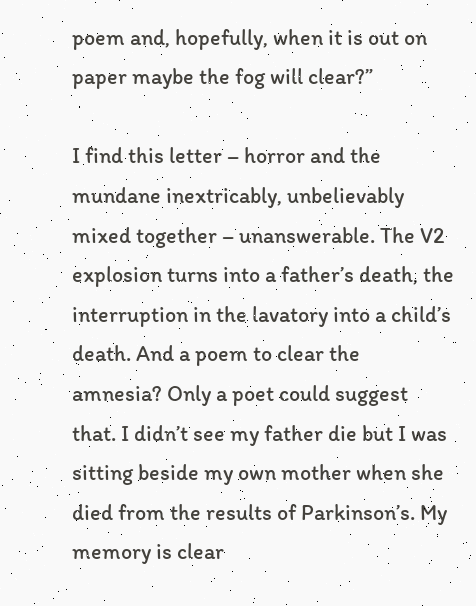poem and, hopefully, when it is out on paper maybe the fog will clear?”

I find this letter – horror and the mundane inextricably, unbelievably mixed together – unanswerable. The V2 explosion turns into a father’s death, the interruption in the lavatory into a child’s death. And a poem to clear the amnesia? Only a poet could suggest that. I didn’t see my father die but I was sitting beside my own mother when she died from the results of Parkinson’s. My memory is clear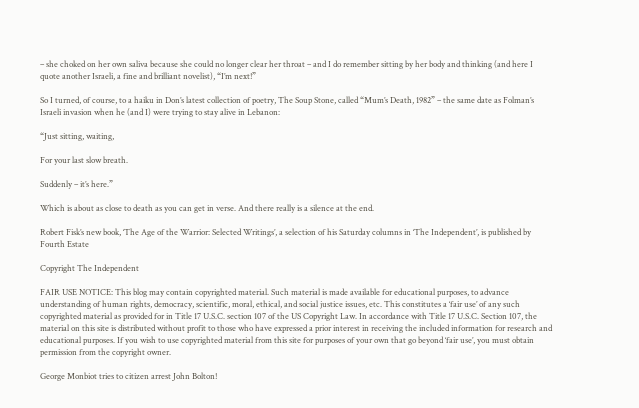– she choked on her own saliva because she could no longer clear her throat – and I do remember sitting by her body and thinking (and here I quote another Israeli, a fine and brilliant novelist), “I’m next!”

So I turned, of course, to a haiku in Don’s latest collection of poetry, The Soup Stone, called “Mum’s Death, 1982” – the same date as Folman’s Israeli invasion when he (and I) were trying to stay alive in Lebanon:

“Just sitting, waiting,

For your last slow breath.

Suddenly – it’s here.”

Which is about as close to death as you can get in verse. And there really is a silence at the end.

Robert Fisk’s new book, ‘The Age of the Warrior: Selected Writings’, a selection of his Saturday columns in ‘The Independent’, is published by Fourth Estate

Copyright The Independent

FAIR USE NOTICE: This blog may contain copyrighted material. Such material is made available for educational purposes, to advance understanding of human rights, democracy, scientific, moral, ethical, and social justice issues, etc. This constitutes a ‘fair use’ of any such copyrighted material as provided for in Title 17 U.S.C. section 107 of the US Copyright Law. In accordance with Title 17 U.S.C. Section 107, the material on this site is distributed without profit to those who have expressed a prior interest in receiving the included information for research and educational purposes. If you wish to use copyrighted material from this site for purposes of your own that go beyond ‘fair use’, you must obtain permission from the copyright owner.

George Monbiot tries to citizen arrest John Bolton!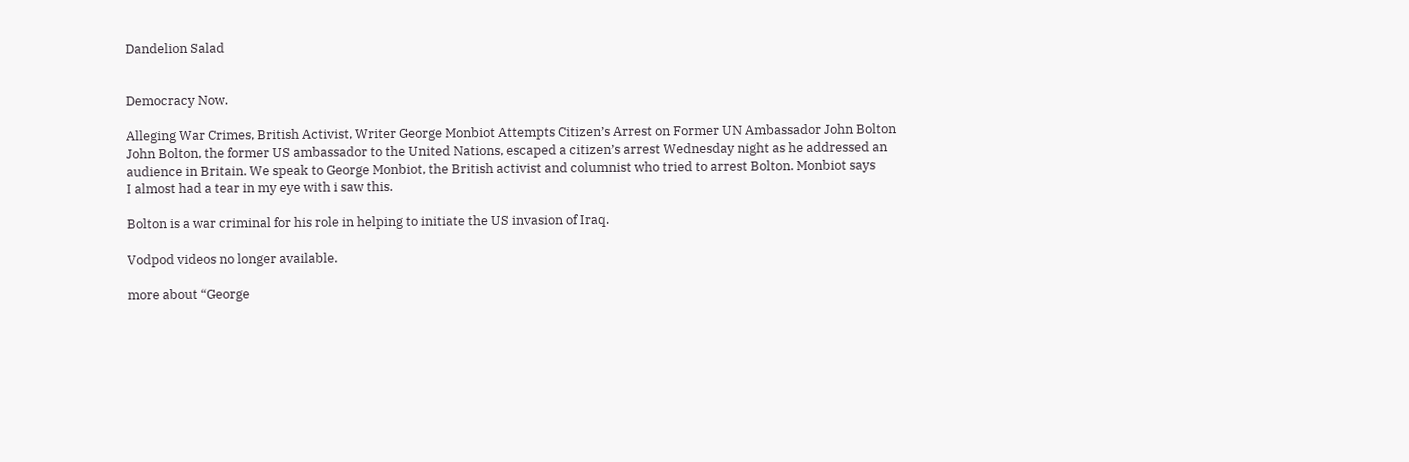Dandelion Salad


Democracy Now.

Alleging War Crimes, British Activist, Writer George Monbiot Attempts Citizen’s Arrest on Former UN Ambassador John Bolton
John Bolton, the former US ambassador to the United Nations, escaped a citizen’s arrest Wednesday night as he addressed an audience in Britain. We speak to George Monbiot, the British activist and columnist who tried to arrest Bolton. Monbiot says
I almost had a tear in my eye with i saw this.

Bolton is a war criminal for his role in helping to initiate the US invasion of Iraq.

Vodpod videos no longer available.

more about “George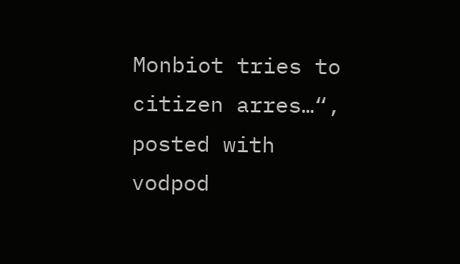Monbiot tries to citizen arres…“, posted with vodpod